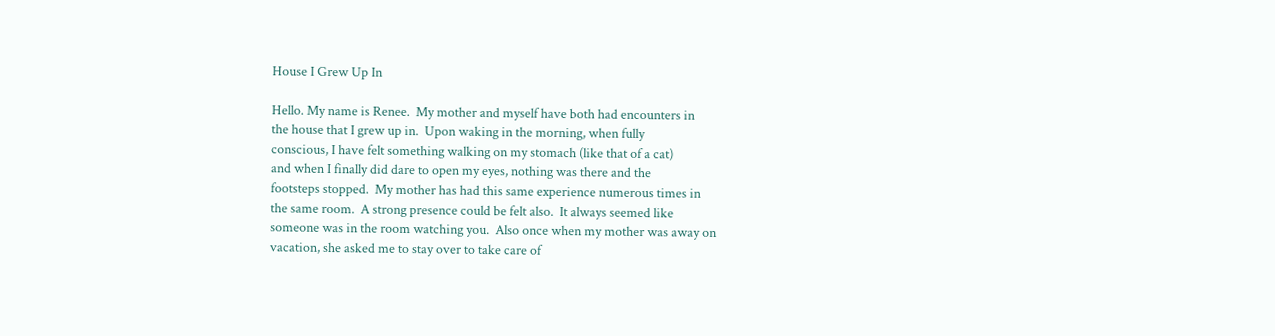House I Grew Up In

Hello. My name is Renee.  My mother and myself have both had encounters in
the house that I grew up in.  Upon waking in the morning, when fully
conscious, I have felt something walking on my stomach (like that of a cat)
and when I finally did dare to open my eyes, nothing was there and the
footsteps stopped.  My mother has had this same experience numerous times in
the same room.  A strong presence could be felt also.  It always seemed like
someone was in the room watching you.  Also once when my mother was away on
vacation, she asked me to stay over to take care of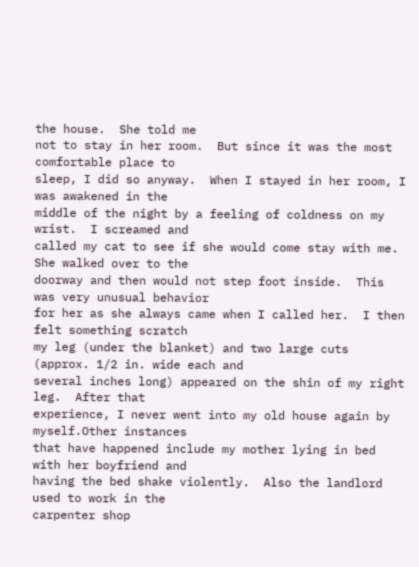the house.  She told me
not to stay in her room.  But since it was the most comfortable place to
sleep, I did so anyway.  When I stayed in her room, I was awakened in the
middle of the night by a feeling of coldness on my wrist.  I screamed and
called my cat to see if she would come stay with me.  She walked over to the
doorway and then would not step foot inside.  This was very unusual behavior
for her as she always came when I called her.  I then felt something scratch
my leg (under the blanket) and two large cuts (approx. 1/2 in. wide each and
several inches long) appeared on the shin of my right leg.  After that
experience, I never went into my old house again by myself.Other instances
that have happened include my mother lying in bed with her boyfriend and
having the bed shake violently.  Also the landlord used to work in the
carpenter shop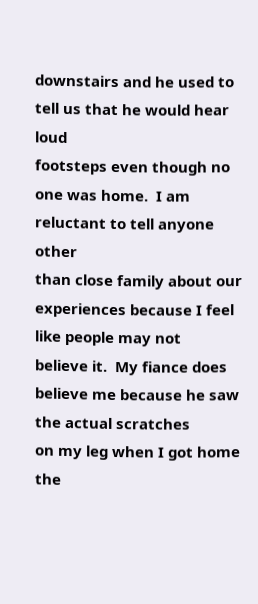downstairs and he used to tell us that he would hear loud
footsteps even though no one was home.  I am reluctant to tell anyone other
than close family about our experiences because I feel like people may not
believe it.  My fiance does believe me because he saw the actual scratches
on my leg when I got home the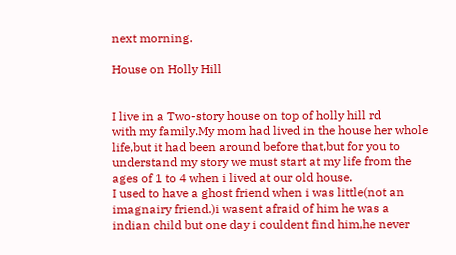next morning.

House on Holly Hill


I live in a Two-story house on top of holly hill rd
with my family.My mom had lived in the house her whole
life,but it had been around before that,but for you to
understand my story we must start at my life from the
ages of 1 to 4 when i lived at our old house.
I used to have a ghost friend when i was little(not an
imagnairy friend.)i wasent afraid of him he was a
indian child but one day i couldent find him,he never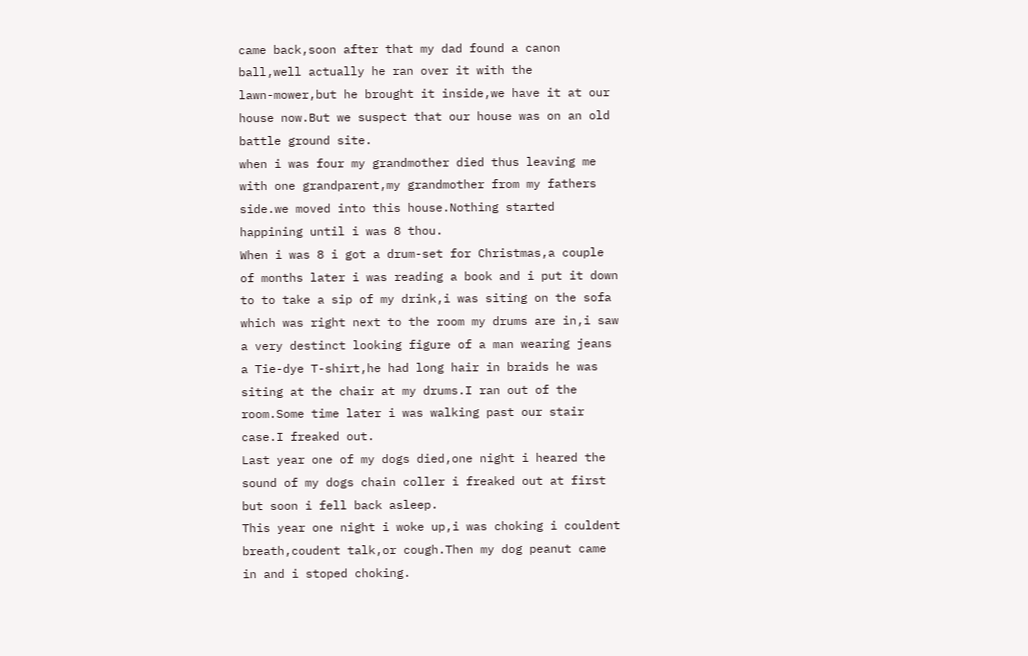came back,soon after that my dad found a canon
ball,well actually he ran over it with the
lawn-mower,but he brought it inside,we have it at our
house now.But we suspect that our house was on an old
battle ground site.
when i was four my grandmother died thus leaving me
with one grandparent,my grandmother from my fathers
side.we moved into this house.Nothing started
happining until i was 8 thou.
When i was 8 i got a drum-set for Christmas,a couple
of months later i was reading a book and i put it down
to to take a sip of my drink,i was siting on the sofa
which was right next to the room my drums are in,i saw
a very destinct looking figure of a man wearing jeans
a Tie-dye T-shirt,he had long hair in braids he was
siting at the chair at my drums.I ran out of the
room.Some time later i was walking past our stair
case.I freaked out.
Last year one of my dogs died,one night i heared the
sound of my dogs chain coller i freaked out at first
but soon i fell back asleep.
This year one night i woke up,i was choking i couldent
breath,coudent talk,or cough.Then my dog peanut came
in and i stoped choking.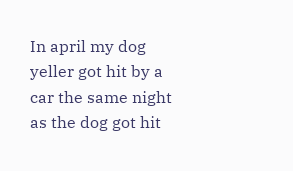In april my dog yeller got hit by a car the same night
as the dog got hit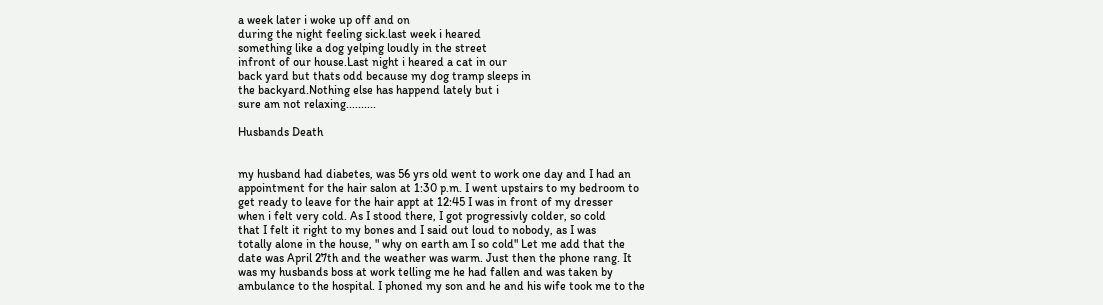a week later i woke up off and on
during the night feeling sick.last week i heared
something like a dog yelping loudly in the street
infront of our house.Last night i heared a cat in our
back yard but thats odd because my dog tramp sleeps in
the backyard.Nothing else has happend lately but i
sure am not relaxing..........

Husbands Death


my husband had diabetes, was 56 yrs old went to work one day and I had an
appointment for the hair salon at 1:30 p.m. I went upstairs to my bedroom to
get ready to leave for the hair appt at 12:45 I was in front of my dresser
when i felt very cold. As I stood there, I got progressivly colder, so cold
that I felt it right to my bones and I said out loud to nobody, as I was
totally alone in the house, " why on earth am I so cold" Let me add that the
date was April 27th and the weather was warm. Just then the phone rang. It
was my husbands boss at work telling me he had fallen and was taken by
ambulance to the hospital. I phoned my son and he and his wife took me to the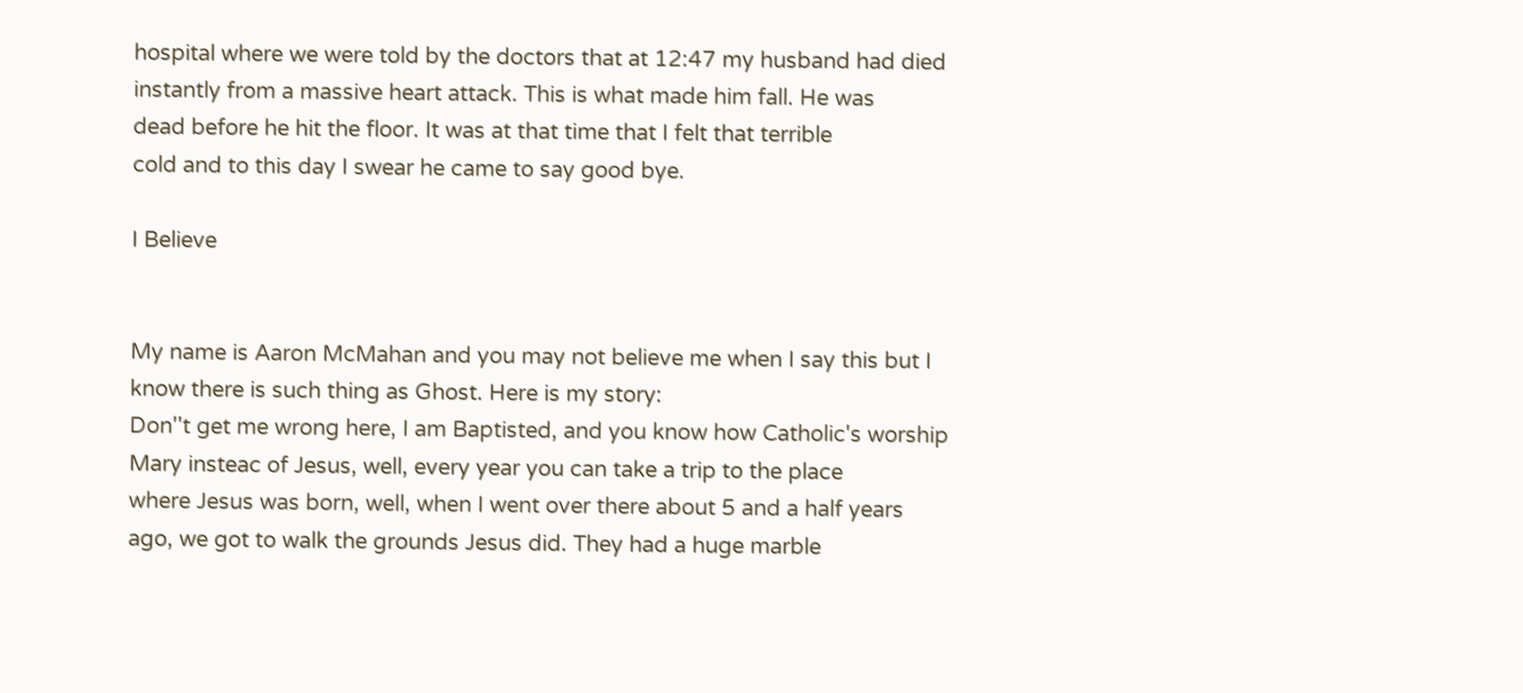hospital where we were told by the doctors that at 12:47 my husband had died
instantly from a massive heart attack. This is what made him fall. He was
dead before he hit the floor. It was at that time that I felt that terrible
cold and to this day I swear he came to say good bye.

I Believe


My name is Aaron McMahan and you may not believe me when I say this but I
know there is such thing as Ghost. Here is my story:
Don''t get me wrong here, I am Baptisted, and you know how Catholic's worship
Mary insteac of Jesus, well, every year you can take a trip to the place
where Jesus was born, well, when I went over there about 5 and a half years
ago, we got to walk the grounds Jesus did. They had a huge marble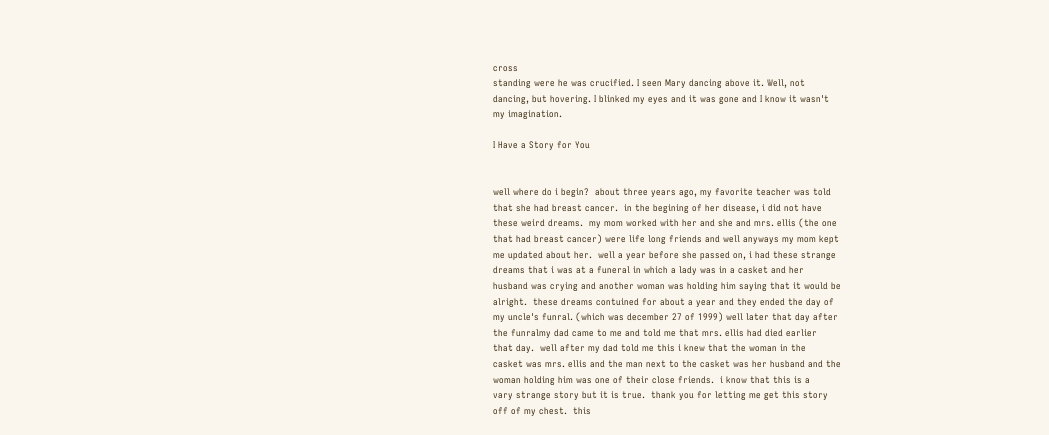cross
standing were he was crucified. I seen Mary dancing above it. Well, not
dancing, but hovering. I blinked my eyes and it was gone and I know it wasn't
my imagination.

I Have a Story for You


well where do i begin?  about three years ago, my favorite teacher was told
that she had breast cancer.  in the begining of her disease, i did not have
these weird dreams.  my mom worked with her and she and mrs. ellis (the one
that had breast cancer) were life long friends and well anyways my mom kept
me updated about her.  well a year before she passed on, i had these strange
dreams that i was at a funeral in which a lady was in a casket and her
husband was crying and another woman was holding him saying that it would be
alright.  these dreams contuined for about a year and they ended the day of
my uncle's funral. (which was december 27 of 1999) well later that day after
the funralmy dad came to me and told me that mrs. ellis had died earlier
that day.  well after my dad told me this i knew that the woman in the
casket was mrs. ellis and the man next to the casket was her husband and the
woman holding him was one of their close friends.  i know that this is a
vary strange story but it is true.  thank you for letting me get this story
off of my chest.  this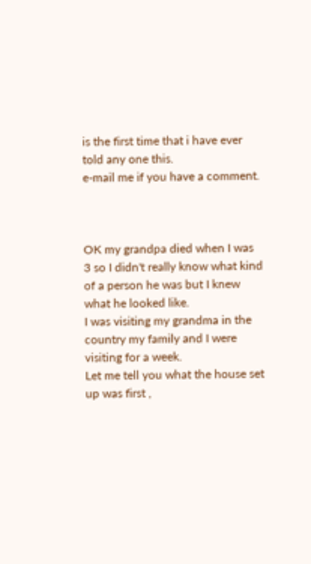is the first time that i have ever told any one this.
e-mail me if you have a comment.



OK my grandpa died when I was 3 so I didn't really know what kind of a person he was but I knew what he looked like.
I was visiting my grandma in the country my family and I were visiting for a week.
Let me tell you what the house set up was first ,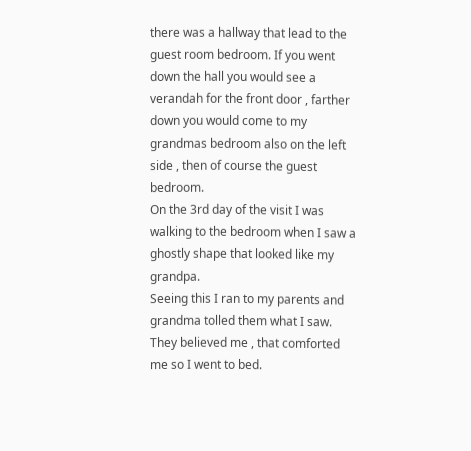there was a hallway that lead to the guest room bedroom. If you went down the hall you would see a verandah for the front door , farther down you would come to my grandmas bedroom also on the left side , then of course the guest bedroom.
On the 3rd day of the visit I was walking to the bedroom when I saw a ghostly shape that looked like my grandpa.
Seeing this I ran to my parents and grandma tolled them what I saw.  They believed me , that comforted me so I went to bed.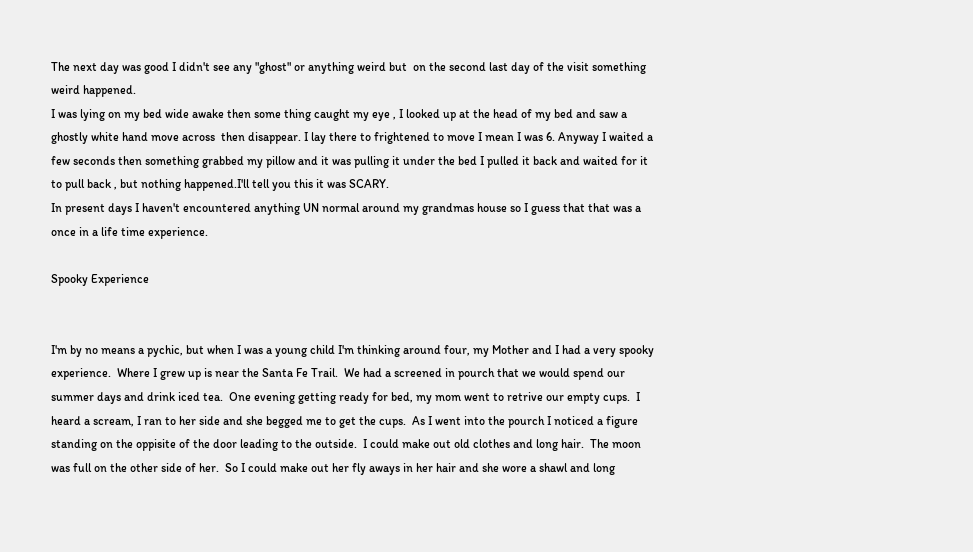The next day was good I didn't see any "ghost" or anything weird but  on the second last day of the visit something weird happened.
I was lying on my bed wide awake then some thing caught my eye , I looked up at the head of my bed and saw a ghostly white hand move across  then disappear. I lay there to frightened to move I mean I was 6. Anyway I waited a few seconds then something grabbed my pillow and it was pulling it under the bed I pulled it back and waited for it to pull back , but nothing happened.I'll tell you this it was SCARY.
In present days I haven't encountered anything UN normal around my grandmas house so I guess that that was a once in a life time experience.

Spooky Experience


I'm by no means a pychic, but when I was a young child I'm thinking around four, my Mother and I had a very spooky experience.  Where I grew up is near the Santa Fe Trail.  We had a screened in pourch that we would spend our summer days and drink iced tea.  One evening getting ready for bed, my mom went to retrive our empty cups.  I heard a scream, I ran to her side and she begged me to get the cups.  As I went into the pourch I noticed a figure standing on the oppisite of the door leading to the outside.  I could make out old clothes and long hair.  The moon was full on the other side of her.  So I could make out her fly aways in her hair and she wore a shawl and long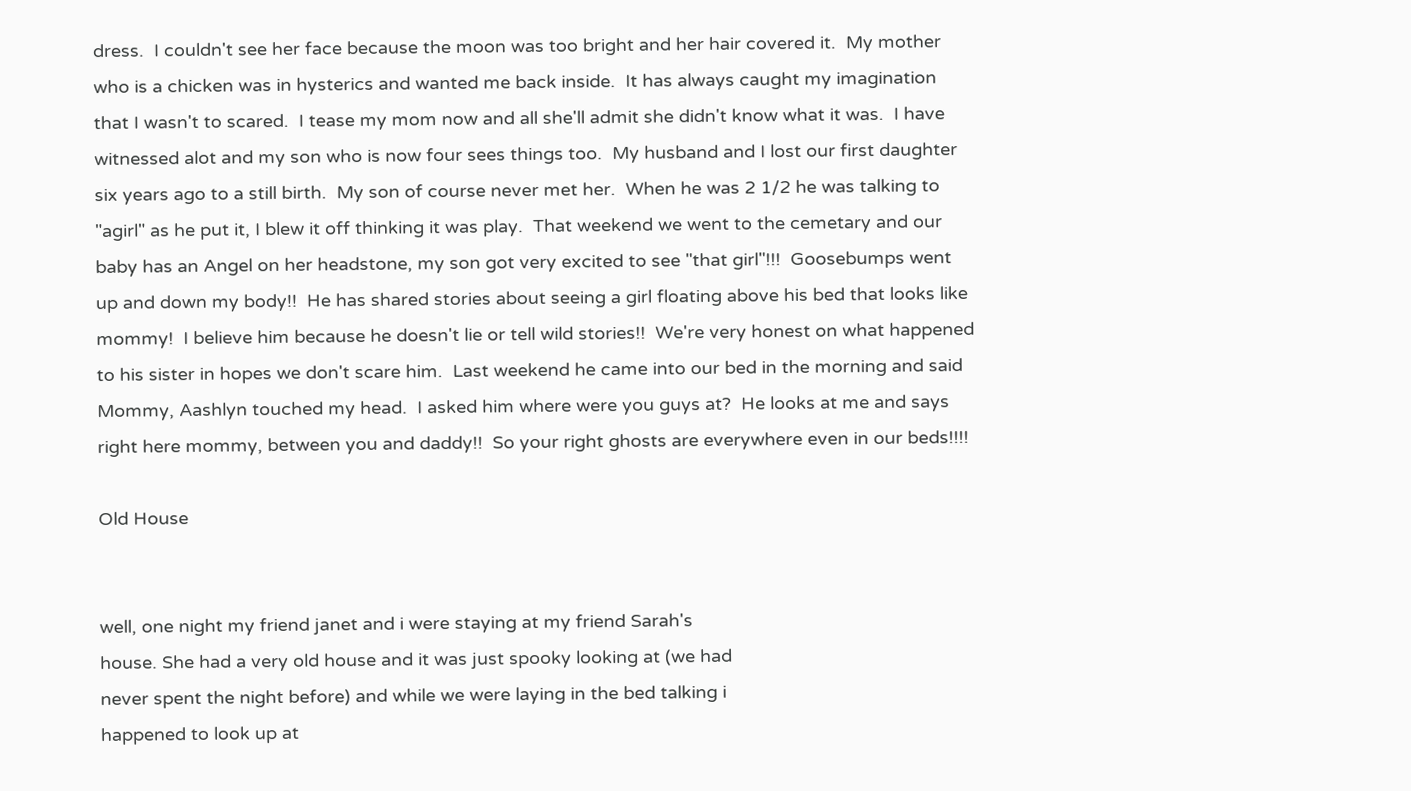dress.  I couldn't see her face because the moon was too bright and her hair covered it.  My mother who is a chicken was in hysterics and wanted me back inside.  It has always caught my imagination that I wasn't to scared.  I tease my mom now and all she'll admit she didn't know what it was.  I have witnessed alot and my son who is now four sees things too.  My husband and I lost our first daughter six years ago to a still birth.  My son of course never met her.  When he was 2 1/2 he was talking to "agirl" as he put it, I blew it off thinking it was play.  That weekend we went to the cemetary and our baby has an Angel on her headstone, my son got very excited to see "that girl"!!!  Goosebumps went up and down my body!!  He has shared stories about seeing a girl floating above his bed that looks like mommy!  I believe him because he doesn't lie or tell wild stories!!  We're very honest on what happened to his sister in hopes we don't scare him.  Last weekend he came into our bed in the morning and said Mommy, Aashlyn touched my head.  I asked him where were you guys at?  He looks at me and says right here mommy, between you and daddy!!  So your right ghosts are everywhere even in our beds!!!!

Old House


well, one night my friend janet and i were staying at my friend Sarah's
house. She had a very old house and it was just spooky looking at (we had
never spent the night before) and while we were laying in the bed talking i
happened to look up at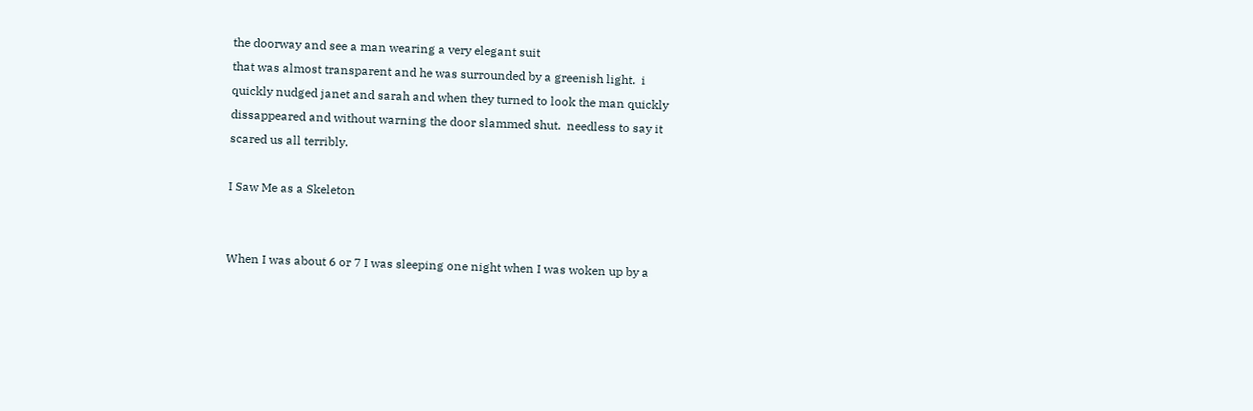the doorway and see a man wearing a very elegant suit
that was almost transparent and he was surrounded by a greenish light.  i
quickly nudged janet and sarah and when they turned to look the man quickly
dissappeared and without warning the door slammed shut.  needless to say it
scared us all terribly.

I Saw Me as a Skeleton


When I was about 6 or 7 I was sleeping one night when I was woken up by a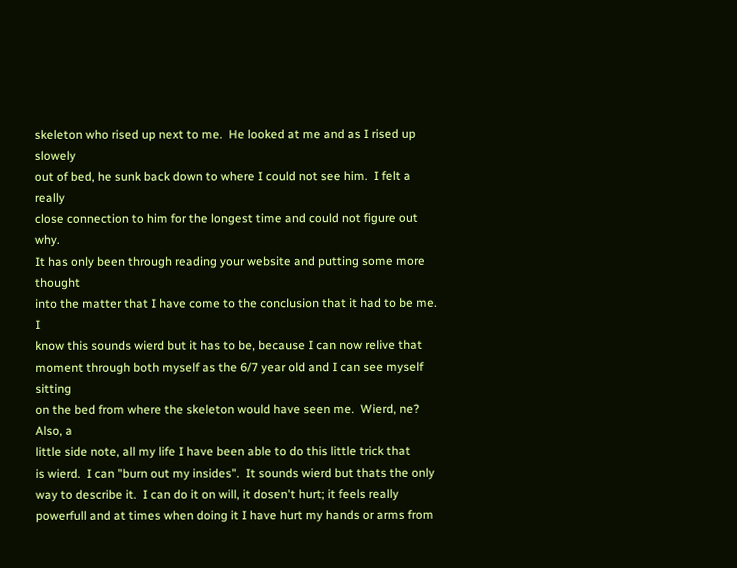skeleton who rised up next to me.  He looked at me and as I rised up slowely
out of bed, he sunk back down to where I could not see him.  I felt a really
close connection to him for the longest time and could not figure out why.
It has only been through reading your website and putting some more thought
into the matter that I have come to the conclusion that it had to be me.  I
know this sounds wierd but it has to be, because I can now relive that
moment through both myself as the 6/7 year old and I can see myself sitting
on the bed from where the skeleton would have seen me.  Wierd, ne?  Also, a
little side note, all my life I have been able to do this little trick that
is wierd.  I can "burn out my insides".  It sounds wierd but thats the only
way to describe it.  I can do it on will, it dosen't hurt; it feels really
powerfull and at times when doing it I have hurt my hands or arms from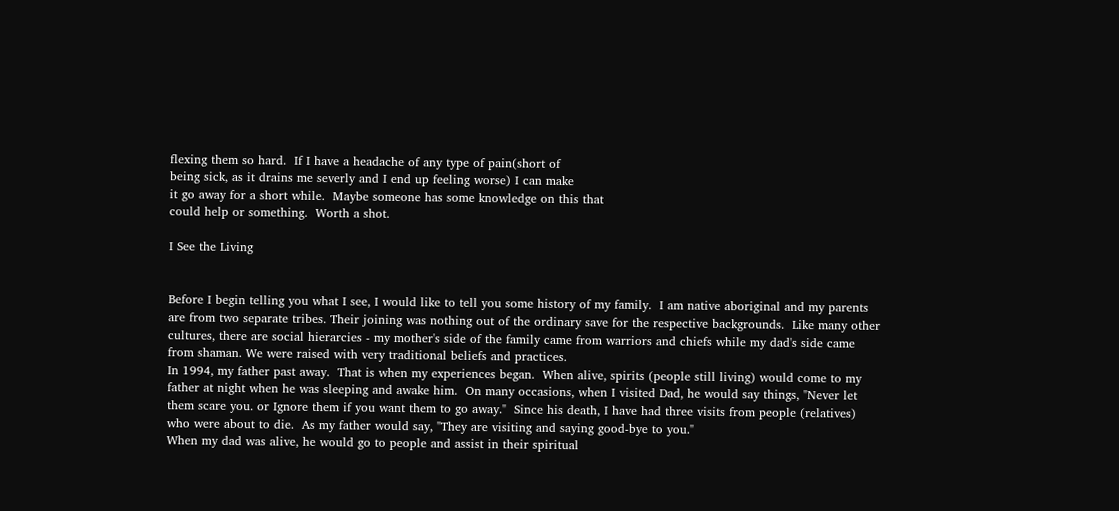flexing them so hard.  If I have a headache of any type of pain(short of
being sick, as it drains me severly and I end up feeling worse) I can make
it go away for a short while.  Maybe someone has some knowledge on this that
could help or something.  Worth a shot.

I See the Living


Before I begin telling you what I see, I would like to tell you some history of my family.  I am native aboriginal and my parents are from two separate tribes. Their joining was nothing out of the ordinary save for the respective backgrounds.  Like many other cultures, there are social hierarcies - my mother's side of the family came from warriors and chiefs while my dad's side came from shaman. We were raised with very traditional beliefs and practices.
In 1994, my father past away.  That is when my experiences began.  When alive, spirits (people still living) would come to my father at night when he was sleeping and awake him.  On many occasions, when I visited Dad, he would say things, "Never let them scare you. or Ignore them if you want them to go away."  Since his death, I have had three visits from people (relatives) who were about to die.  As my father would say, "They are visiting and saying good-bye to you."
When my dad was alive, he would go to people and assist in their spiritual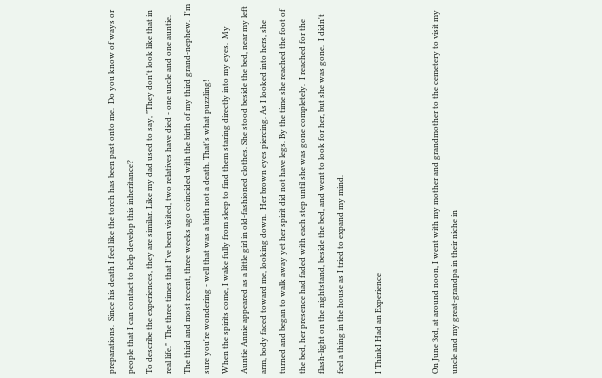preparations.  Since his death I feel like the torch has been past onto me.  Do you know of ways or people that I can contact to help develop this inheritance?
To describe the experiences, they are similar. Like my dad used to say, "They don't look like that in real life."  The three times that I've been visited, two relatives have died - one uncle and one auntie. The third and most recent, three weeks ago coincided with the birth of my third grand-nephew.  I'm sure you're wondering - well that was a birth not a death. That's what puzzling!
When the spirits come, I wake fully from sleep to find them staring directly into my eyes.  My Auntie Annie appeared as a little girl in old-fashioned clothes. She stood beside the bed, near my left arm, body faced toward me, looking down.  Her brown eyes piercing. As I looked into hers, she turned and began to walk away yet her spirit did not have legs. By the time she reached the foot of the bed, her presence had faded with each step until she was gone completely.  I reached for the flash-light on the nightstand, beside the bed, and went to look for her, but she was gone.  I didn't feel a thing in the house as I tried to expand my mind.

I ThinkI Had an Experience


On June 3rd, at around noon, I went with my mother and grandmother to the cemetery to visit my uncle and my great-grandpa in their niche in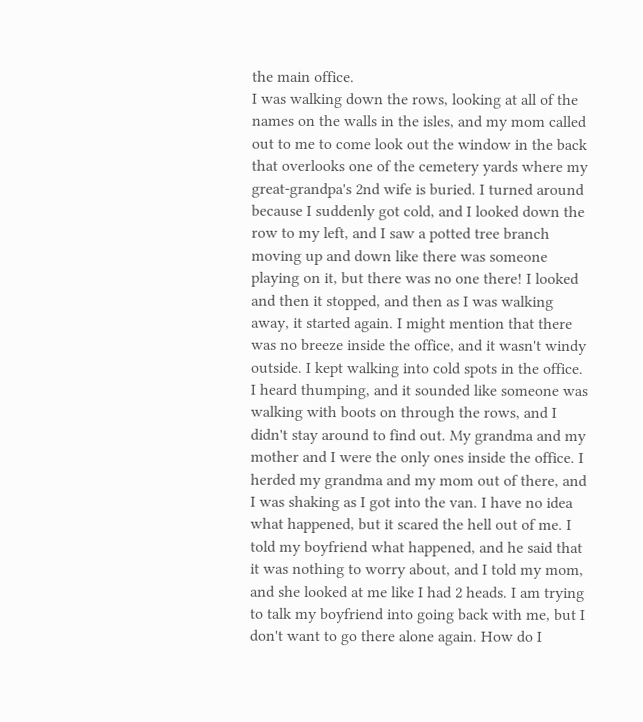the main office.
I was walking down the rows, looking at all of the names on the walls in the isles, and my mom called out to me to come look out the window in the back that overlooks one of the cemetery yards where my great-grandpa's 2nd wife is buried. I turned around because I suddenly got cold, and I looked down the row to my left, and I saw a potted tree branch moving up and down like there was someone playing on it, but there was no one there! I looked and then it stopped, and then as I was walking away, it started again. I might mention that there was no breeze inside the office, and it wasn't windy outside. I kept walking into cold spots in the office.
I heard thumping, and it sounded like someone was walking with boots on through the rows, and I didn't stay around to find out. My grandma and my mother and I were the only ones inside the office. I herded my grandma and my mom out of there, and I was shaking as I got into the van. I have no idea what happened, but it scared the hell out of me. I told my boyfriend what happened, and he said that it was nothing to worry about, and I told my mom, and she looked at me like I had 2 heads. I am trying to talk my boyfriend into going back with me, but I don't want to go there alone again. How do I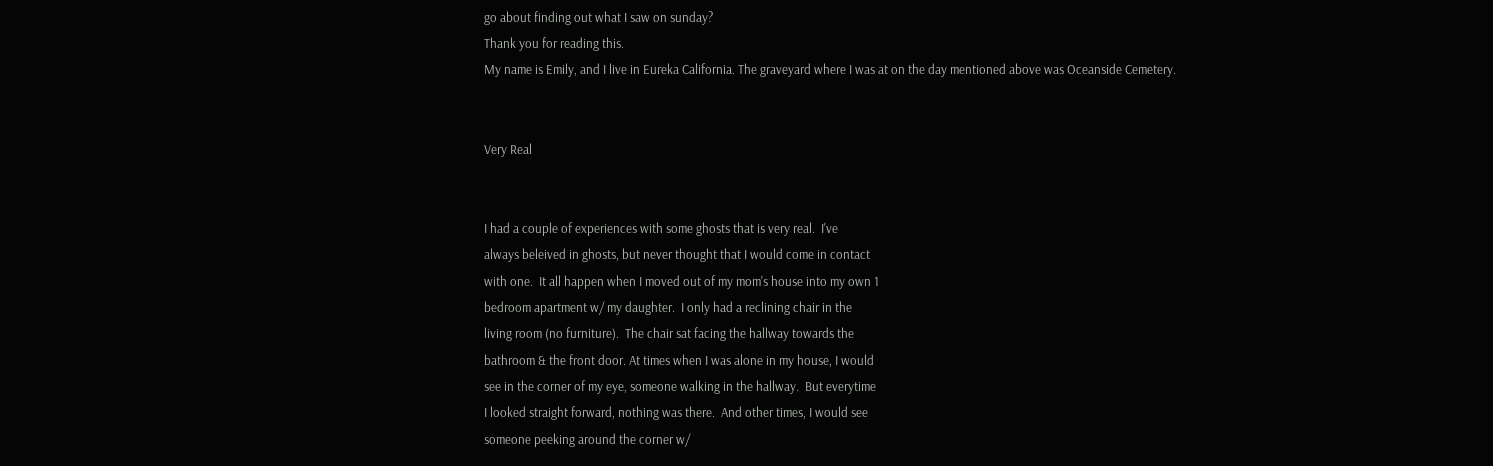go about finding out what I saw on sunday?
Thank you for reading this.
My name is Emily, and I live in Eureka California. The graveyard where I was at on the day mentioned above was Oceanside Cemetery.


Very Real


I had a couple of experiences with some ghosts that is very real.  I've
always beleived in ghosts, but never thought that I would come in contact
with one.  It all happen when I moved out of my mom's house into my own 1
bedroom apartment w/ my daughter.  I only had a reclining chair in the
living room (no furniture).  The chair sat facing the hallway towards the
bathroom & the front door. At times when I was alone in my house, I would
see in the corner of my eye, someone walking in the hallway.  But everytime
I looked straight forward, nothing was there.  And other times, I would see
someone peeking around the corner w/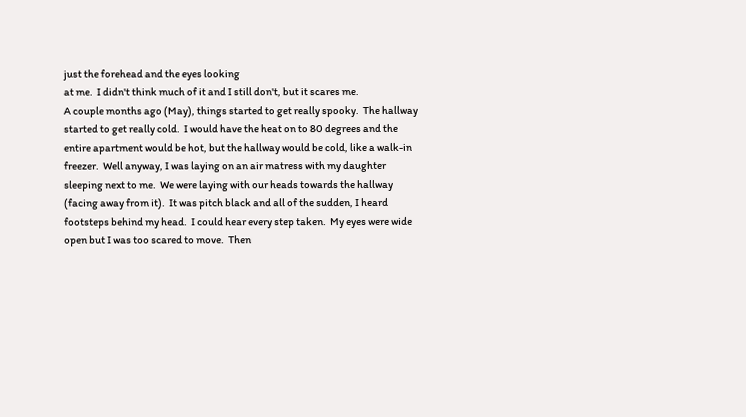just the forehead and the eyes looking
at me.  I didn't think much of it and I still don't, but it scares me.
A couple months ago (May), things started to get really spooky.  The hallway
started to get really cold.  I would have the heat on to 80 degrees and the
entire apartment would be hot, but the hallway would be cold, like a walk-in
freezer.  Well anyway, I was laying on an air matress with my daughter
sleeping next to me.  We were laying with our heads towards the hallway
(facing away from it).  It was pitch black and all of the sudden, I heard
footsteps behind my head.  I could hear every step taken.  My eyes were wide
open but I was too scared to move.  Then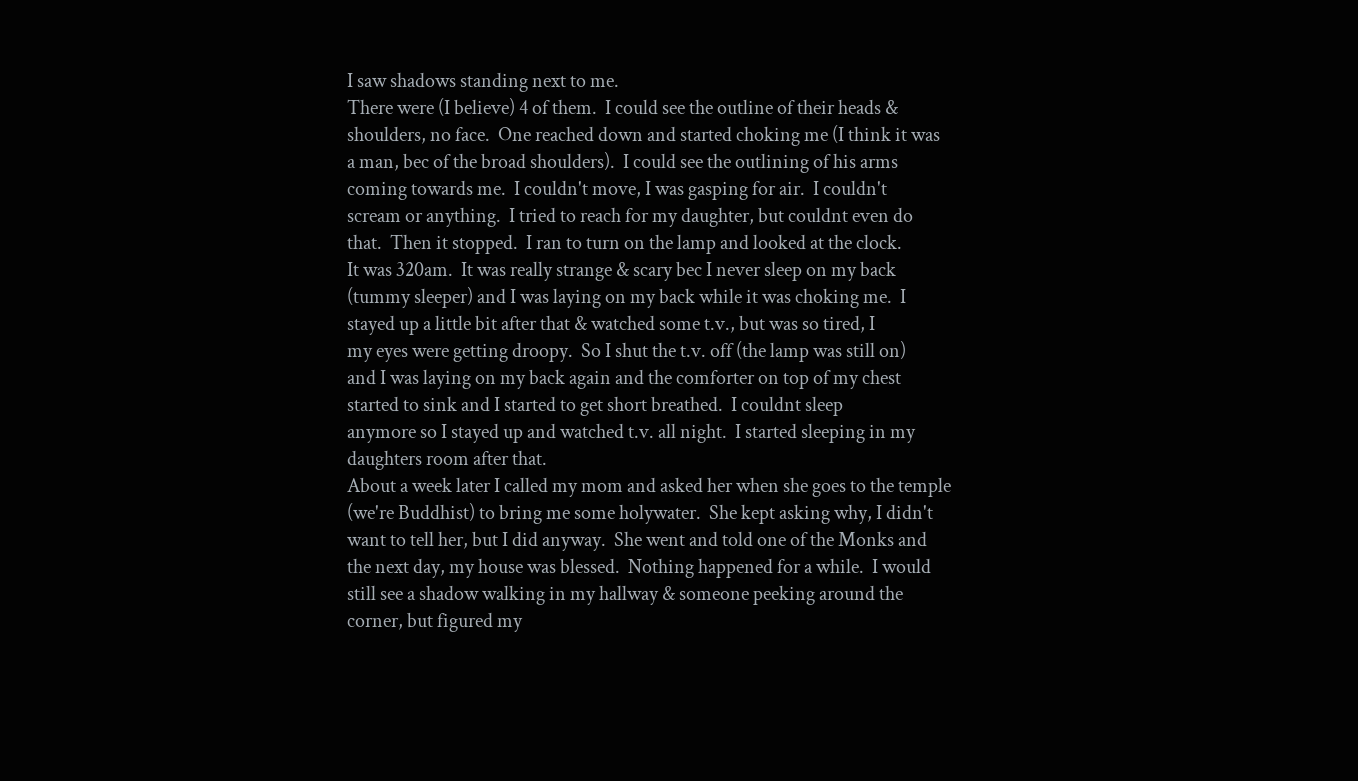I saw shadows standing next to me.
There were (I believe) 4 of them.  I could see the outline of their heads &
shoulders, no face.  One reached down and started choking me (I think it was
a man, bec of the broad shoulders).  I could see the outlining of his arms
coming towards me.  I couldn't move, I was gasping for air.  I couldn't
scream or anything.  I tried to reach for my daughter, but couldnt even do
that.  Then it stopped.  I ran to turn on the lamp and looked at the clock.
It was 320am.  It was really strange & scary bec I never sleep on my back
(tummy sleeper) and I was laying on my back while it was choking me.  I
stayed up a little bit after that & watched some t.v., but was so tired, I
my eyes were getting droopy.  So I shut the t.v. off (the lamp was still on)
and I was laying on my back again and the comforter on top of my chest
started to sink and I started to get short breathed.  I couldnt sleep
anymore so I stayed up and watched t.v. all night.  I started sleeping in my
daughters room after that.
About a week later I called my mom and asked her when she goes to the temple
(we're Buddhist) to bring me some holywater.  She kept asking why, I didn't
want to tell her, but I did anyway.  She went and told one of the Monks and
the next day, my house was blessed.  Nothing happened for a while.  I would
still see a shadow walking in my hallway & someone peeking around the
corner, but figured my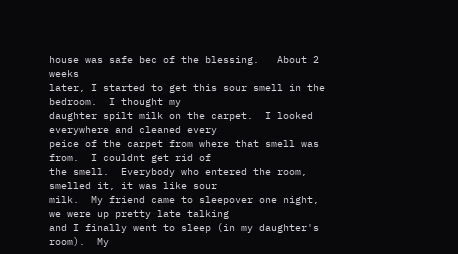house was safe bec of the blessing.   About 2 weeks
later, I started to get this sour smell in the bedroom.  I thought my
daughter spilt milk on the carpet.  I looked everywhere and cleaned every
peice of the carpet from where that smell was from.  I couldnt get rid of
the smell.  Everybody who entered the room, smelled it, it was like sour
milk.  My friend came to sleepover one night, we were up pretty late talking
and I finally went to sleep (in my daughter's room).  My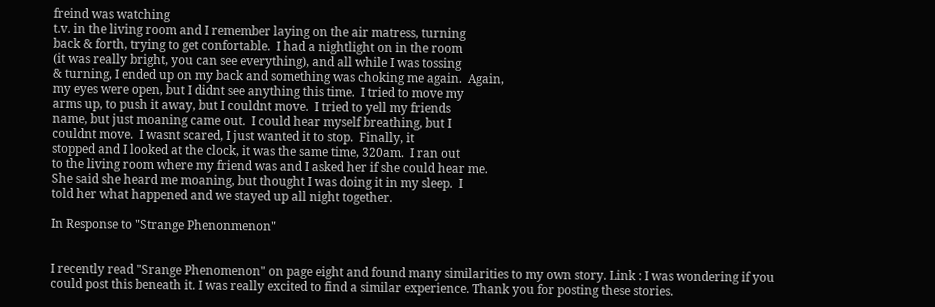freind was watching
t.v. in the living room and I remember laying on the air matress, turning
back & forth, trying to get confortable.  I had a nightlight on in the room
(it was really bright, you can see everything), and all while I was tossing
& turning, I ended up on my back and something was choking me again.  Again,
my eyes were open, but I didnt see anything this time.  I tried to move my
arms up, to push it away, but I couldnt move.  I tried to yell my friends
name, but just moaning came out.  I could hear myself breathing, but I
couldnt move.  I wasnt scared, I just wanted it to stop.  Finally, it
stopped and I looked at the clock, it was the same time, 320am.  I ran out
to the living room where my friend was and I asked her if she could hear me.
She said she heard me moaning, but thought I was doing it in my sleep.  I
told her what happened and we stayed up all night together.

In Response to "Strange Phenonmenon"


I recently read "Srange Phenomenon" on page eight and found many similarities to my own story. Link : I was wondering if you could post this beneath it. I was really excited to find a similar experience. Thank you for posting these stories.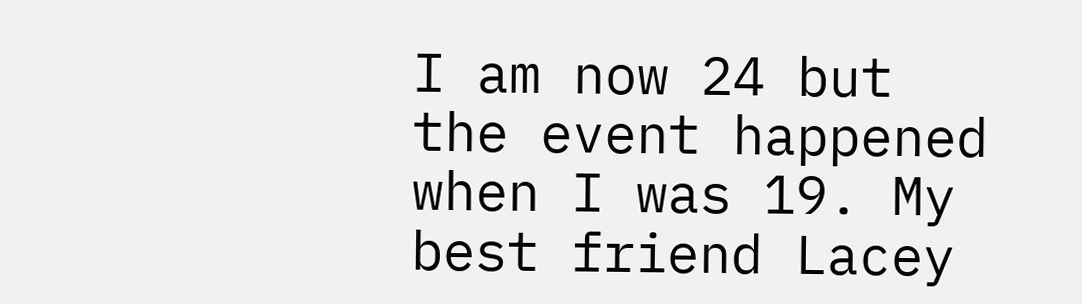I am now 24 but the event happened when I was 19. My best friend Lacey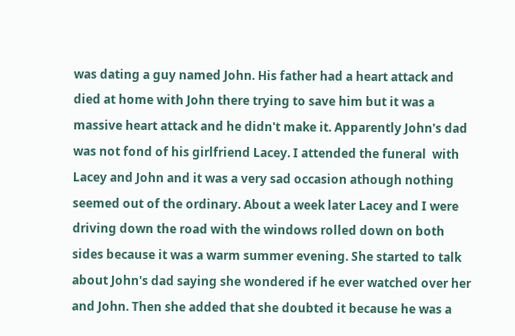was dating a guy named John. His father had a heart attack and died at home with John there trying to save him but it was a massive heart attack and he didn't make it. Apparently John's dad was not fond of his girlfriend Lacey. I attended the funeral  with Lacey and John and it was a very sad occasion athough nothing seemed out of the ordinary. About a week later Lacey and I were driving down the road with the windows rolled down on both sides because it was a warm summer evening. She started to talk about John's dad saying she wondered if he ever watched over her and John. Then she added that she doubted it because he was a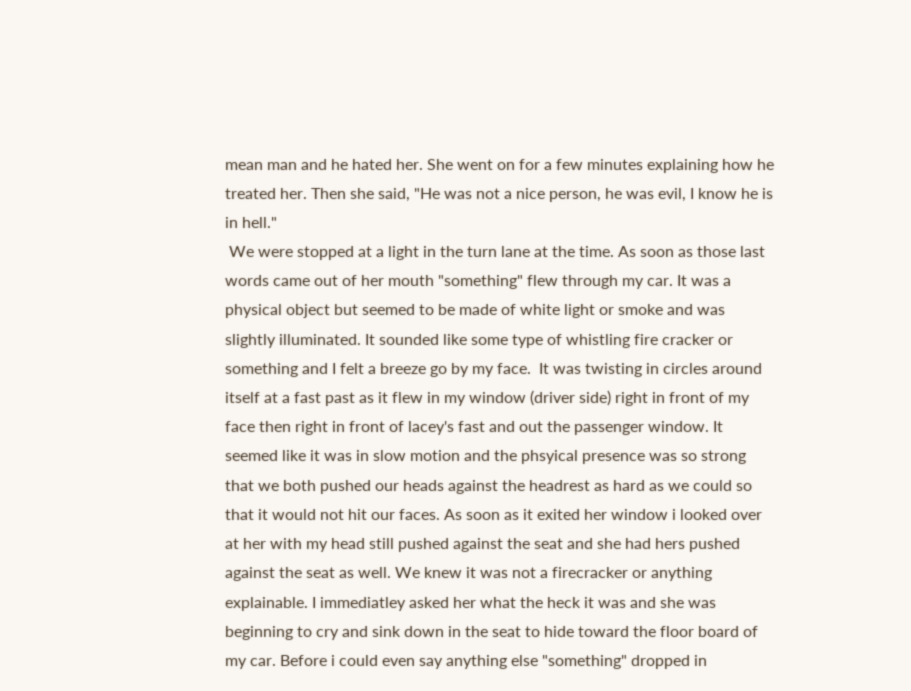mean man and he hated her. She went on for a few minutes explaining how he treated her. Then she said, "He was not a nice person, he was evil, I know he is in hell."
 We were stopped at a light in the turn lane at the time. As soon as those last words came out of her mouth "something" flew through my car. It was a physical object but seemed to be made of white light or smoke and was slightly illuminated. It sounded like some type of whistling fire cracker or something and I felt a breeze go by my face.  It was twisting in circles around itself at a fast past as it flew in my window (driver side) right in front of my face then right in front of lacey's fast and out the passenger window. It seemed like it was in slow motion and the phsyical presence was so strong that we both pushed our heads against the headrest as hard as we could so that it would not hit our faces. As soon as it exited her window i looked over at her with my head still pushed against the seat and she had hers pushed against the seat as well. We knew it was not a firecracker or anything explainable. I immediatley asked her what the heck it was and she was beginning to cry and sink down in the seat to hide toward the floor board of my car. Before i could even say anything else "something" dropped in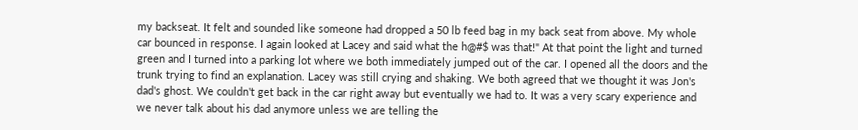my backseat. It felt and sounded like someone had dropped a 50 lb feed bag in my back seat from above. My whole car bounced in response. I again looked at Lacey and said what the h@#$ was that!" At that point the light and turned green and I turned into a parking lot where we both immediately jumped out of the car. I opened all the doors and the trunk trying to find an explanation. Lacey was still crying and shaking. We both agreed that we thought it was Jon's dad's ghost. We couldn't get back in the car right away but eventually we had to. It was a very scary experience and we never talk about his dad anymore unless we are telling the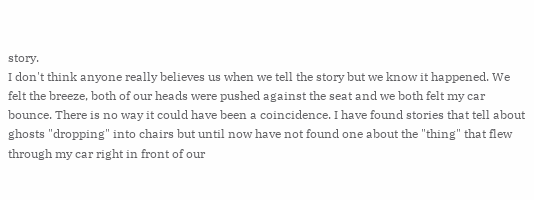story.
I don't think anyone really believes us when we tell the story but we know it happened. We felt the breeze, both of our heads were pushed against the seat and we both felt my car bounce. There is no way it could have been a coincidence. I have found stories that tell about ghosts "dropping" into chairs but until now have not found one about the "thing" that flew through my car right in front of our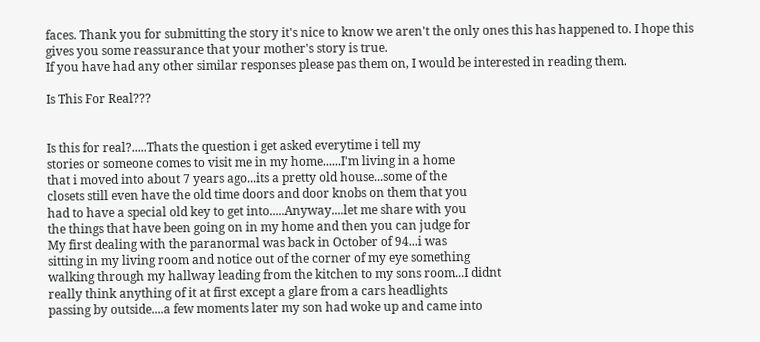faces. Thank you for submitting the story it's nice to know we aren't the only ones this has happened to. I hope this gives you some reassurance that your mother's story is true.
If you have had any other similar responses please pas them on, I would be interested in reading them.

Is This For Real???


Is this for real?.....Thats the question i get asked everytime i tell my
stories or someone comes to visit me in my home......I'm living in a home
that i moved into about 7 years ago...its a pretty old house...some of the
closets still even have the old time doors and door knobs on them that you
had to have a special old key to get into.....Anyway....let me share with you
the things that have been going on in my home and then you can judge for
My first dealing with the paranormal was back in October of 94...i was
sitting in my living room and notice out of the corner of my eye something
walking through my hallway leading from the kitchen to my sons room...I didnt
really think anything of it at first except a glare from a cars headlights
passing by outside....a few moments later my son had woke up and came into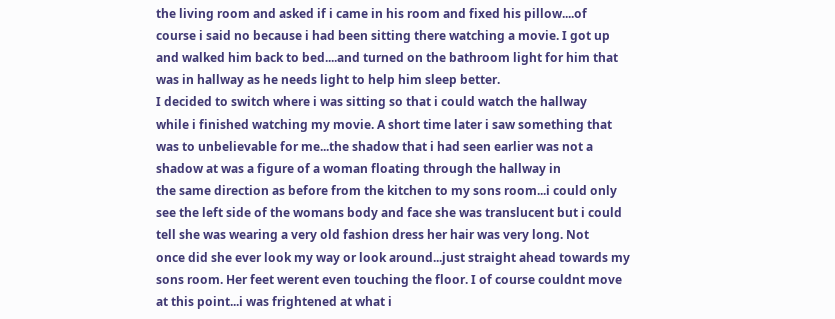the living room and asked if i came in his room and fixed his pillow....of
course i said no because i had been sitting there watching a movie. I got up
and walked him back to bed....and turned on the bathroom light for him that
was in hallway as he needs light to help him sleep better.
I decided to switch where i was sitting so that i could watch the hallway
while i finished watching my movie. A short time later i saw something that
was to unbelievable for me...the shadow that i had seen earlier was not a
shadow at was a figure of a woman floating through the hallway in
the same direction as before from the kitchen to my sons room...i could only
see the left side of the womans body and face she was translucent but i could
tell she was wearing a very old fashion dress her hair was very long. Not
once did she ever look my way or look around...just straight ahead towards my
sons room. Her feet werent even touching the floor. I of course couldnt move
at this point...i was frightened at what i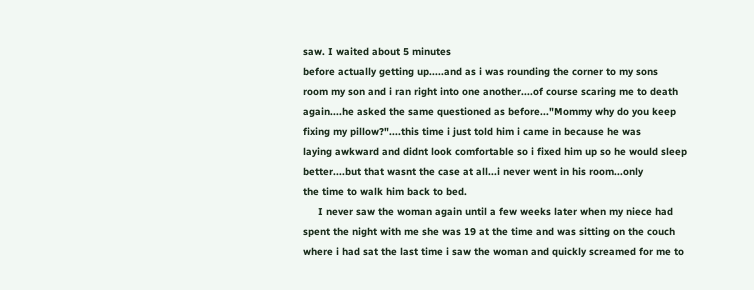saw. I waited about 5 minutes
before actually getting up.....and as i was rounding the corner to my sons
room my son and i ran right into one another....of course scaring me to death
again....he asked the same questioned as before..."Mommy why do you keep
fixing my pillow?"....this time i just told him i came in because he was
laying awkward and didnt look comfortable so i fixed him up so he would sleep
better....but that wasnt the case at all...i never went in his room...only
the time to walk him back to bed.
     I never saw the woman again until a few weeks later when my niece had
spent the night with me she was 19 at the time and was sitting on the couch
where i had sat the last time i saw the woman and quickly screamed for me to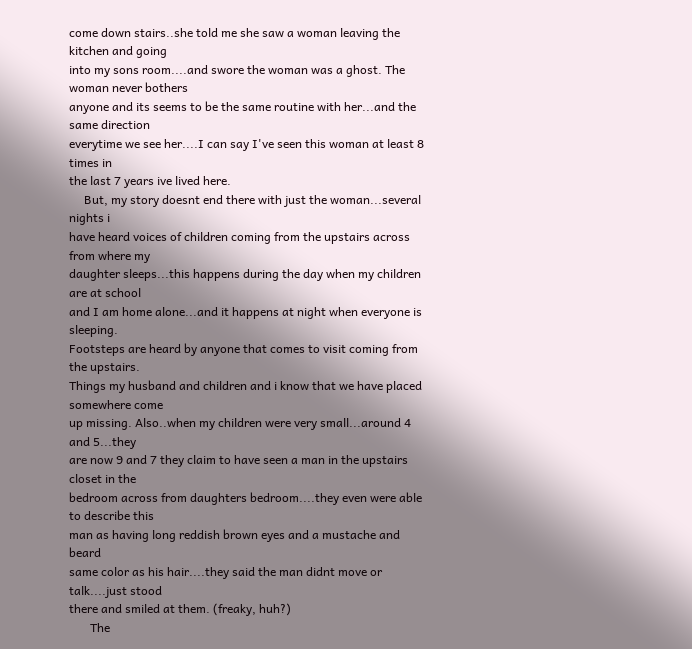come down stairs..she told me she saw a woman leaving the kitchen and going
into my sons room....and swore the woman was a ghost. The woman never bothers
anyone and its seems to be the same routine with her...and the same direction
everytime we see her....I can say I've seen this woman at least 8 times in
the last 7 years ive lived here.
     But, my story doesnt end there with just the woman...several nights i
have heard voices of children coming from the upstairs across from where my
daughter sleeps...this happens during the day when my children are at school
and I am home alone...and it happens at night when everyone is sleeping.
Footsteps are heard by anyone that comes to visit coming from the upstairs.
Things my husband and children and i know that we have placed somewhere come
up missing. Also..when my children were very small...around 4 and 5...they
are now 9 and 7 they claim to have seen a man in the upstairs closet in the
bedroom across from daughters bedroom....they even were able to describe this
man as having long reddish brown eyes and a mustache and beard
same color as his hair....they said the man didnt move or talk....just stood
there and smiled at them. (freaky, huh?)
       The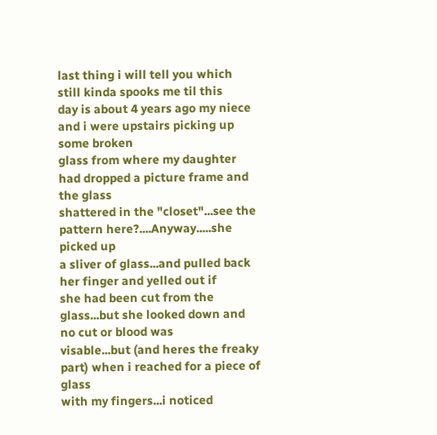last thing i will tell you which still kinda spooks me til this
day is about 4 years ago my niece and i were upstairs picking up some broken
glass from where my daughter had dropped a picture frame and the glass
shattered in the "closet"...see the pattern here?....Anyway.....she picked up
a sliver of glass...and pulled back her finger and yelled out if
she had been cut from the glass...but she looked down and no cut or blood was
visable...but (and heres the freaky part) when i reached for a piece of glass
with my fingers...i noticed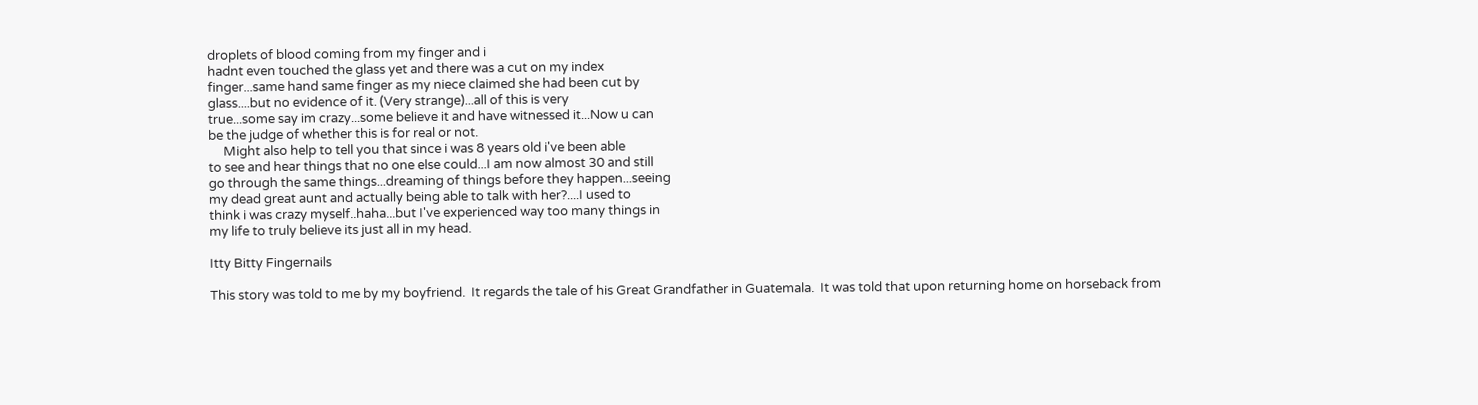droplets of blood coming from my finger and i
hadnt even touched the glass yet and there was a cut on my index
finger...same hand same finger as my niece claimed she had been cut by
glass....but no evidence of it. (Very strange)...all of this is very
true...some say im crazy...some believe it and have witnessed it...Now u can
be the judge of whether this is for real or not.
     Might also help to tell you that since i was 8 years old i've been able
to see and hear things that no one else could...I am now almost 30 and still
go through the same things...dreaming of things before they happen...seeing
my dead great aunt and actually being able to talk with her?....I used to
think i was crazy myself..haha...but I've experienced way too many things in
my life to truly believe its just all in my head.

Itty Bitty Fingernails

This story was told to me by my boyfriend.  It regards the tale of his Great Grandfather in Guatemala.  It was told that upon returning home on horseback from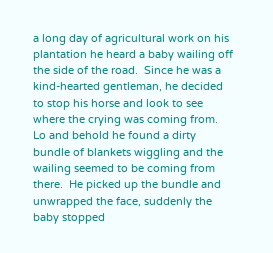a long day of agricultural work on his plantation he heard a baby wailing off the side of the road.  Since he was a kind-hearted gentleman, he decided to stop his horse and look to see where the crying was coming from.  Lo and behold he found a dirty bundle of blankets wiggling and the wailing seemed to be coming from there.  He picked up the bundle and unwrapped the face, suddenly the baby stopped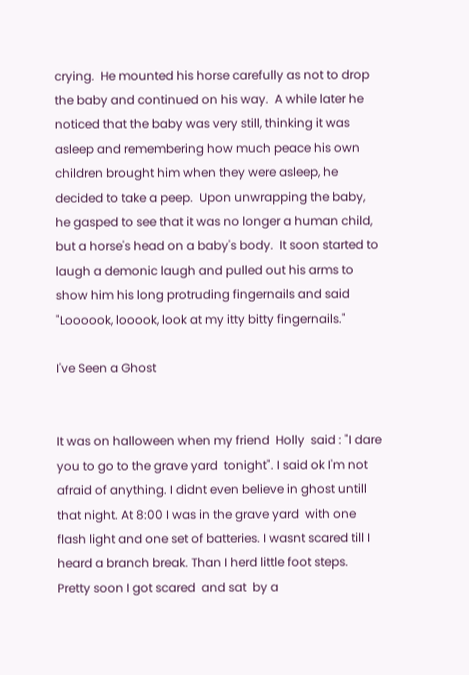crying.  He mounted his horse carefully as not to drop the baby and continued on his way.  A while later he noticed that the baby was very still, thinking it was asleep and remembering how much peace his own children brought him when they were asleep, he decided to take a peep.  Upon unwrapping the baby, he gasped to see that it was no longer a human child, but a horse's head on a baby's body.  It soon started to laugh a demonic laugh and pulled out his arms to show him his long protruding fingernails and said "Loooook, looook, look at my itty bitty fingernails."

I've Seen a Ghost


It was on halloween when my friend  Holly  said : "I dare you to go to the grave yard  tonight". I said ok I'm not afraid of anything. I didnt even believe in ghost untill that night. At 8:00 I was in the grave yard  with one flash light and one set of batteries. I wasnt scared till I heard a branch break. Than I herd little foot steps. Pretty soon I got scared  and sat  by a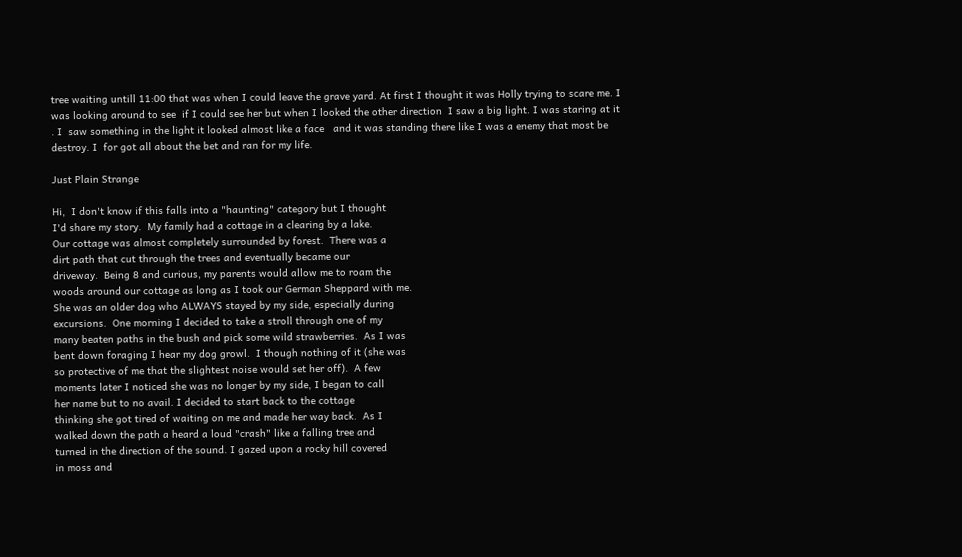tree waiting untill 11:00 that was when I could leave the grave yard. At first I thought it was Holly trying to scare me. I was looking around to see  if I could see her but when I looked the other direction  I saw a big light. I was staring at it . I  saw something in the light it looked almost like a face   and it was standing there like I was a enemy that most be destroy. I  for got all about the bet and ran for my life.

Just Plain Strange

Hi,  I don't know if this falls into a "haunting" category but I thought
I'd share my story.  My family had a cottage in a clearing by a lake.
Our cottage was almost completely surrounded by forest.  There was a
dirt path that cut through the trees and eventually became our
driveway.  Being 8 and curious, my parents would allow me to roam the
woods around our cottage as long as I took our German Sheppard with me.
She was an older dog who ALWAYS stayed by my side, especially during
excursions.  One morning I decided to take a stroll through one of my
many beaten paths in the bush and pick some wild strawberries.  As I was
bent down foraging I hear my dog growl.  I though nothing of it (she was
so protective of me that the slightest noise would set her off).  A few
moments later I noticed she was no longer by my side, I began to call
her name but to no avail. I decided to start back to the cottage
thinking she got tired of waiting on me and made her way back.  As I
walked down the path a heard a loud "crash" like a falling tree and
turned in the direction of the sound. I gazed upon a rocky hill covered
in moss and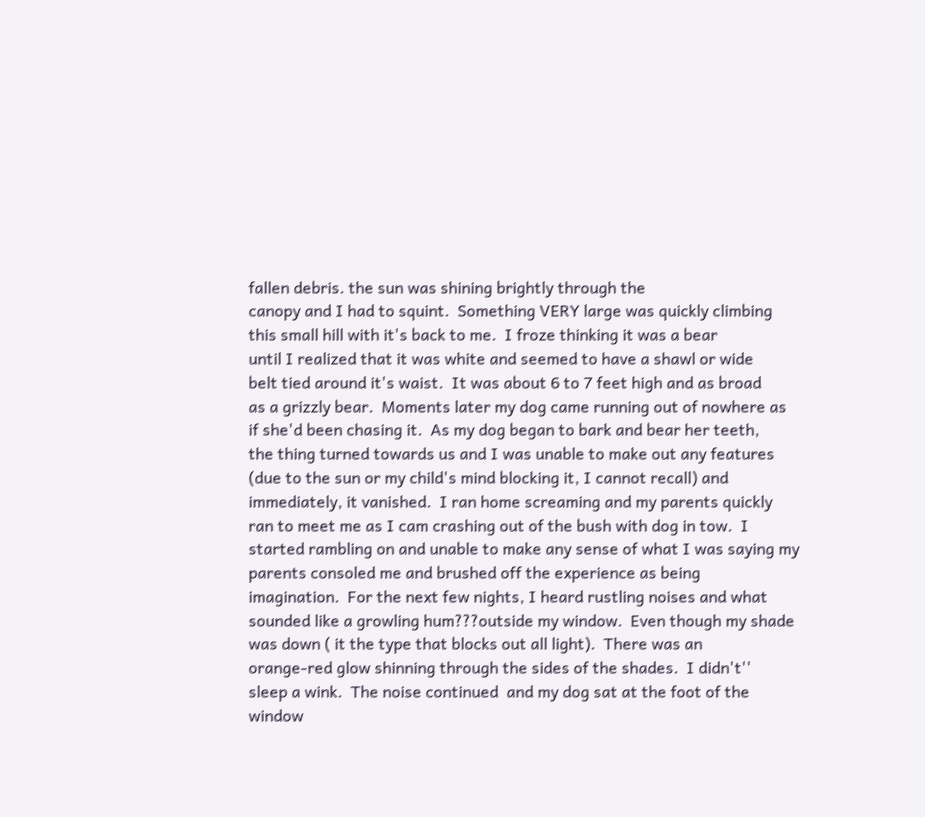fallen debris. the sun was shining brightly through the
canopy and I had to squint.  Something VERY large was quickly climbing
this small hill with it's back to me.  I froze thinking it was a bear
until I realized that it was white and seemed to have a shawl or wide
belt tied around it's waist.  It was about 6 to 7 feet high and as broad
as a grizzly bear.  Moments later my dog came running out of nowhere as
if she'd been chasing it.  As my dog began to bark and bear her teeth,
the thing turned towards us and I was unable to make out any features
(due to the sun or my child's mind blocking it, I cannot recall) and
immediately, it vanished.  I ran home screaming and my parents quickly
ran to meet me as I cam crashing out of the bush with dog in tow.  I
started rambling on and unable to make any sense of what I was saying my
parents consoled me and brushed off the experience as being
imagination.  For the next few nights, I heard rustling noises and what
sounded like a growling hum???outside my window.  Even though my shade
was down ( it the type that blocks out all light).  There was an
orange-red glow shinning through the sides of the shades.  I didn't''
sleep a wink.  The noise continued  and my dog sat at the foot of the
window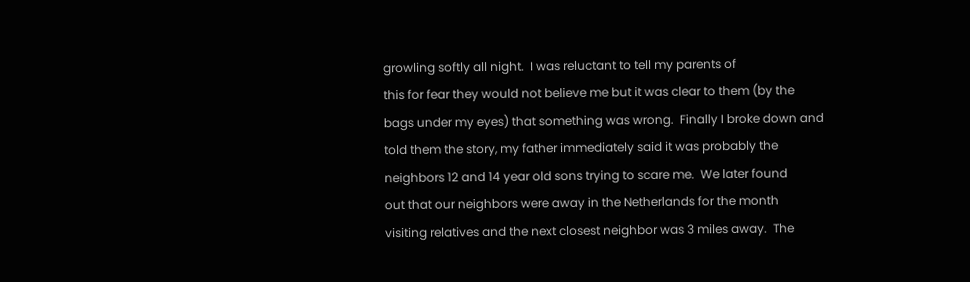growling softly all night.  I was reluctant to tell my parents of
this for fear they would not believe me but it was clear to them (by the
bags under my eyes) that something was wrong.  Finally I broke down and
told them the story, my father immediately said it was probably the
neighbors 12 and 14 year old sons trying to scare me.  We later found
out that our neighbors were away in the Netherlands for the month
visiting relatives and the next closest neighbor was 3 miles away.  The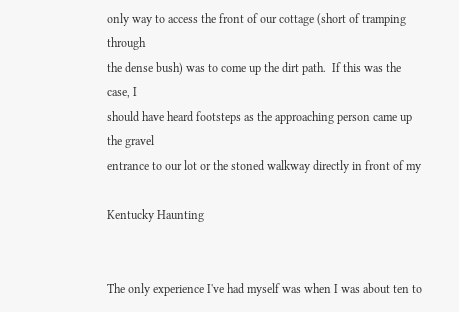only way to access the front of our cottage (short of tramping through
the dense bush) was to come up the dirt path.  If this was the case, I
should have heard footsteps as the approaching person came up the gravel
entrance to our lot or the stoned walkway directly in front of my

Kentucky Haunting


The only experience I've had myself was when I was about ten to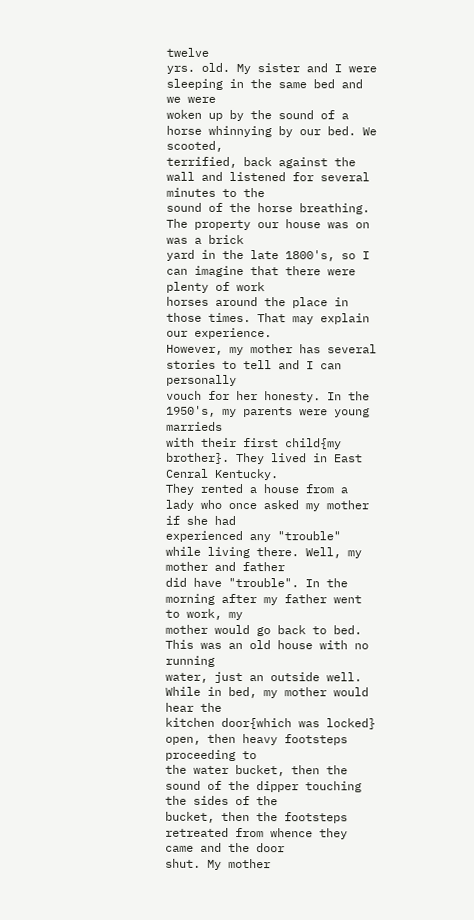twelve
yrs. old. My sister and I were sleeping in the same bed and we were
woken up by the sound of a horse whinnying by our bed. We scooted,
terrified, back against the wall and listened for several minutes to the
sound of the horse breathing. The property our house was on was a brick
yard in the late 1800's, so I can imagine that there were plenty of work
horses around the place in those times. That may explain our experience.
However, my mother has several stories to tell and I can personally
vouch for her honesty. In the 1950's, my parents were young marrieds
with their first child{my brother}. They lived in East Cenral Kentucky.
They rented a house from a lady who once asked my mother if she had
experienced any "trouble" while living there. Well, my mother and father
did have "trouble". In the morning after my father went to work, my
mother would go back to bed. This was an old house with no running
water, just an outside well. While in bed, my mother would hear the
kitchen door{which was locked} open, then heavy footsteps proceeding to
the water bucket, then the sound of the dipper touching the sides of the
bucket, then the footsteps retreated from whence they came and the door
shut. My mother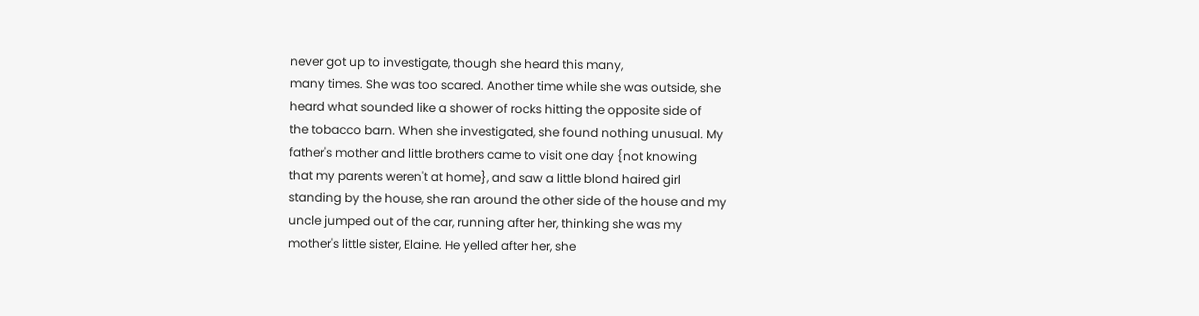never got up to investigate, though she heard this many,
many times. She was too scared. Another time while she was outside, she
heard what sounded like a shower of rocks hitting the opposite side of
the tobacco barn. When she investigated, she found nothing unusual. My
father's mother and little brothers came to visit one day {not knowing
that my parents weren't at home}, and saw a little blond haired girl
standing by the house, she ran around the other side of the house and my
uncle jumped out of the car, running after her, thinking she was my
mother's little sister, Elaine. He yelled after her, she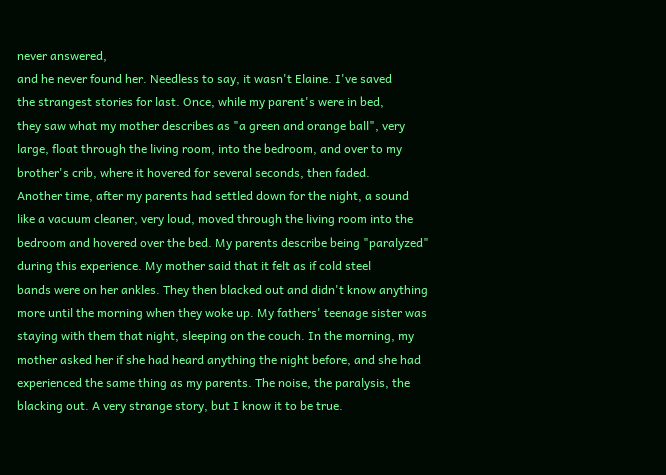never answered,
and he never found her. Needless to say, it wasn't Elaine. I've saved
the strangest stories for last. Once, while my parent's were in bed,
they saw what my mother describes as "a green and orange ball", very
large, float through the living room, into the bedroom, and over to my
brother's crib, where it hovered for several seconds, then faded.
Another time, after my parents had settled down for the night, a sound
like a vacuum cleaner, very loud, moved through the living room into the
bedroom and hovered over the bed. My parents describe being "paralyzed"
during this experience. My mother said that it felt as if cold steel
bands were on her ankles. They then blacked out and didn't know anything
more until the morning when they woke up. My fathers' teenage sister was
staying with them that night, sleeping on the couch. In the morning, my
mother asked her if she had heard anything the night before, and she had
experienced the same thing as my parents. The noise, the paralysis, the
blacking out. A very strange story, but I know it to be true.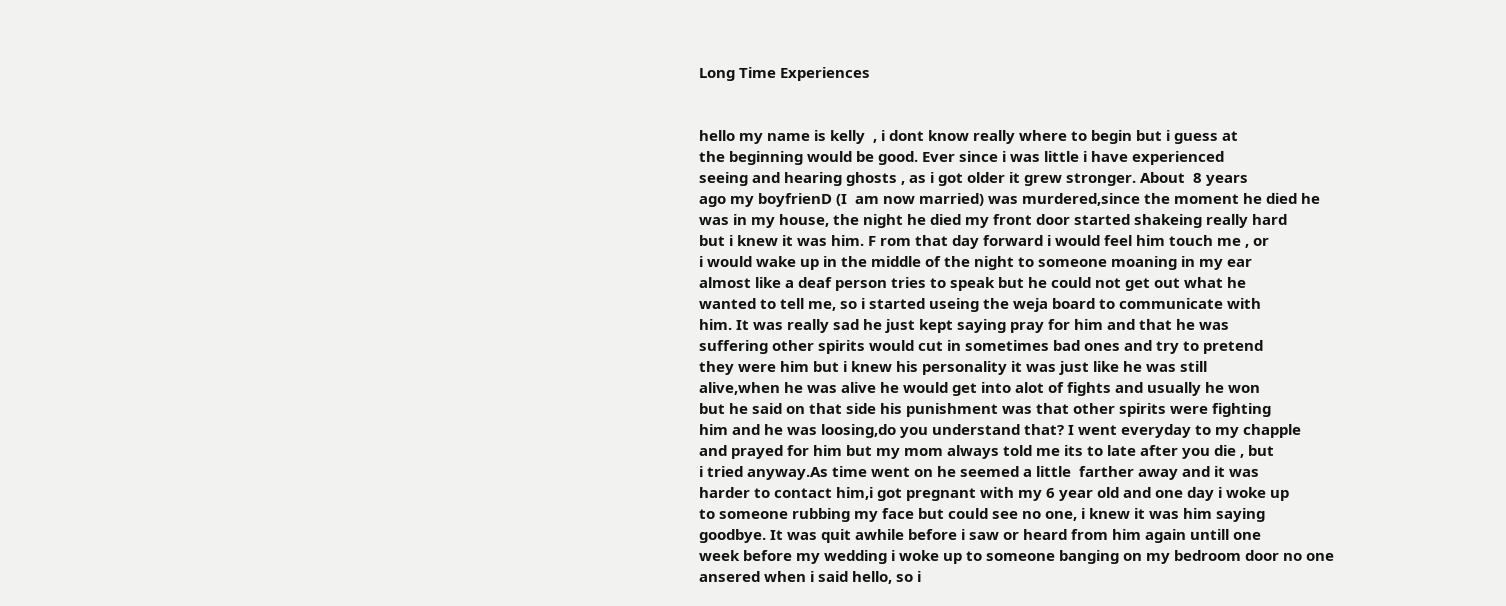Long Time Experiences


hello my name is kelly  , i dont know really where to begin but i guess at
the beginning would be good. Ever since i was little i have experienced
seeing and hearing ghosts , as i got older it grew stronger. About  8 years
ago my boyfrienD (I  am now married) was murdered,since the moment he died he
was in my house, the night he died my front door started shakeing really hard
but i knew it was him. F rom that day forward i would feel him touch me , or
i would wake up in the middle of the night to someone moaning in my ear
almost like a deaf person tries to speak but he could not get out what he
wanted to tell me, so i started useing the weja board to communicate with
him. It was really sad he just kept saying pray for him and that he was
suffering other spirits would cut in sometimes bad ones and try to pretend
they were him but i knew his personality it was just like he was still
alive,when he was alive he would get into alot of fights and usually he won
but he said on that side his punishment was that other spirits were fighting
him and he was loosing,do you understand that? I went everyday to my chapple
and prayed for him but my mom always told me its to late after you die , but
i tried anyway.As time went on he seemed a little  farther away and it was
harder to contact him,i got pregnant with my 6 year old and one day i woke up
to someone rubbing my face but could see no one, i knew it was him saying
goodbye. It was quit awhile before i saw or heard from him again untill one
week before my wedding i woke up to someone banging on my bedroom door no one
ansered when i said hello, so i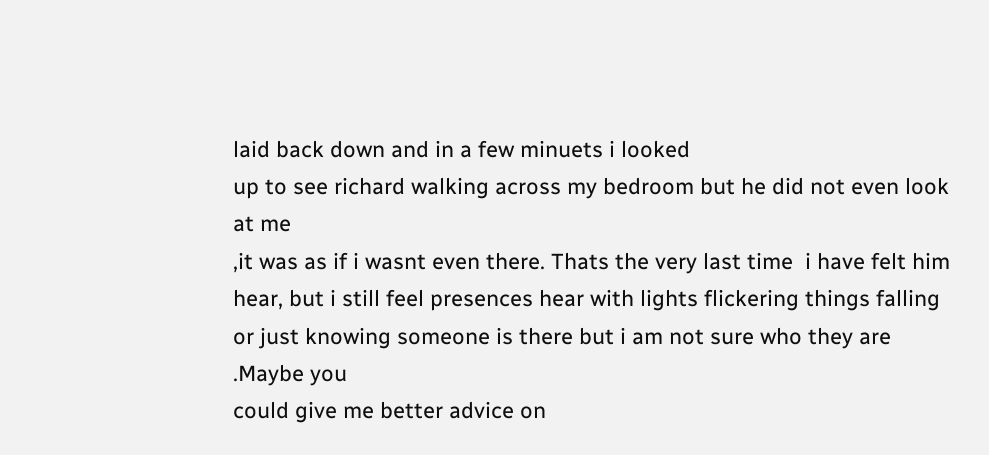laid back down and in a few minuets i looked
up to see richard walking across my bedroom but he did not even look at me
,it was as if i wasnt even there. Thats the very last time  i have felt him
hear, but i still feel presences hear with lights flickering things falling
or just knowing someone is there but i am not sure who they are .Maybe you
could give me better advice on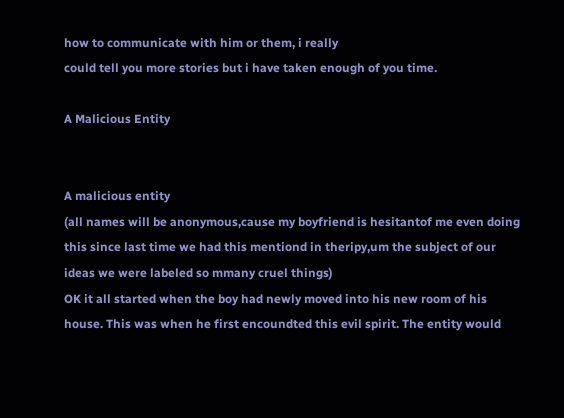how to communicate with him or them, i really
could tell you more stories but i have taken enough of you time.

A Malicious Entity


A malicious entity
(all names will be anonymous,cause my boyfriend is hesitantof me even doing
this since last time we had this mentiond in theripy,um the subject of our
ideas we were labeled so mmany cruel things)
OK it all started when the boy had newly moved into his new room of his
house. This was when he first encoundted this evil spirit. The entity would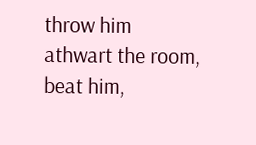throw him athwart the room, beat him,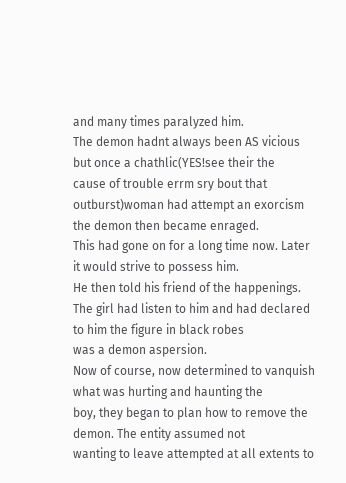and many times paralyzed him.
The demon hadnt always been AS vicious but once a chathlic(YES!see their the
cause of trouble errm sry bout that outburst)woman had attempt an exorcism
the demon then became enraged.
This had gone on for a long time now. Later it would strive to possess him.
He then told his friend of the happenings.
The girl had listen to him and had declared to him the figure in black robes
was a demon aspersion.
Now of course, now determined to vanquish what was hurting and haunting the
boy, they began to plan how to remove the demon. The entity assumed not
wanting to leave attempted at all extents to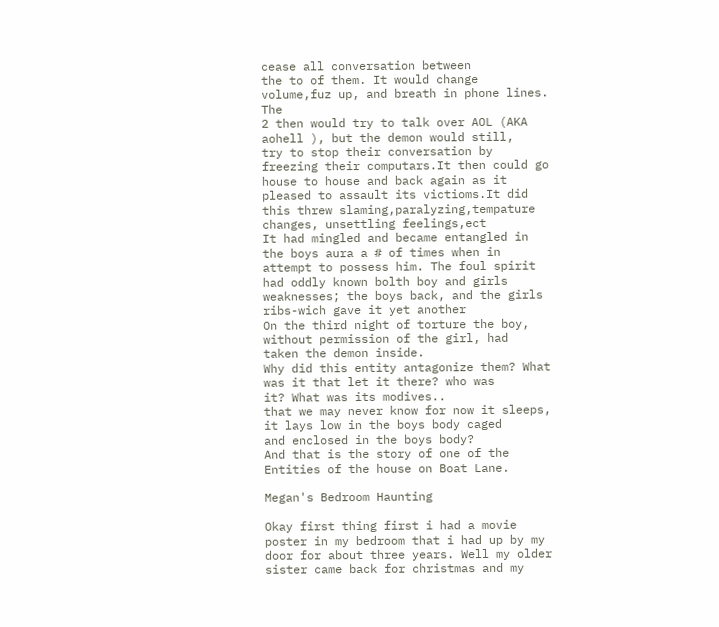cease all conversation between
the to of them. It would change volume,fuz up, and breath in phone lines. The
2 then would try to talk over AOL (AKA aohell ), but the demon would still,
try to stop their conversation by freezing their computars.It then could go
house to house and back again as it pleased to assault its victioms.It did
this threw slaming,paralyzing,tempature changes, unsettling feelings,ect
It had mingled and became entangled in the boys aura a # of times when in
attempt to possess him. The foul spirit had oddly known bolth boy and girls
weaknesses; the boys back, and the girls ribs-wich gave it yet another
On the third night of torture the boy, without permission of the girl, had
taken the demon inside.
Why did this entity antagonize them? What was it that let it there? who was
it? What was its modives..
that we may never know for now it sleeps, it lays low in the boys body caged
and enclosed in the boys body?
And that is the story of one of the Entities of the house on Boat Lane.

Megan's Bedroom Haunting

Okay first thing first i had a movie poster in my bedroom that i had up by my door for about three years. Well my older sister came back for christmas and my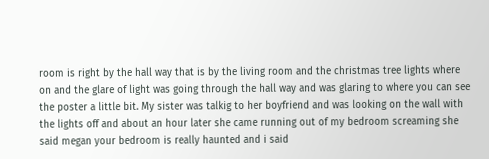room is right by the hall way that is by the living room and the christmas tree lights where on and the glare of light was going through the hall way and was glaring to where you can see the poster a little bit. My sister was talkig to her boyfriend and was looking on the wall with the lights off and about an hour later she came running out of my bedroom screaming she said megan your bedroom is really haunted and i said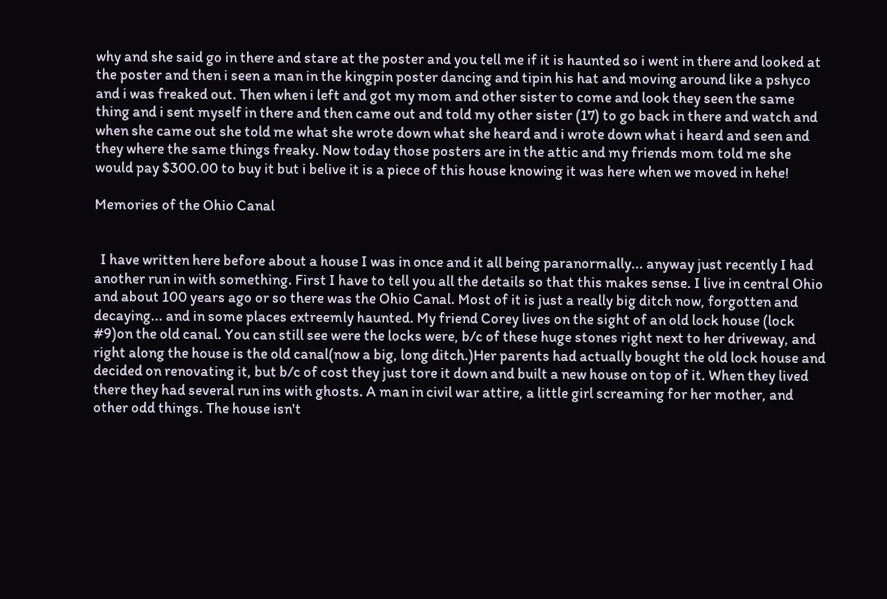why and she said go in there and stare at the poster and you tell me if it is haunted so i went in there and looked at the poster and then i seen a man in the kingpin poster dancing and tipin his hat and moving around like a pshyco and i was freaked out. Then when i left and got my mom and other sister to come and look they seen the same thing and i sent myself in there and then came out and told my other sister (17) to go back in there and watch and when she came out she told me what she wrote down what she heard and i wrote down what i heard and seen and they where the same things freaky. Now today those posters are in the attic and my friends mom told me she would pay $300.00 to buy it but i belive it is a piece of this house knowing it was here when we moved in hehe!

Memories of the Ohio Canal


  I have written here before about a house I was in once and it all being paranormally... anyway just recently I had another run in with something. First I have to tell you all the details so that this makes sense. I live in central Ohio and about 100 years ago or so there was the Ohio Canal. Most of it is just a really big ditch now, forgotten and decaying... and in some places extreemly haunted. My friend Corey lives on the sight of an old lock house (lock #9)on the old canal. You can still see were the locks were, b/c of these huge stones right next to her driveway, and right along the house is the old canal(now a big, long ditch.)Her parents had actually bought the old lock house and decided on renovating it, but b/c of cost they just tore it down and built a new house on top of it. When they lived there they had several run ins with ghosts. A man in civil war attire, a little girl screaming for her mother, and other odd things. The house isn't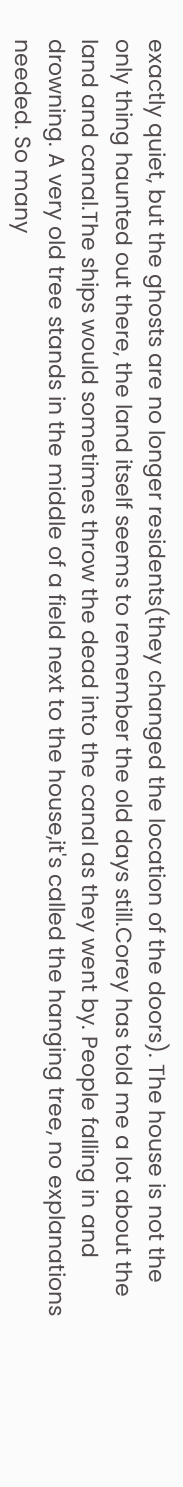exactly quiet, but the ghosts are no longer residents(they changed the location of the doors). The house is not the only thing haunted out there, the land itself seems to remember the old days still.Corey has told me a lot about the land and canal.The ships would sometimes throw the dead into the canal as they went by. People falling in and drowning. A very old tree stands in the middle of a field next to the house,it's called the hanging tree, no explanations needed. So many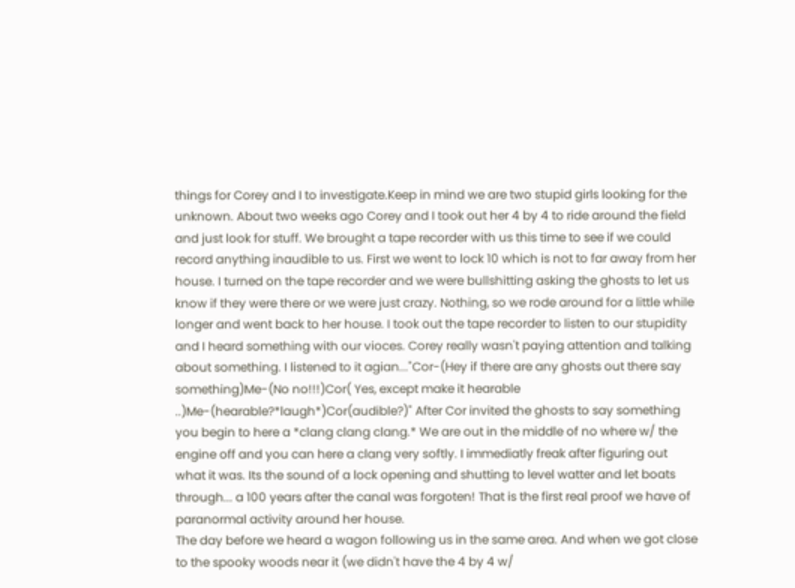things for Corey and I to investigate.Keep in mind we are two stupid girls looking for the unknown. About two weeks ago Corey and I took out her 4 by 4 to ride around the field and just look for stuff. We brought a tape recorder with us this time to see if we could record anything inaudible to us. First we went to lock 10 which is not to far away from her house. I turned on the tape recorder and we were bullshitting asking the ghosts to let us know if they were there or we were just crazy. Nothing, so we rode around for a little while longer and went back to her house. I took out the tape recorder to listen to our stupidity and I heard something with our vioces. Corey really wasn't paying attention and talking about something. I listened to it agian..."Cor-(Hey if there are any ghosts out there say something)Me-(No no!!!)Cor( Yes, except make it hearable ..)Me-(hearable?*laugh*)Cor(audible?)" After Cor invited the ghosts to say something you begin to here a *clang clang clang.* We are out in the middle of no where w/ the engine off and you can here a clang very softly. I immediatly freak after figuring out what it was. Its the sound of a lock opening and shutting to level watter and let boats through... a 100 years after the canal was forgoten! That is the first real proof we have of paranormal activity around her house.
The day before we heard a wagon following us in the same area. And when we got close to the spooky woods near it (we didn't have the 4 by 4 w/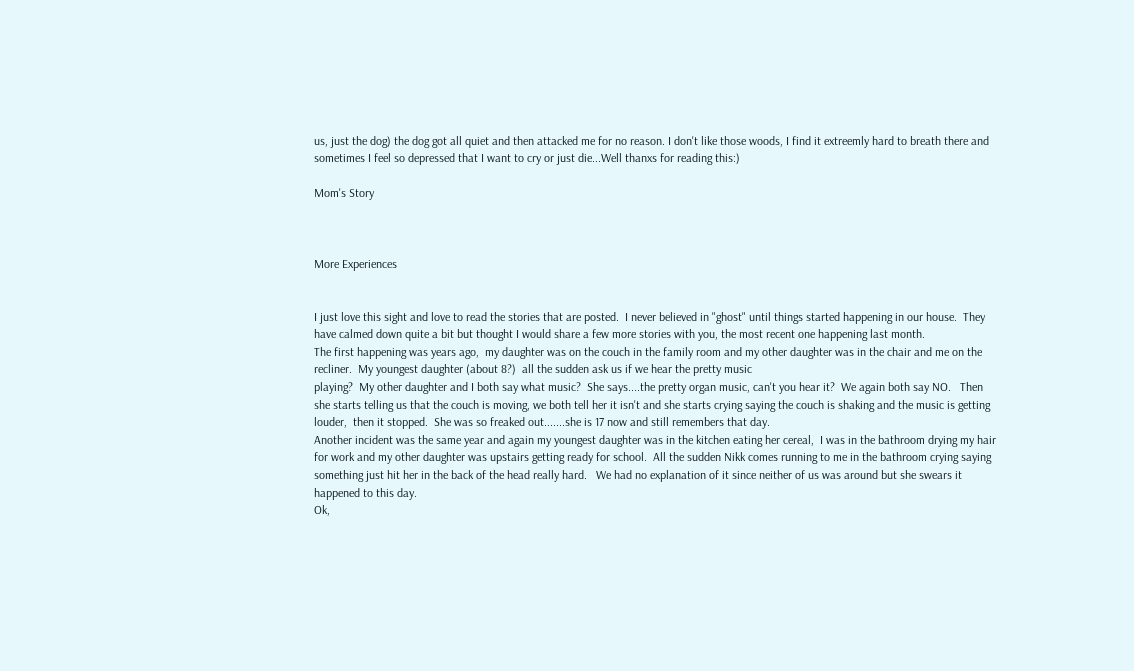us, just the dog) the dog got all quiet and then attacked me for no reason. I don't like those woods, I find it extreemly hard to breath there and sometimes I feel so depressed that I want to cry or just die...Well thanxs for reading this:)

Mom's Story



More Experiences


I just love this sight and love to read the stories that are posted.  I never believed in "ghost" until things started happening in our house.  They have calmed down quite a bit but thought I would share a few more stories with you, the most recent one happening last month.
The first happening was years ago,  my daughter was on the couch in the family room and my other daughter was in the chair and me on the recliner.  My youngest daughter (about 8?)  all the sudden ask us if we hear the pretty music
playing?  My other daughter and I both say what music?  She says....the pretty organ music, can't you hear it?  We again both say NO.   Then she starts telling us that the couch is moving, we both tell her it isn't and she starts crying saying the couch is shaking and the music is getting louder,  then it stopped.  She was so freaked out.......she is 17 now and still remembers that day.
Another incident was the same year and again my youngest daughter was in the kitchen eating her cereal,  I was in the bathroom drying my hair for work and my other daughter was upstairs getting ready for school.  All the sudden Nikk comes running to me in the bathroom crying saying something just hit her in the back of the head really hard.   We had no explanation of it since neither of us was around but she swears it happened to this day.
Ok,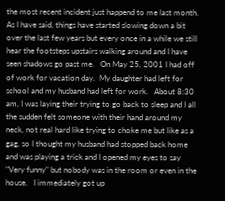the most recent incident just happend to me last month.  As I have said, things have started slowing down a bit over the last few years but every once in a while we still hear the footsteps upstairs walking around and I have seen shadows go past me.   On May 25, 2001 I had off of work for vacation day.  My daughter had left for school and my husband had left for work.   About 8:30 am, I was laying their trying to go back to sleep and I all the sudden felt someone with their hand around my neck, not real hard like trying to choke me but like as a gag, so I thought my husband had stopped back home and was playing a trick and I opened my eyes to say "Very funny" but nobody was in the room or even in the house.   I immediately got up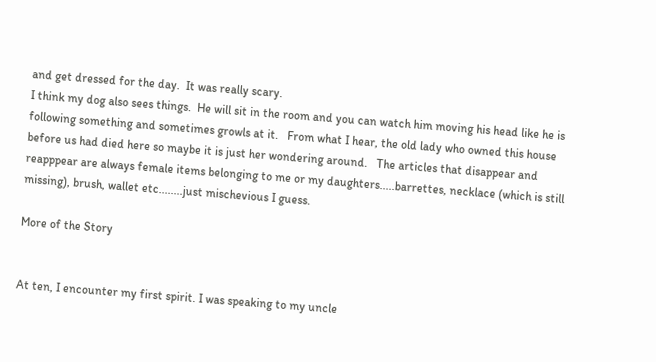and get dressed for the day.  It was really scary.
I think my dog also sees things.  He will sit in the room and you can watch him moving his head like he is following something and sometimes growls at it.   From what I hear, the old lady who owned this house before us had died here so maybe it is just her wondering around.   The articles that disappear and reapppear are always female items belonging to me or my daughters.....barrettes, necklace (which is still missing), brush, wallet etc........just mischevious I guess.

More of the Story


At ten, I encounter my first spirit. I was speaking to my uncle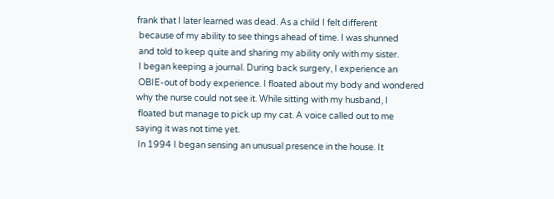frank that I later learned was dead. As a child I felt different
 because of my ability to see things ahead of time. I was shunned
 and told to keep quite and sharing my ability only with my sister.
 I began keeping a journal. During back surgery, I experience an
 OBIE-out of body experience. I floated about my body and wondered
why the nurse could not see it. While sitting with my husband, I
 floated but manage to pick up my cat. A voice called out to me
saying it was not time yet.
 In 1994 I began sensing an unusual presence in the house. It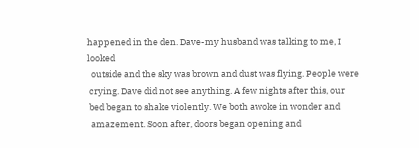happened in the den. Dave-my husband was talking to me, I looked
  outside and the sky was brown and dust was flying. People were
 crying. Dave did not see anything. A few nights after this, our
 bed began to shake violently. We both awoke in wonder and
  amazement. Soon after, doors began opening and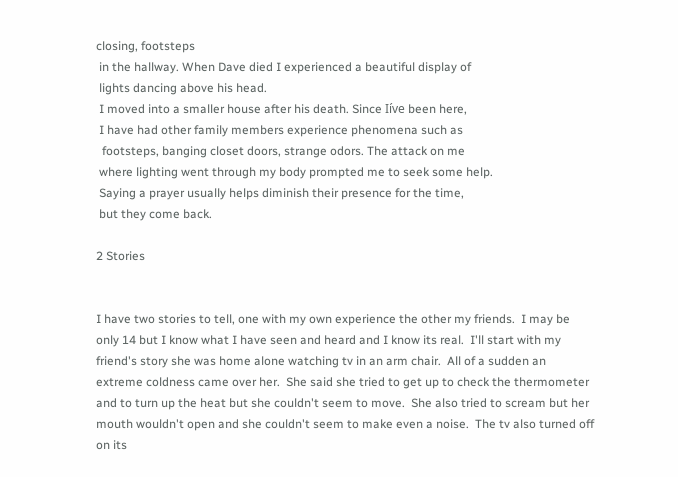closing, footsteps
 in the hallway. When Dave died I experienced a beautiful display of
 lights dancing above his head.
 I moved into a smaller house after his death. Since Iíve been here,
 I have had other family members experience phenomena such as
  footsteps, banging closet doors, strange odors. The attack on me
 where lighting went through my body prompted me to seek some help.
 Saying a prayer usually helps diminish their presence for the time,
 but they come back.

2 Stories


I have two stories to tell, one with my own experience the other my friends.  I may be only 14 but I know what I have seen and heard and I know its real.  I'll start with my friend's story she was home alone watching tv in an arm chair.  All of a sudden an extreme coldness came over her.  She said she tried to get up to check the thermometer and to turn up the heat but she couldn't seem to move.  She also tried to scream but her mouth wouldn't open and she couldn't seem to make even a noise.  The tv also turned off on its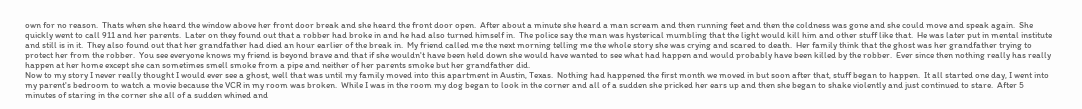own for no reason.  Thats when she heard the window above her front door break and she heard the front door open.  After about a minute she heard a man scream and then running feet and then the coldness was gone and she could move and speak again.  She quickly went to call 911 and her parents.  Later on they found out that a robber had broke in and he had also turned himself in.  The police say the man was hysterical mumbling that the light would kill him and other stuff like that.  He was later put in mental institute and still is in it.  They also found out that her grandfather had died an hour earlier of the break in.  My friend called me the next morning telling me the whole story she was crying and scared to death.  Her family think that the ghost was her grandfather trying to protect her from the robber.  You see everyone knows my friend is beyond brave and that if she wouldn't have been held down she would have wanted to see what had happen and would probably have been killed by the robber.  Ever since then nothing really has really happen at her home except she can sometimes smell smoke from a pipe and neither of her parents smoke but her grandfather did.
Now to my story I never really thought I would ever see a ghost, well that was until my family moved into this apartment in Austin, Texas.  Nothing had happened the first month we moved in but soon after that, stuff began to happen.  It all started one day, I went into my parent's bedroom to watch a movie because the VCR in my room was broken.  While I was in the room my dog began to look in the corner and all of a sudden she pricked her ears up and then she began to shake violently and just continued to stare.  After 5 minutes of staring in the corner she all of a sudden whined and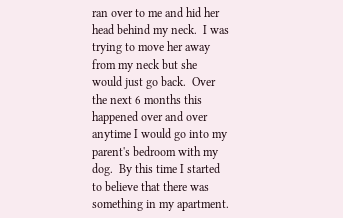ran over to me and hid her head behind my neck.  I was trying to move her away from my neck but she would just go back.  Over the next 6 months this happened over and over anytime I would go into my parent's bedroom with my dog.  By this time I started to believe that there was something in my apartment.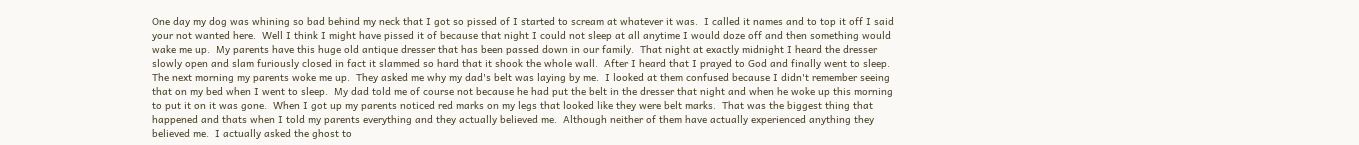One day my dog was whining so bad behind my neck that I got so pissed of I started to scream at whatever it was.  I called it names and to top it off I said your not wanted here.  Well I think I might have pissed it of because that night I could not sleep at all anytime I would doze off and then something would wake me up.  My parents have this huge old antique dresser that has been passed down in our family.  That night at exactly midnight I heard the dresser slowly open and slam furiously closed in fact it slammed so hard that it shook the whole wall.  After I heard that I prayed to God and finally went to sleep.  The next morning my parents woke me up.  They asked me why my dad's belt was laying by me.  I looked at them confused because I didn't remember seeing that on my bed when I went to sleep.  My dad told me of course not because he had put the belt in the dresser that night and when he woke up this morning to put it on it was gone.  When I got up my parents noticed red marks on my legs that looked like they were belt marks.  That was the biggest thing that happened and thats when I told my parents everything and they actually believed me.  Although neither of them have actually experienced anything they believed me.  I actually asked the ghost to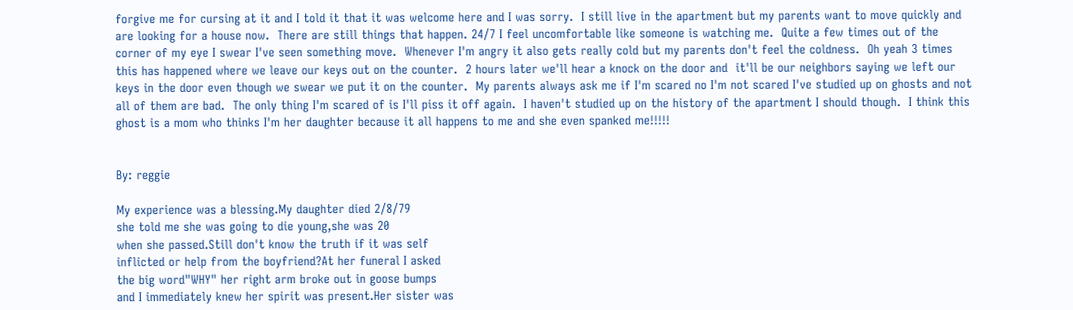forgive me for cursing at it and I told it that it was welcome here and I was sorry.  I still live in the apartment but my parents want to move quickly and are looking for a house now.  There are still things that happen. 24/7 I feel uncomfortable like someone is watching me.  Quite a few times out of the corner of my eye I swear I've seen something move.  Whenever I'm angry it also gets really cold but my parents don't feel the coldness.  Oh yeah 3 times this has happened where we leave our keys out on the counter.  2 hours later we'll hear a knock on the door and  it'll be our neighbors saying we left our keys in the door even though we swear we put it on the counter.  My parents always ask me if I'm scared no I'm not scared I've studied up on ghosts and not all of them are bad.  The only thing I'm scared of is I'll piss it off again.  I haven't studied up on the history of the apartment I should though.  I think this ghost is a mom who thinks I'm her daughter because it all happens to me and she even spanked me!!!!!


By: reggie

My experience was a blessing.My daughter died 2/8/79
she told me she was going to die young,she was 20
when she passed.Still don't know the truth if it was self
inflicted or help from the boyfriend?At her funeral I asked
the big word"WHY" her right arm broke out in goose bumps
and I immediately knew her spirit was present.Her sister was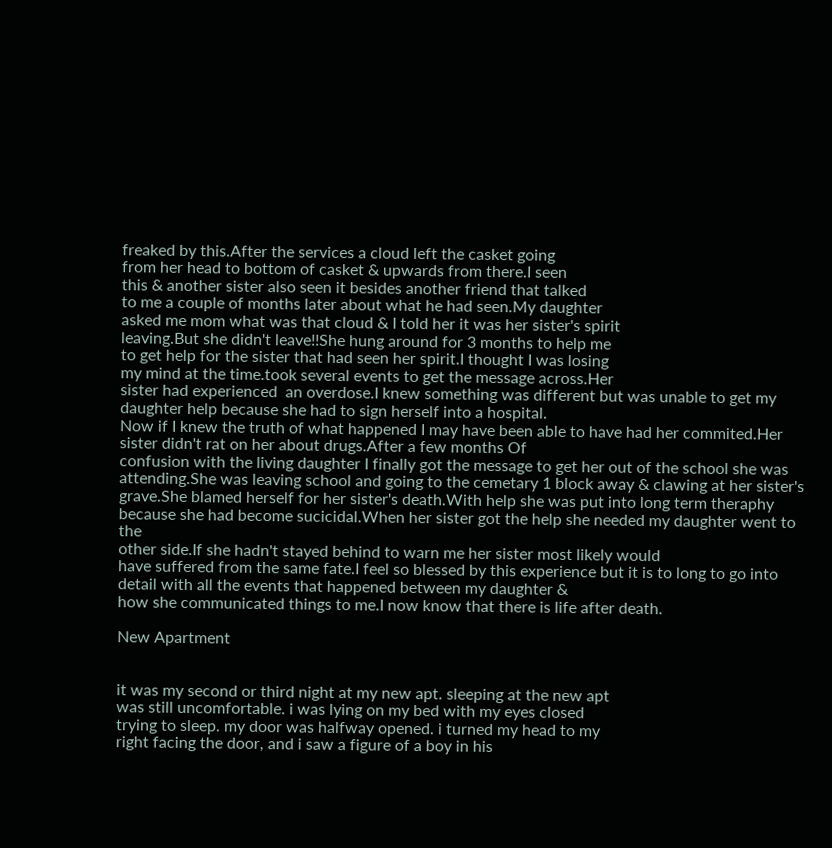freaked by this.After the services a cloud left the casket going
from her head to bottom of casket & upwards from there.I seen
this & another sister also seen it besides another friend that talked
to me a couple of months later about what he had seen.My daughter
asked me mom what was that cloud & I told her it was her sister's spirit
leaving.But she didn't leave!!She hung around for 3 months to help me
to get help for the sister that had seen her spirit.I thought I was losing
my mind at the time.took several events to get the message across.Her
sister had experienced  an overdose.I knew something was different but was unable to get my daughter help because she had to sign herself into a hospital.
Now if I knew the truth of what happened I may have been able to have had her commited.Her sister didn't rat on her about drugs.After a few months Of
confusion with the living daughter I finally got the message to get her out of the school she was attending.She was leaving school and going to the cemetary 1 block away & clawing at her sister's grave.She blamed herself for her sister's death.With help she was put into long term theraphy because she had become sucicidal.When her sister got the help she needed my daughter went to the
other side.If she hadn't stayed behind to warn me her sister most likely would
have suffered from the same fate.I feel so blessed by this experience but it is to long to go into detail with all the events that happened between my daughter &
how she communicated things to me.I now know that there is life after death.

New Apartment


it was my second or third night at my new apt. sleeping at the new apt
was still uncomfortable. i was lying on my bed with my eyes closed
trying to sleep. my door was halfway opened. i turned my head to my
right facing the door, and i saw a figure of a boy in his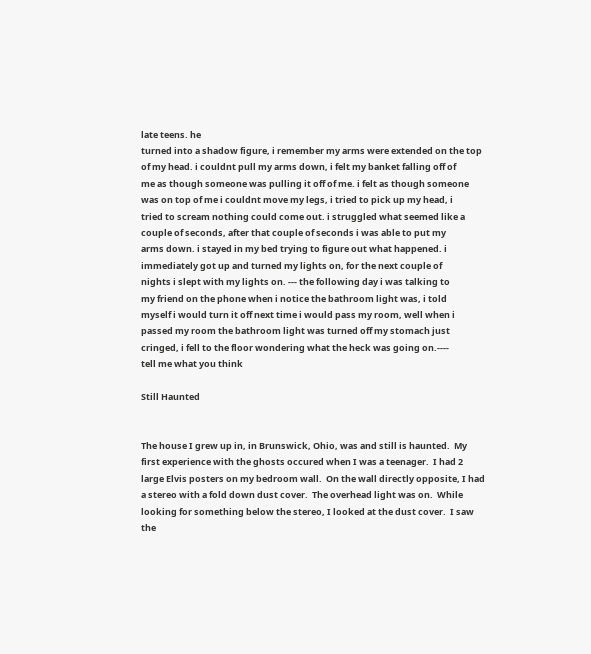late teens. he
turned into a shadow figure, i remember my arms were extended on the top
of my head. i couldnt pull my arms down, i felt my banket falling off of
me as though someone was pulling it off of me. i felt as though someone
was on top of me i couldnt move my legs, i tried to pick up my head, i
tried to scream nothing could come out. i struggled what seemed like a
couple of seconds, after that couple of seconds i was able to put my
arms down. i stayed in my bed trying to figure out what happened. i
immediately got up and turned my lights on, for the next couple of
nights i slept with my lights on. --- the following day i was talking to
my friend on the phone when i notice the bathroom light was, i told
myself i would turn it off next time i would pass my room, well when i
passed my room the bathroom light was turned off my stomach just
cringed, i fell to the floor wondering what the heck was going on.----
tell me what you think

Still Haunted


The house I grew up in, in Brunswick, Ohio, was and still is haunted.  My
first experience with the ghosts occured when I was a teenager.  I had 2
large Elvis posters on my bedroom wall.  On the wall directly opposite, I had
a stereo with a fold down dust cover.  The overhead light was on.  While
looking for something below the stereo, I looked at the dust cover.  I saw
the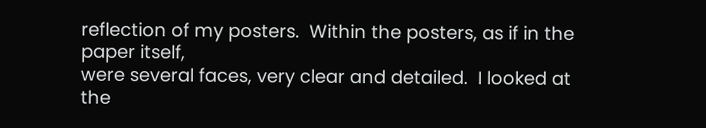reflection of my posters.  Within the posters, as if in the paper itself,
were several faces, very clear and detailed.  I looked at the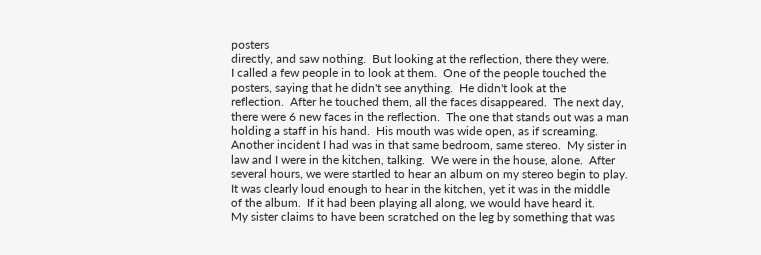posters
directly, and saw nothing.  But looking at the reflection, there they were.
I called a few people in to look at them.  One of the people touched the
posters, saying that he didn't see anything.  He didn't look at the
reflection.  After he touched them, all the faces disappeared.  The next day,
there were 6 new faces in the reflection.  The one that stands out was a man
holding a staff in his hand.  His mouth was wide open, as if screaming.
Another incident I had was in that same bedroom, same stereo.  My sister in
law and I were in the kitchen, talking.  We were in the house, alone.  After
several hours, we were startled to hear an album on my stereo begin to play.
It was clearly loud enough to hear in the kitchen, yet it was in the middle
of the album.  If it had been playing all along, we would have heard it.
My sister claims to have been scratched on the leg by something that was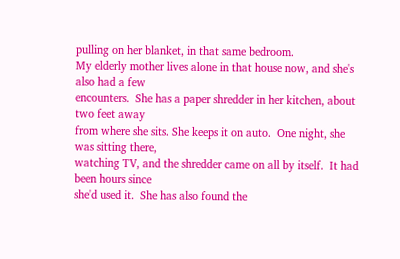pulling on her blanket, in that same bedroom.
My elderly mother lives alone in that house now, and she's also had a few
encounters.  She has a paper shredder in her kitchen, about two feet away
from where she sits. She keeps it on auto.  One night, she was sitting there,
watching TV, and the shredder came on all by itself.  It had been hours since
she'd used it.  She has also found the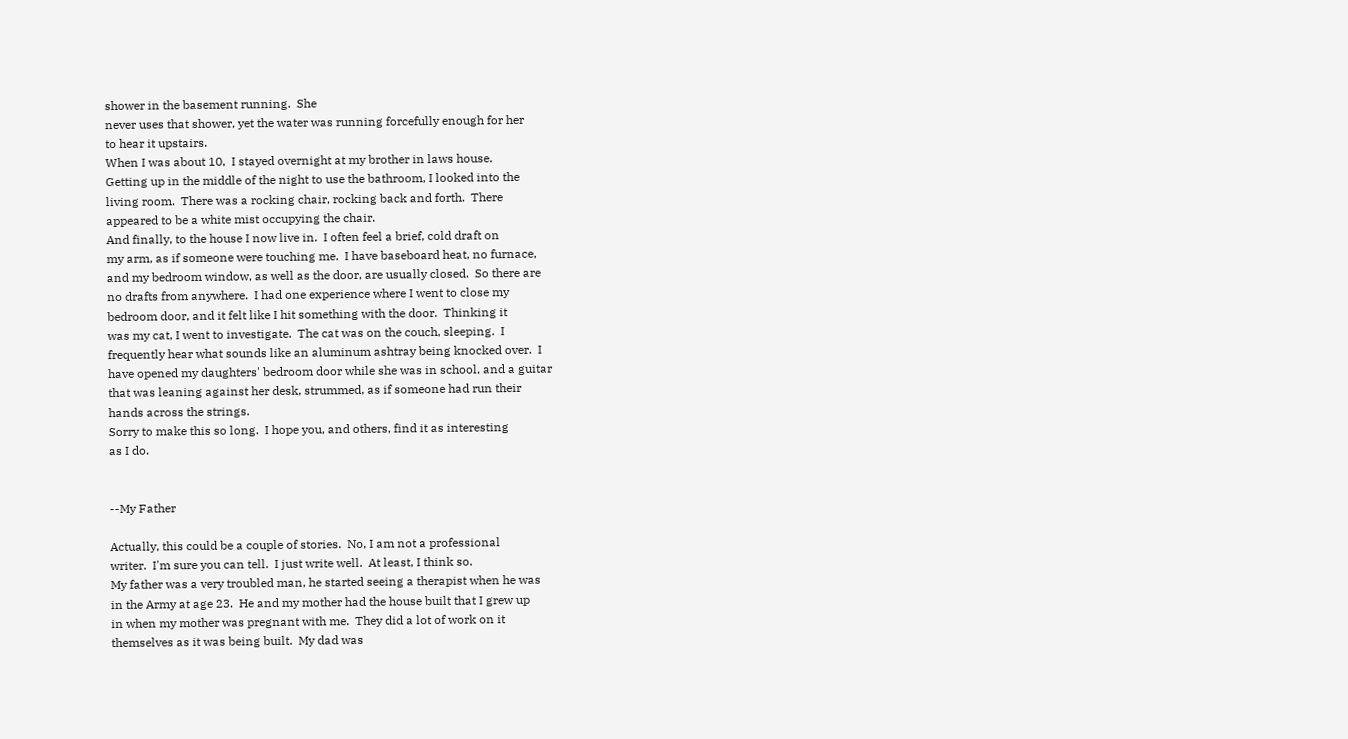shower in the basement running.  She
never uses that shower, yet the water was running forcefully enough for her
to hear it upstairs.
When I was about 10,  I stayed overnight at my brother in laws house.
Getting up in the middle of the night to use the bathroom, I looked into the
living room.  There was a rocking chair, rocking back and forth.  There
appeared to be a white mist occupying the chair.
And finally, to the house I now live in.  I often feel a brief, cold draft on
my arm, as if someone were touching me.  I have baseboard heat, no furnace,
and my bedroom window, as well as the door, are usually closed.  So there are
no drafts from anywhere.  I had one experience where I went to close my
bedroom door, and it felt like I hit something with the door.  Thinking it
was my cat, I went to investigate.  The cat was on the couch, sleeping.  I
frequently hear what sounds like an aluminum ashtray being knocked over.  I
have opened my daughters' bedroom door while she was in school, and a guitar
that was leaning against her desk, strummed, as if someone had run their
hands across the strings.
Sorry to make this so long.  I hope you, and others, find it as interesting
as I do.


--My Father

Actually, this could be a couple of stories.  No, I am not a professional
writer.  I'm sure you can tell.  I just write well.  At least, I think so.
My father was a very troubled man, he started seeing a therapist when he was
in the Army at age 23.  He and my mother had the house built that I grew up
in when my mother was pregnant with me.  They did a lot of work on it
themselves as it was being built.  My dad was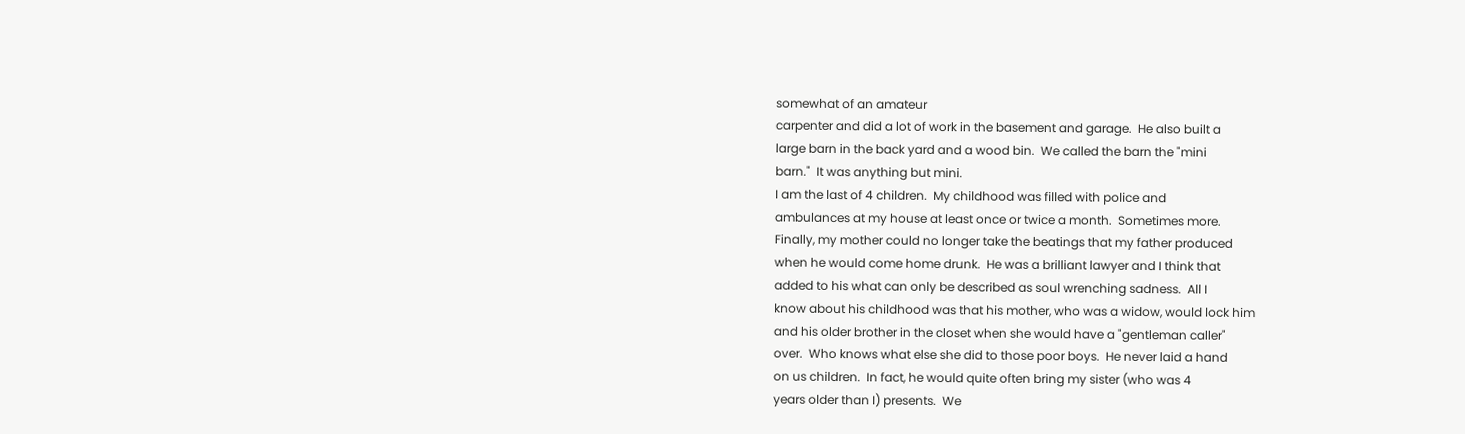somewhat of an amateur
carpenter and did a lot of work in the basement and garage.  He also built a
large barn in the back yard and a wood bin.  We called the barn the "mini
barn."  It was anything but mini.
I am the last of 4 children.  My childhood was filled with police and
ambulances at my house at least once or twice a month.  Sometimes more.
Finally, my mother could no longer take the beatings that my father produced
when he would come home drunk.  He was a brilliant lawyer and I think that
added to his what can only be described as soul wrenching sadness.  All I
know about his childhood was that his mother, who was a widow, would lock him
and his older brother in the closet when she would have a "gentleman caller"
over.  Who knows what else she did to those poor boys.  He never laid a hand
on us children.  In fact, he would quite often bring my sister (who was 4
years older than I) presents.  We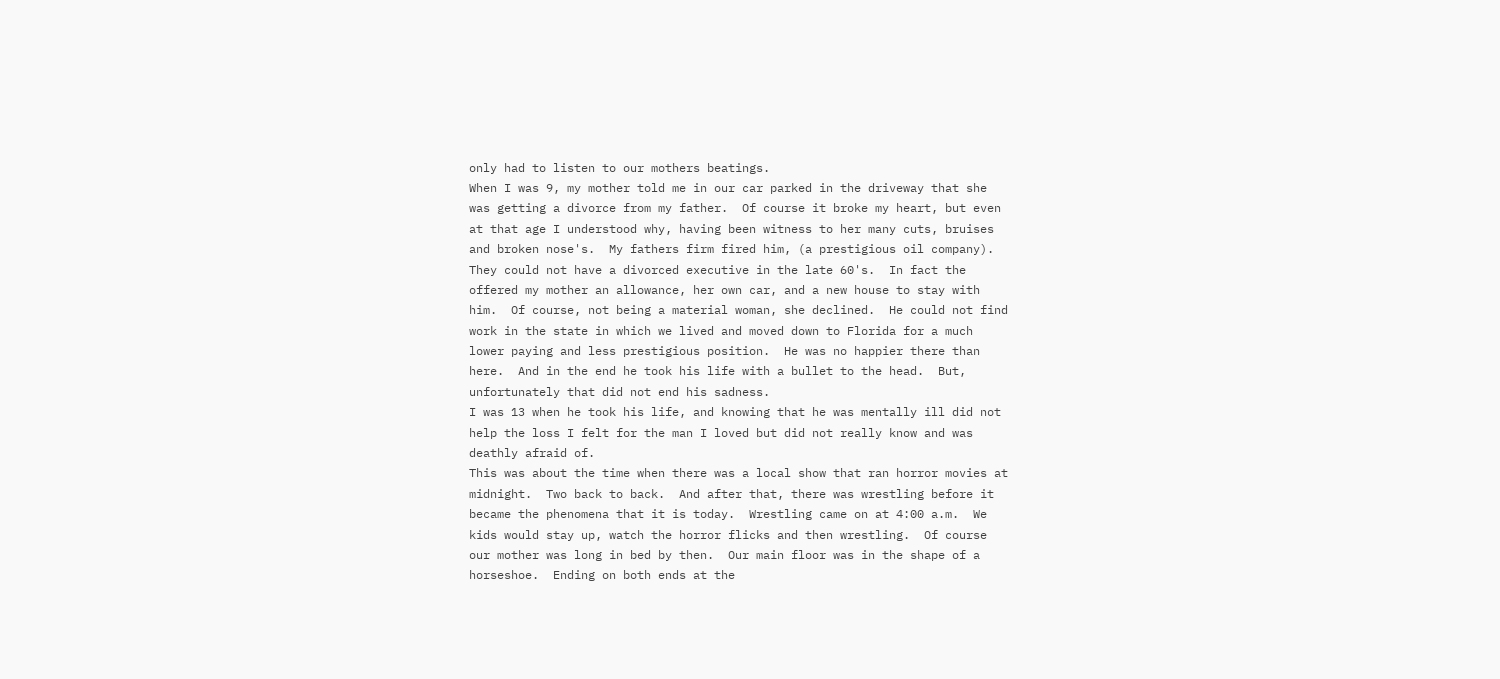only had to listen to our mothers beatings.
When I was 9, my mother told me in our car parked in the driveway that she
was getting a divorce from my father.  Of course it broke my heart, but even
at that age I understood why, having been witness to her many cuts, bruises
and broken nose's.  My fathers firm fired him, (a prestigious oil company).
They could not have a divorced executive in the late 60's.  In fact the
offered my mother an allowance, her own car, and a new house to stay with
him.  Of course, not being a material woman, she declined.  He could not find
work in the state in which we lived and moved down to Florida for a much
lower paying and less prestigious position.  He was no happier there than
here.  And in the end he took his life with a bullet to the head.  But,
unfortunately that did not end his sadness.
I was 13 when he took his life, and knowing that he was mentally ill did not
help the loss I felt for the man I loved but did not really know and was
deathly afraid of.
This was about the time when there was a local show that ran horror movies at
midnight.  Two back to back.  And after that, there was wrestling before it
became the phenomena that it is today.  Wrestling came on at 4:00 a.m.  We
kids would stay up, watch the horror flicks and then wrestling.  Of course
our mother was long in bed by then.  Our main floor was in the shape of a
horseshoe.  Ending on both ends at the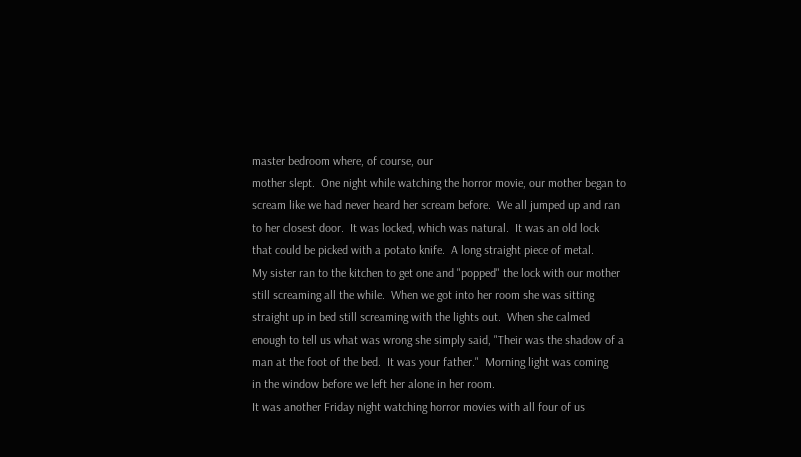master bedroom where, of course, our
mother slept.  One night while watching the horror movie, our mother began to
scream like we had never heard her scream before.  We all jumped up and ran
to her closest door.  It was locked, which was natural.  It was an old lock
that could be picked with a potato knife.  A long straight piece of metal.
My sister ran to the kitchen to get one and "popped" the lock with our mother
still screaming all the while.  When we got into her room she was sitting
straight up in bed still screaming with the lights out.  When she calmed
enough to tell us what was wrong she simply said, "Their was the shadow of a
man at the foot of the bed.  It was your father."  Morning light was coming
in the window before we left her alone in her room.
It was another Friday night watching horror movies with all four of us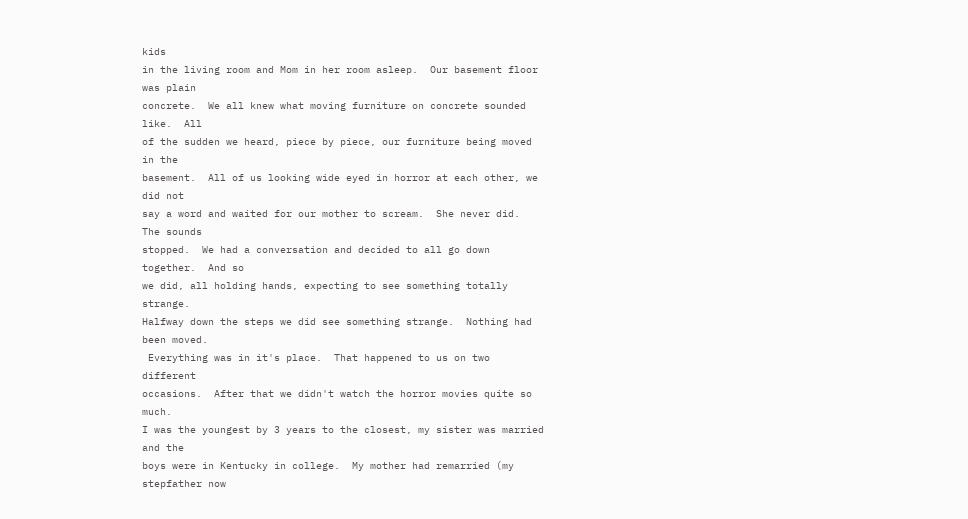kids
in the living room and Mom in her room asleep.  Our basement floor was plain
concrete.  We all knew what moving furniture on concrete sounded like.  All
of the sudden we heard, piece by piece, our furniture being moved in the
basement.  All of us looking wide eyed in horror at each other, we did not
say a word and waited for our mother to scream.  She never did.  The sounds
stopped.  We had a conversation and decided to all go down together.  And so
we did, all holding hands, expecting to see something totally strange.
Halfway down the steps we did see something strange.  Nothing had been moved.
 Everything was in it's place.  That happened to us on two different
occasions.  After that we didn't watch the horror movies quite so much.
I was the youngest by 3 years to the closest, my sister was married and the
boys were in Kentucky in college.  My mother had remarried (my stepfather now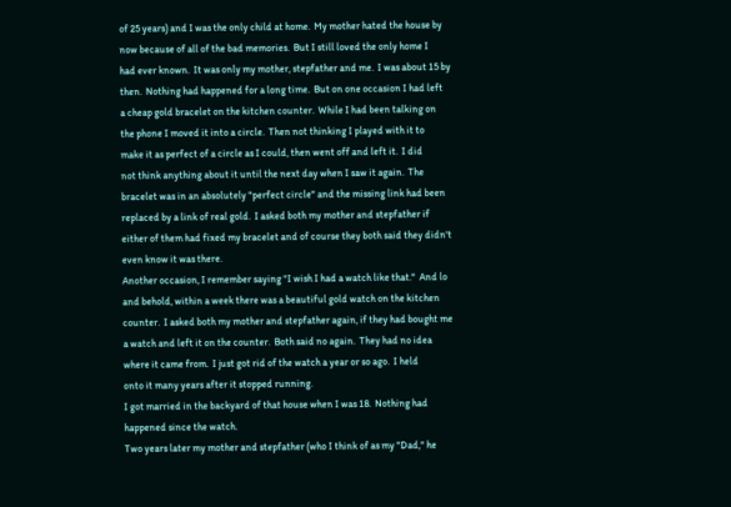of 25 years) and I was the only child at home.  My mother hated the house by
now because of all of the bad memories.  But I still loved the only home I
had ever known.  It was only my mother, stepfather and me.  I was about 15 by
then.  Nothing had happened for a long time.  But on one occasion I had left
a cheap gold bracelet on the kitchen counter.  While I had been talking on
the phone I moved it into a circle.  Then not thinking I played with it to
make it as perfect of a circle as I could, then went off and left it.  I did
not think anything about it until the next day when I saw it again.  The
bracelet was in an absolutely "perfect circle" and the missing link had been
replaced by a link of real gold.  I asked both my mother and stepfather if
either of them had fixed my bracelet and of course they both said they didn't
even know it was there.
Another occasion, I remember saying "I wish I had a watch like that."  And lo
and behold, within a week there was a beautiful gold watch on the kitchen
counter.  I asked both my mother and stepfather again, if they had bought me
a watch and left it on the counter.  Both said no again.  They had no idea
where it came from.  I just got rid of the watch a year or so ago.  I held
onto it many years after it stopped running.
I got married in the backyard of that house when I was 18.  Nothing had
happened since the watch.
Two years later my mother and stepfather (who I think of as my "Dad," he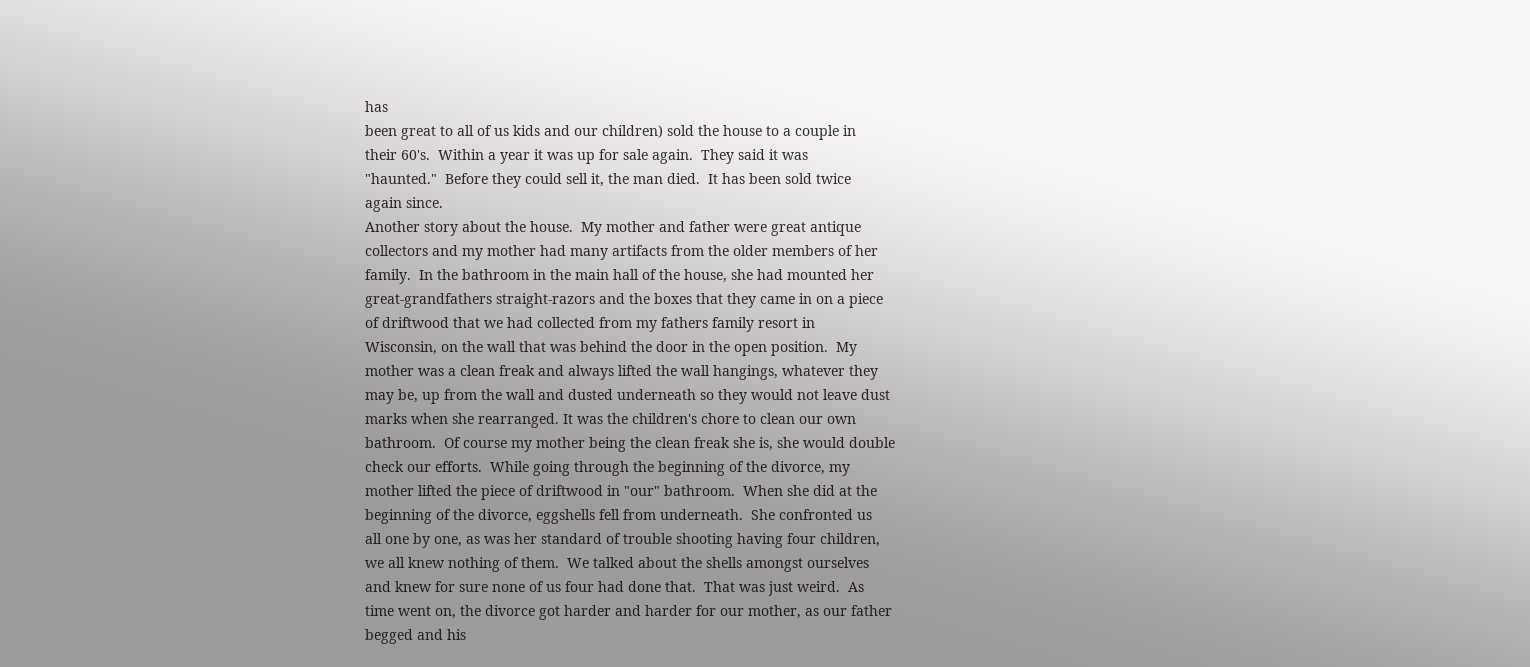has
been great to all of us kids and our children) sold the house to a couple in
their 60's.  Within a year it was up for sale again.  They said it was
"haunted."  Before they could sell it, the man died.  It has been sold twice
again since.
Another story about the house.  My mother and father were great antique
collectors and my mother had many artifacts from the older members of her
family.  In the bathroom in the main hall of the house, she had mounted her
great-grandfathers straight-razors and the boxes that they came in on a piece
of driftwood that we had collected from my fathers family resort in
Wisconsin, on the wall that was behind the door in the open position.  My
mother was a clean freak and always lifted the wall hangings, whatever they
may be, up from the wall and dusted underneath so they would not leave dust
marks when she rearranged. It was the children's chore to clean our own
bathroom.  Of course my mother being the clean freak she is, she would double
check our efforts.  While going through the beginning of the divorce, my
mother lifted the piece of driftwood in "our" bathroom.  When she did at the
beginning of the divorce, eggshells fell from underneath.  She confronted us
all one by one, as was her standard of trouble shooting having four children,
we all knew nothing of them.  We talked about the shells amongst ourselves
and knew for sure none of us four had done that.  That was just weird.  As
time went on, the divorce got harder and harder for our mother, as our father
begged and his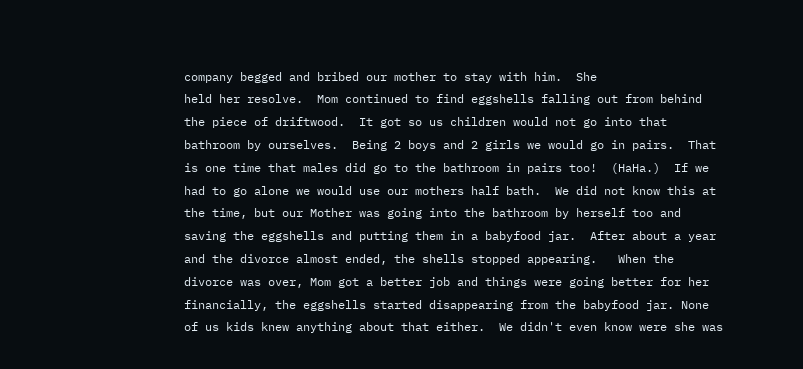company begged and bribed our mother to stay with him.  She
held her resolve.  Mom continued to find eggshells falling out from behind
the piece of driftwood.  It got so us children would not go into that
bathroom by ourselves.  Being 2 boys and 2 girls we would go in pairs.  That
is one time that males did go to the bathroom in pairs too!  (HaHa.)  If we
had to go alone we would use our mothers half bath.  We did not know this at
the time, but our Mother was going into the bathroom by herself too and
saving the eggshells and putting them in a babyfood jar.  After about a year
and the divorce almost ended, the shells stopped appearing.   When the
divorce was over, Mom got a better job and things were going better for her
financially, the eggshells started disappearing from the babyfood jar. None
of us kids knew anything about that either.  We didn't even know were she was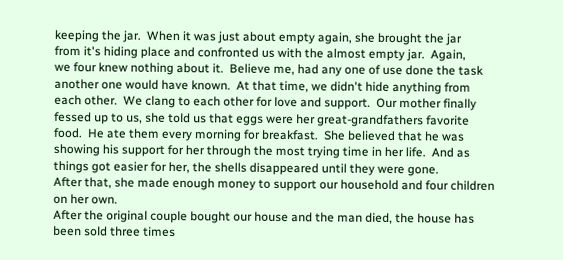keeping the jar.  When it was just about empty again, she brought the jar
from it's hiding place and confronted us with the almost empty jar.  Again,
we four knew nothing about it.  Believe me, had any one of use done the task
another one would have known.  At that time, we didn't hide anything from
each other.  We clang to each other for love and support.  Our mother finally
fessed up to us, she told us that eggs were her great-grandfathers favorite
food.  He ate them every morning for breakfast.  She believed that he was
showing his support for her through the most trying time in her life.  And as
things got easier for her, the shells disappeared until they were gone.
After that, she made enough money to support our household and four children
on her own.
After the original couple bought our house and the man died, the house has
been sold three times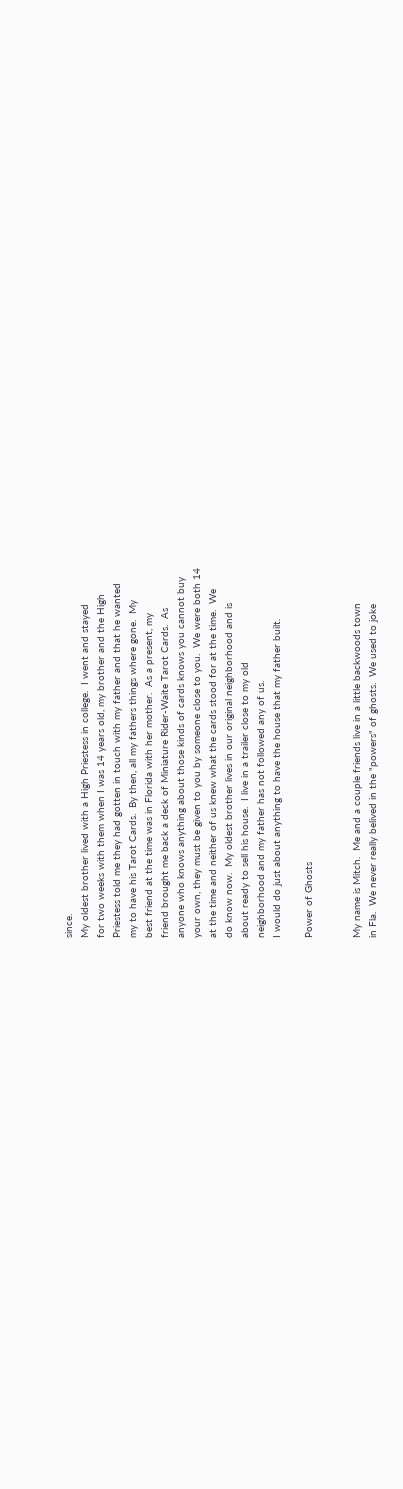since.
My oldest brother lived with a High Priestess in college.  I went and stayed
for two weeks with them when I was 14 years old, my brother and the High
Priestess told me they had gotten in touch with my father and that he wanted
my to have his Tarot Cards.  By then, all my fathers things where gone.  My
best friend at the time was in Florida with her mother.  As a present, my
friend brought me back a deck of Miniature Rider-Waite Tarot Cards.  As
anyone who knows anything about those kinds of cards knows you cannot buy
your own, they must be given to you by someone close to you.  We were both 14
at the time and neither of us knew what the cards stood for at the time.  We
do know now.  My oldest brother lives in our original neighborhood and is
about ready to sell his house.  I live in a trailer close to my old
neighborhood and my father has not followed any of us.
I would do just about anything to have the house that my father built.

Power of Ghosts


My name is Mitch.  Me and a couple friends live in a little backwoods town
in Fla.  We never really belived in the "powers" of ghosts.  We used to joke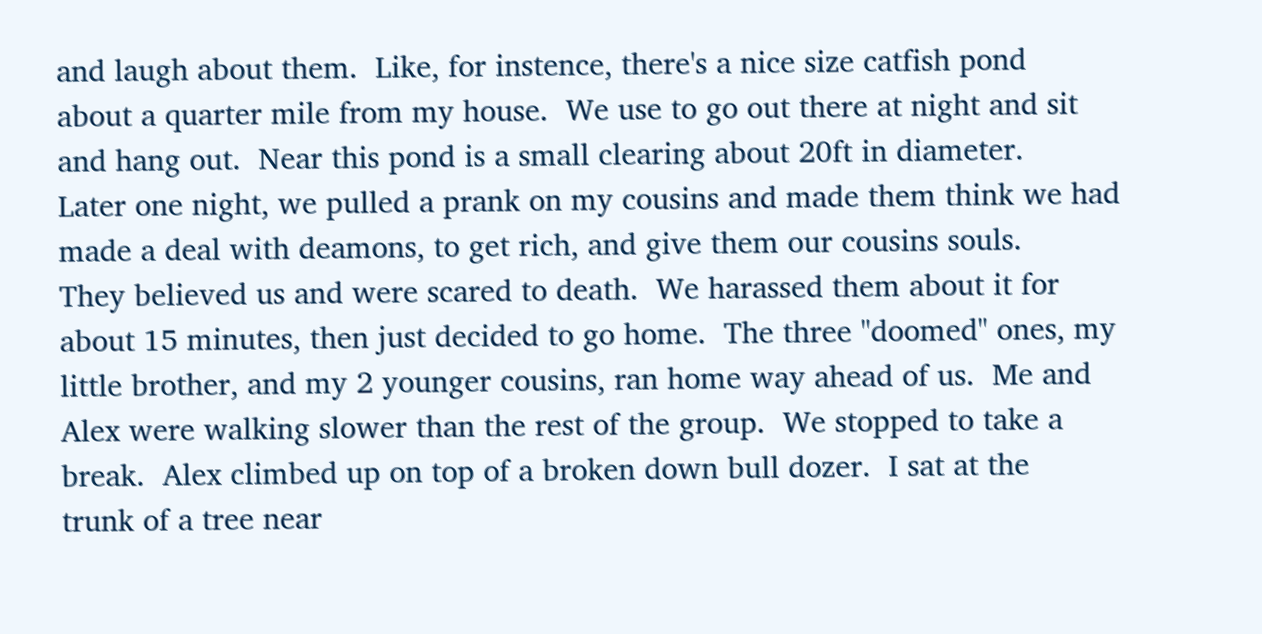and laugh about them.  Like, for instence, there's a nice size catfish pond
about a quarter mile from my house.  We use to go out there at night and sit
and hang out.  Near this pond is a small clearing about 20ft in diameter.
Later one night, we pulled a prank on my cousins and made them think we had
made a deal with deamons, to get rich, and give them our cousins souls.
They believed us and were scared to death.  We harassed them about it for
about 15 minutes, then just decided to go home.  The three "doomed" ones, my
little brother, and my 2 younger cousins, ran home way ahead of us.  Me and
Alex were walking slower than the rest of the group.  We stopped to take a
break.  Alex climbed up on top of a broken down bull dozer.  I sat at the
trunk of a tree near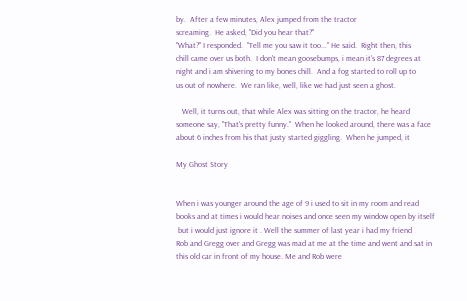by.  After a few minutes, Alex jumped from the tractor
screaming.  He asked, "Did you hear that?"
"What?" I responded.  "Tell me you saw it too..." He said.  Right then, this
chill came over us both.  I don't mean goosebumps, i mean it's 87 degrees at
night and i am shivering to my bones chill.  And a fog started to roll up to
us out of nowhere.  We ran like, well, like we had just seen a ghost.

   Well, it turns out, that while Alex was sitting on the tractor, he heard
someone say, "That's pretty funny."  When he looked around, there was a face
about 6 inches from his that justy started giggling.  When he jumped, it

My Ghost Story


When i was younger around the age of 9 i used to sit in my room and read
books and at times i would hear noises and once seen my window open by itself
 but i would just ignore it . Well the summer of last year i had my friend
Rob and Gregg over and Gregg was mad at me at the time and went and sat in
this old car in front of my house. Me and Rob were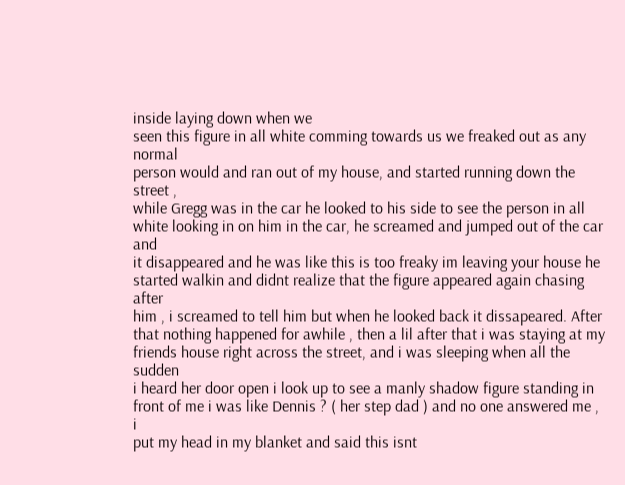inside laying down when we
seen this figure in all white comming towards us we freaked out as any normal
person would and ran out of my house, and started running down the street ,
while Gregg was in the car he looked to his side to see the person in all
white looking in on him in the car, he screamed and jumped out of the car and
it disappeared and he was like this is too freaky im leaving your house he
started walkin and didnt realize that the figure appeared again chasing after
him , i screamed to tell him but when he looked back it dissapeared. After
that nothing happened for awhile , then a lil after that i was staying at my
friends house right across the street, and i was sleeping when all the sudden
i heard her door open i look up to see a manly shadow figure standing in
front of me i was like Dennis ? ( her step dad ) and no one answered me , i
put my head in my blanket and said this isnt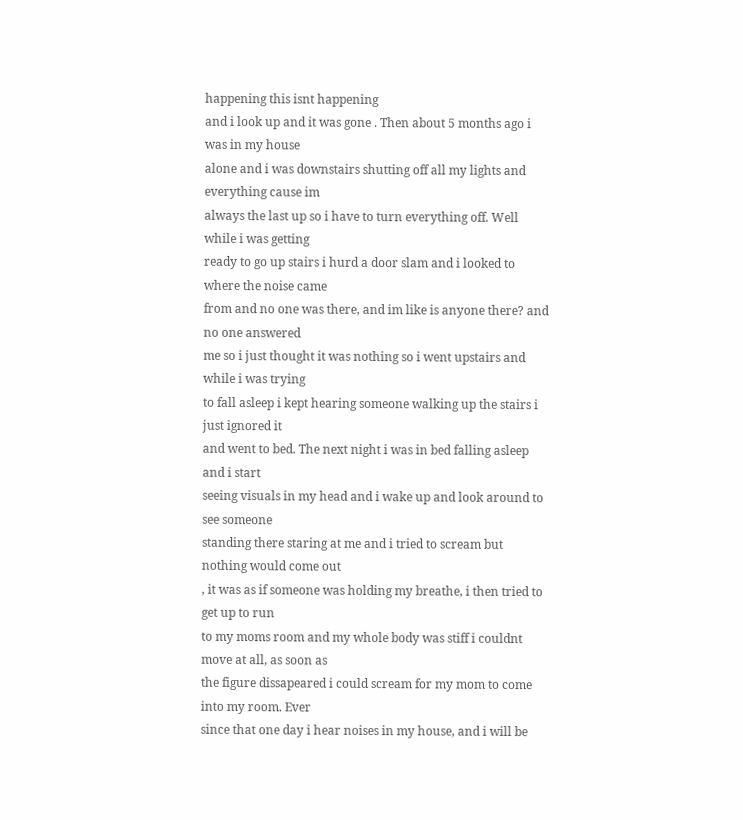happening this isnt happening
and i look up and it was gone . Then about 5 months ago i was in my house
alone and i was downstairs shutting off all my lights and everything cause im
always the last up so i have to turn everything off. Well while i was getting
ready to go up stairs i hurd a door slam and i looked to where the noise came
from and no one was there, and im like is anyone there? and no one answered
me so i just thought it was nothing so i went upstairs and while i was trying
to fall asleep i kept hearing someone walking up the stairs i just ignored it
and went to bed. The next night i was in bed falling asleep and i start
seeing visuals in my head and i wake up and look around to see someone
standing there staring at me and i tried to scream but nothing would come out
, it was as if someone was holding my breathe, i then tried to get up to run
to my moms room and my whole body was stiff i couldnt move at all, as soon as
the figure dissapeared i could scream for my mom to come into my room. Ever
since that one day i hear noises in my house, and i will be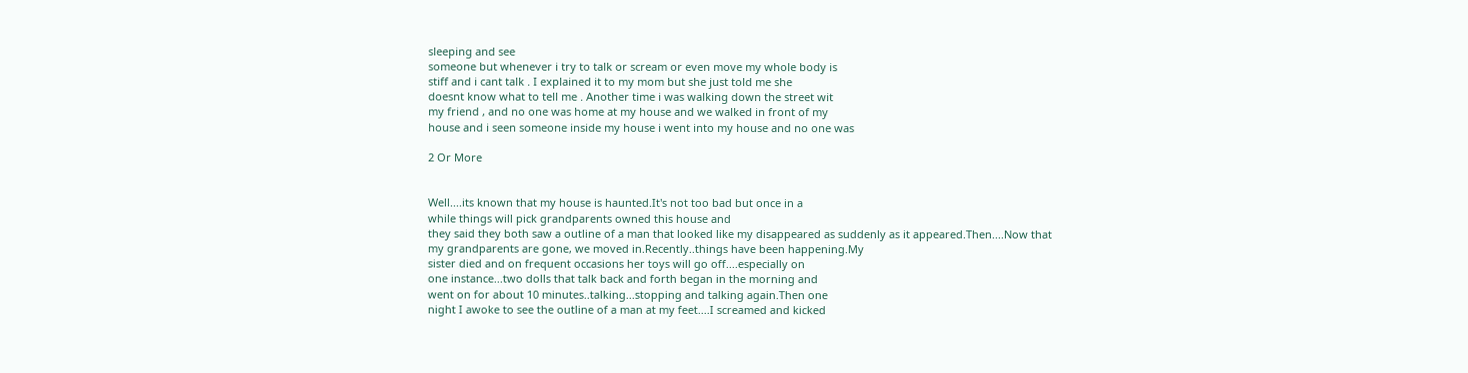sleeping and see
someone but whenever i try to talk or scream or even move my whole body is
stiff and i cant talk . I explained it to my mom but she just told me she
doesnt know what to tell me . Another time i was walking down the street wit
my friend , and no one was home at my house and we walked in front of my
house and i seen someone inside my house i went into my house and no one was

2 Or More


Well....its known that my house is haunted.It's not too bad but once in a
while things will pick grandparents owned this house and
they said they both saw a outline of a man that looked like my disappeared as suddenly as it appeared.Then....Now that
my grandparents are gone, we moved in.Recently..things have been happening.My
sister died and on frequent occasions her toys will go off....especially on
one instance...two dolls that talk back and forth began in the morning and
went on for about 10 minutes..talking...stopping and talking again.Then one
night I awoke to see the outline of a man at my feet....I screamed and kicked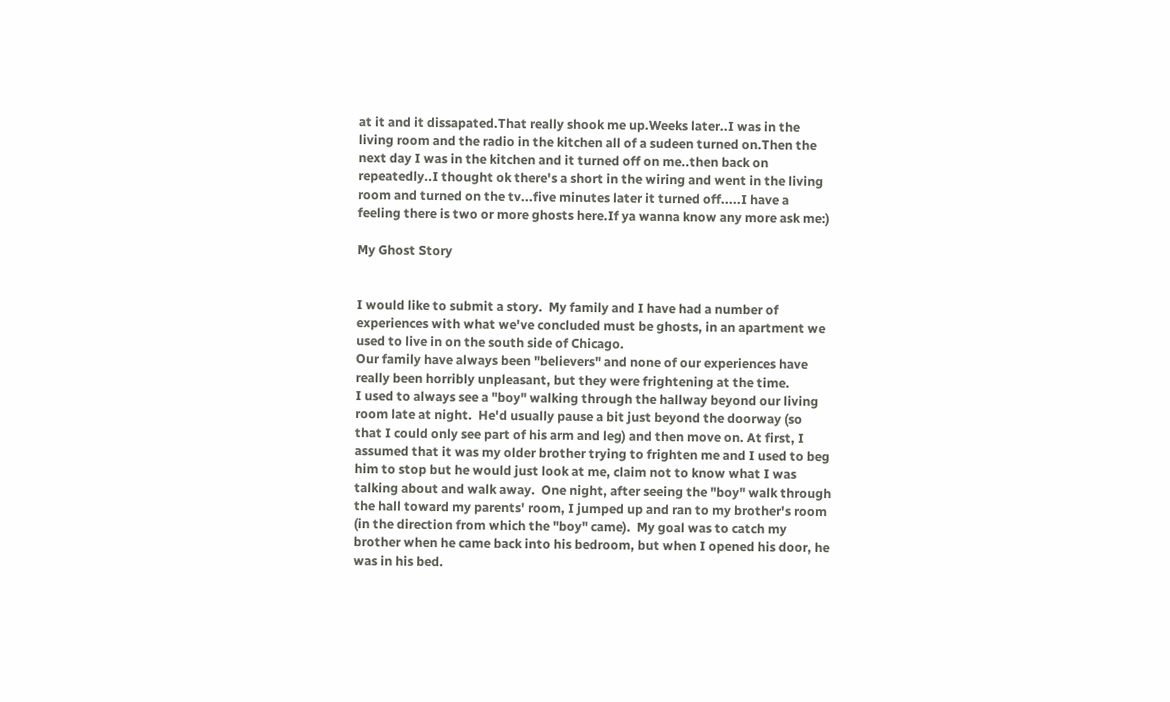at it and it dissapated.That really shook me up.Weeks later..I was in the
living room and the radio in the kitchen all of a sudeen turned on.Then the
next day I was in the kitchen and it turned off on me..then back on
repeatedly..I thought ok there's a short in the wiring and went in the living
room and turned on the tv...five minutes later it turned off.....I have a
feeling there is two or more ghosts here.If ya wanna know any more ask me:)

My Ghost Story


I would like to submit a story.  My family and I have had a number of
experiences with what we've concluded must be ghosts, in an apartment we
used to live in on the south side of Chicago.
Our family have always been "believers" and none of our experiences have
really been horribly unpleasant, but they were frightening at the time.
I used to always see a "boy" walking through the hallway beyond our living
room late at night.  He'd usually pause a bit just beyond the doorway (so
that I could only see part of his arm and leg) and then move on. At first, I
assumed that it was my older brother trying to frighten me and I used to beg
him to stop but he would just look at me, claim not to know what I was
talking about and walk away.  One night, after seeing the "boy" walk through
the hall toward my parents' room, I jumped up and ran to my brother's room
(in the direction from which the "boy" came).  My goal was to catch my
brother when he came back into his bedroom, but when I opened his door, he
was in his bed.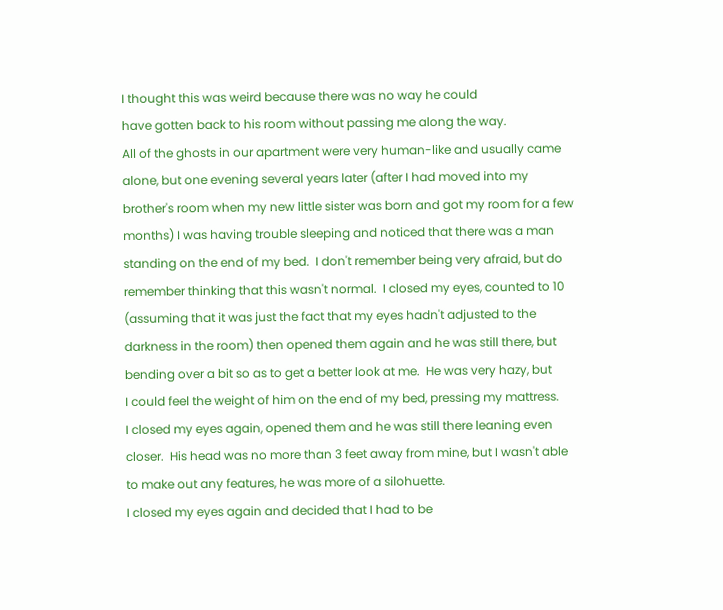I thought this was weird because there was no way he could
have gotten back to his room without passing me along the way.
All of the ghosts in our apartment were very human-like and usually came
alone, but one evening several years later (after I had moved into my
brother's room when my new little sister was born and got my room for a few
months) I was having trouble sleeping and noticed that there was a man
standing on the end of my bed.  I don't remember being very afraid, but do
remember thinking that this wasn't normal.  I closed my eyes, counted to 10
(assuming that it was just the fact that my eyes hadn't adjusted to the
darkness in the room) then opened them again and he was still there, but
bending over a bit so as to get a better look at me.  He was very hazy, but
I could feel the weight of him on the end of my bed, pressing my mattress.
I closed my eyes again, opened them and he was still there leaning even
closer.  His head was no more than 3 feet away from mine, but I wasn't able
to make out any features, he was more of a silohuette.
I closed my eyes again and decided that I had to be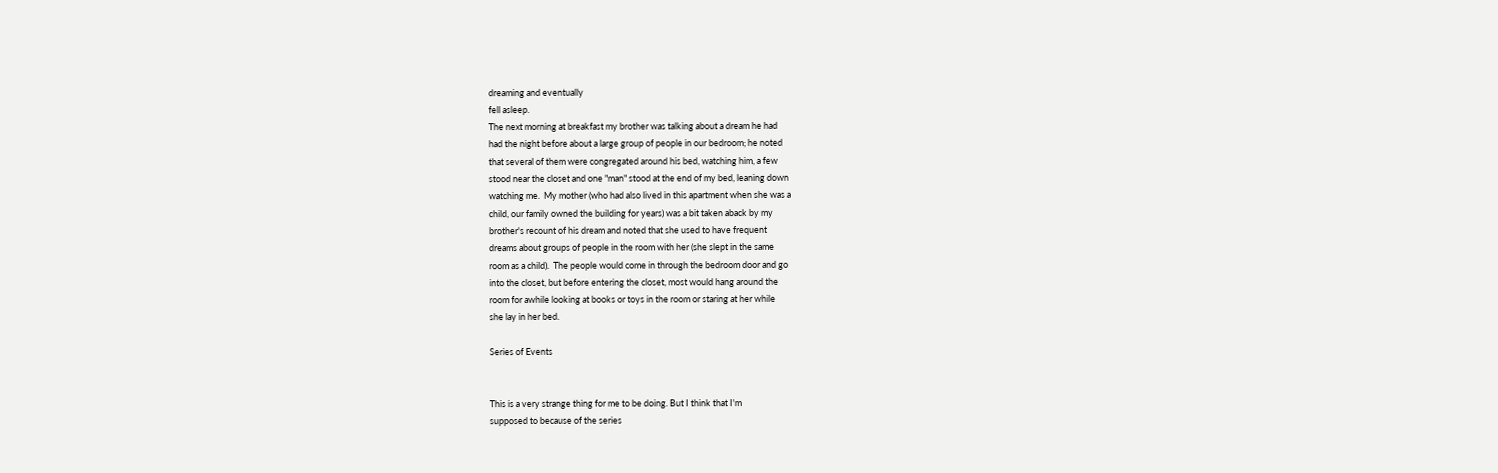dreaming and eventually
fell asleep.
The next morning at breakfast my brother was talking about a dream he had
had the night before about a large group of people in our bedroom; he noted
that several of them were congregated around his bed, watching him, a few
stood near the closet and one "man" stood at the end of my bed, leaning down
watching me.  My mother (who had also lived in this apartment when she was a
child, our family owned the building for years) was a bit taken aback by my
brother's recount of his dream and noted that she used to have frequent
dreams about groups of people in the room with her (she slept in the same
room as a child).  The people would come in through the bedroom door and go
into the closet, but before entering the closet, most would hang around the
room for awhile looking at books or toys in the room or staring at her while
she lay in her bed.

Series of Events


This is a very strange thing for me to be doing. But I think that I'm
supposed to because of the series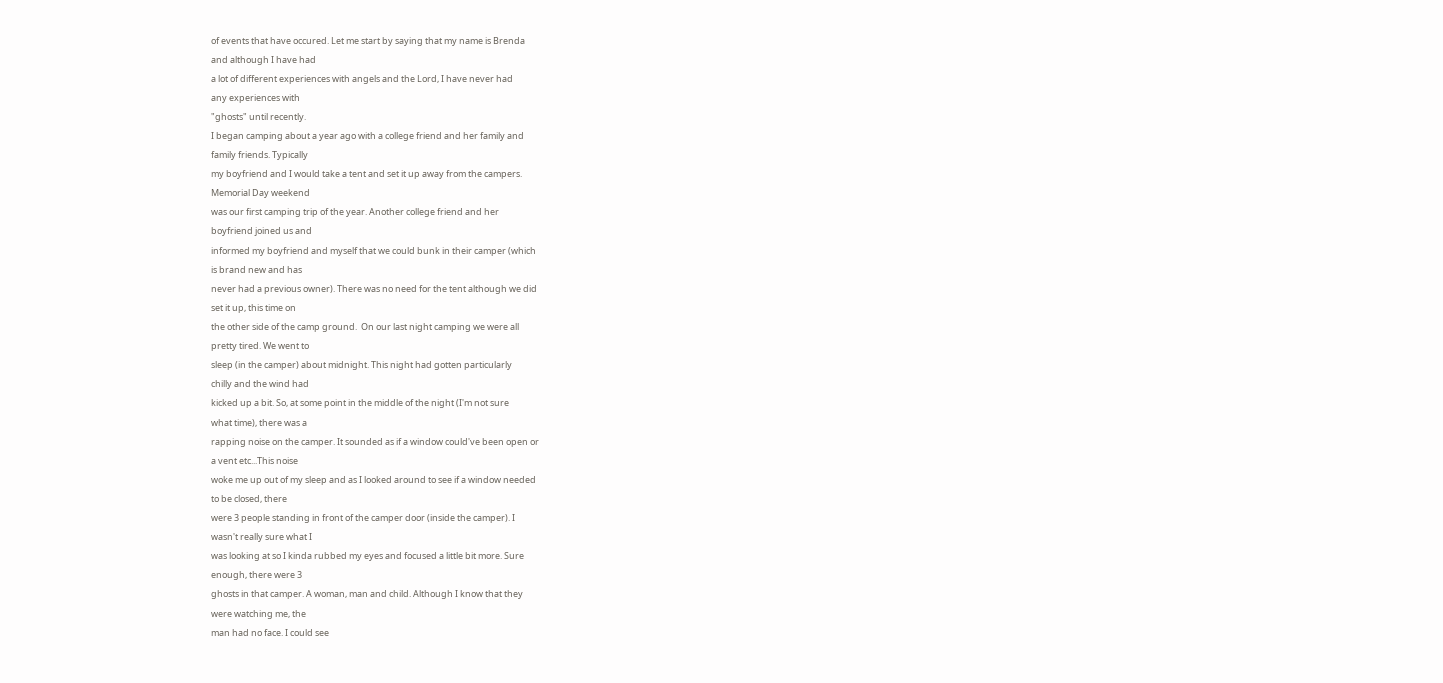of events that have occured. Let me start by saying that my name is Brenda
and although I have had
a lot of different experiences with angels and the Lord, I have never had
any experiences with
"ghosts" until recently.
I began camping about a year ago with a college friend and her family and
family friends. Typically
my boyfriend and I would take a tent and set it up away from the campers.
Memorial Day weekend
was our first camping trip of the year. Another college friend and her
boyfriend joined us and
informed my boyfriend and myself that we could bunk in their camper (which
is brand new and has
never had a previous owner). There was no need for the tent although we did
set it up, this time on
the other side of the camp ground.  On our last night camping we were all
pretty tired. We went to
sleep (in the camper) about midnight. This night had gotten particularly
chilly and the wind had
kicked up a bit. So, at some point in the middle of the night (I'm not sure
what time), there was a
rapping noise on the camper. It sounded as if a window could've been open or
a vent etc...This noise
woke me up out of my sleep and as I looked around to see if a window needed
to be closed, there
were 3 people standing in front of the camper door (inside the camper). I
wasn't really sure what I
was looking at so I kinda rubbed my eyes and focused a little bit more. Sure
enough, there were 3
ghosts in that camper. A woman, man and child. Although I know that they
were watching me, the
man had no face. I could see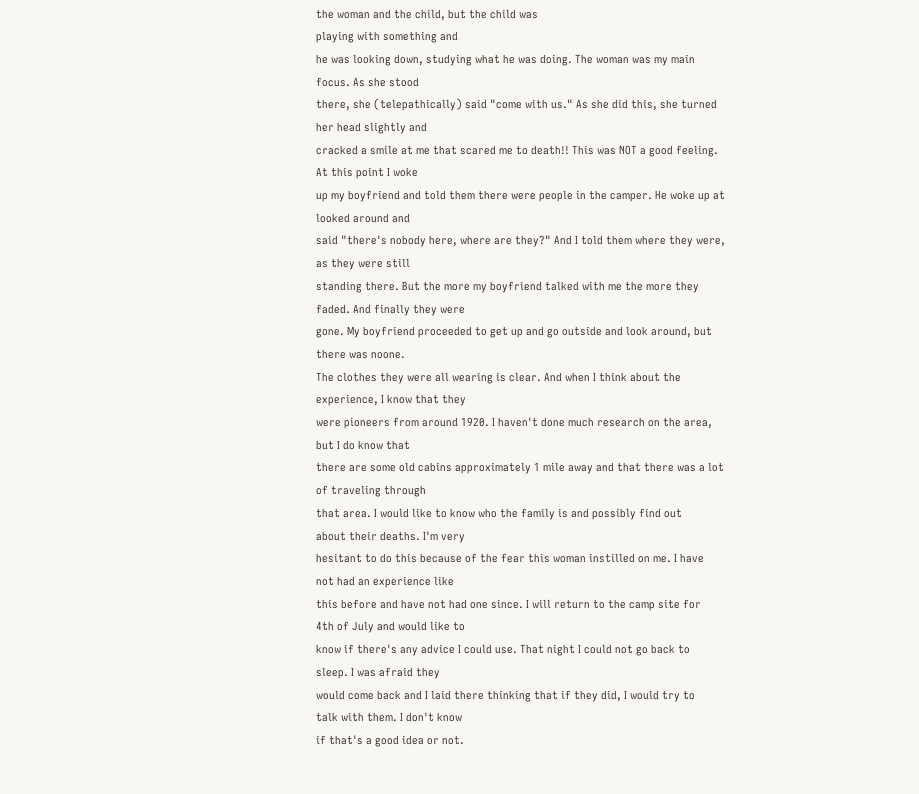the woman and the child, but the child was
playing with something and
he was looking down, studying what he was doing. The woman was my main
focus. As she stood
there, she (telepathically) said "come with us." As she did this, she turned
her head slightly and
cracked a smile at me that scared me to death!! This was NOT a good feeling.
At this point I woke
up my boyfriend and told them there were people in the camper. He woke up at
looked around and
said "there's nobody here, where are they?" And I told them where they were,
as they were still
standing there. But the more my boyfriend talked with me the more they
faded. And finally they were
gone. My boyfriend proceeded to get up and go outside and look around, but
there was noone.
The clothes they were all wearing is clear. And when I think about the
experience, I know that they
were pioneers from around 1920. I haven't done much research on the area,
but I do know that
there are some old cabins approximately 1 mile away and that there was a lot
of traveling through
that area. I would like to know who the family is and possibly find out
about their deaths. I'm very
hesitant to do this because of the fear this woman instilled on me. I have
not had an experience like
this before and have not had one since. I will return to the camp site for
4th of July and would like to
know if there's any advice I could use. That night I could not go back to
sleep. I was afraid they
would come back and I laid there thinking that if they did, I would try to
talk with them. I don't know
if that's a good idea or not.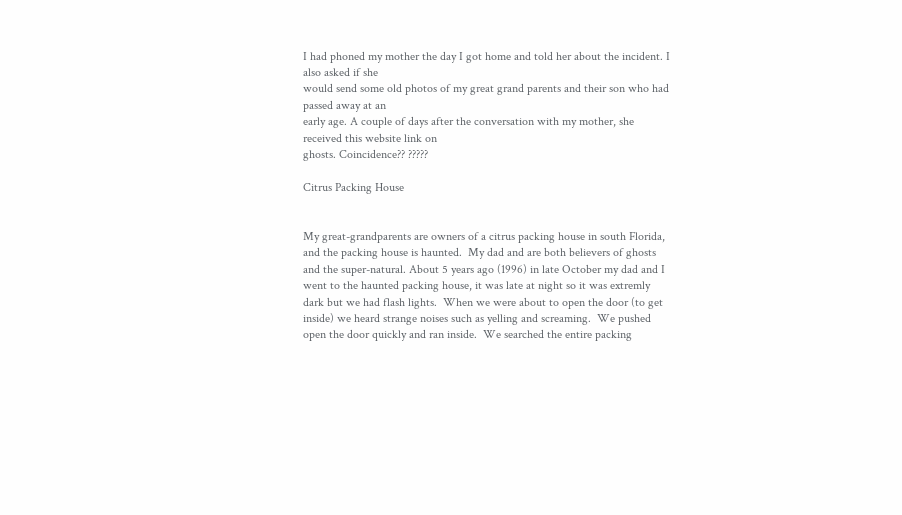I had phoned my mother the day I got home and told her about the incident. I
also asked if she
would send some old photos of my great grand parents and their son who had
passed away at an
early age. A couple of days after the conversation with my mother, she
received this website link on
ghosts. Coincidence?? ?????

Citrus Packing House


My great-grandparents are owners of a citrus packing house in south Florida,
and the packing house is haunted.  My dad and are both believers of ghosts
and the super-natural. About 5 years ago (1996) in late October my dad and I
went to the haunted packing house, it was late at night so it was extremly
dark but we had flash lights.  When we were about to open the door (to get
inside) we heard strange noises such as yelling and screaming.  We pushed
open the door quickly and ran inside.  We searched the entire packing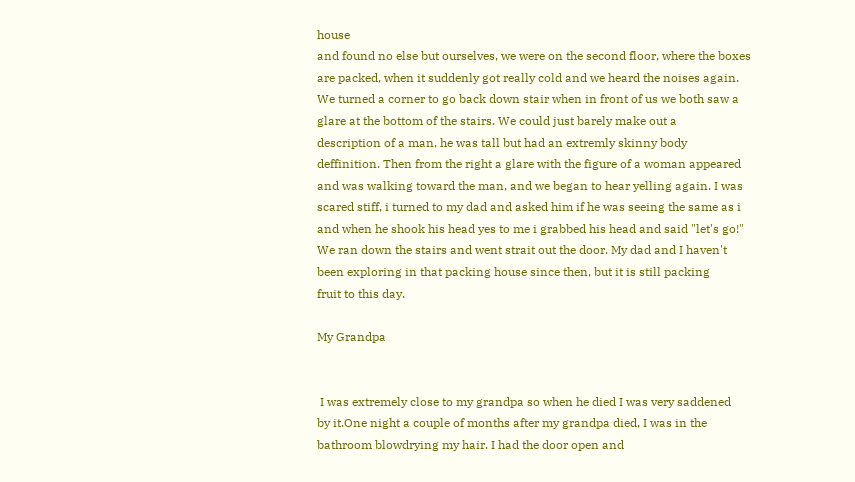house
and found no else but ourselves, we were on the second floor, where the boxes
are packed, when it suddenly got really cold and we heard the noises again.
We turned a corner to go back down stair when in front of us we both saw a
glare at the bottom of the stairs. We could just barely make out a
description of a man, he was tall but had an extremly skinny body
deffinition. Then from the right a glare with the figure of a woman appeared
and was walking toward the man, and we began to hear yelling again. I was
scared stiff, i turned to my dad and asked him if he was seeing the same as i
and when he shook his head yes to me i grabbed his head and said "let's go!"
We ran down the stairs and went strait out the door. My dad and I haven't
been exploring in that packing house since then, but it is still packing
fruit to this day.

My Grandpa


 I was extremely close to my grandpa so when he died I was very saddened
by it.One night a couple of months after my grandpa died, I was in the
bathroom blowdrying my hair. I had the door open and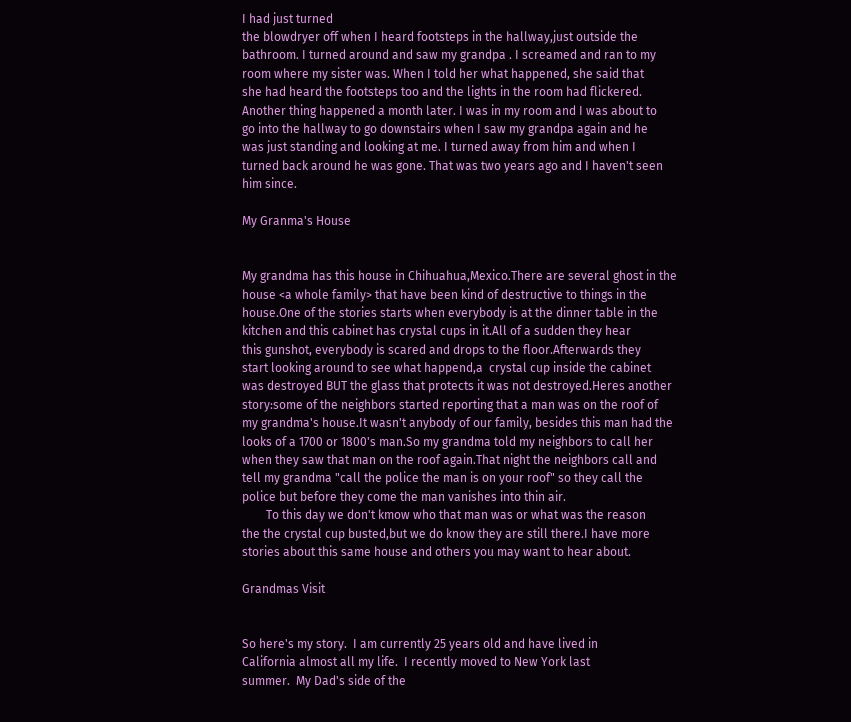I had just turned
the blowdryer off when I heard footsteps in the hallway,just outside the
bathroom. I turned around and saw my grandpa . I screamed and ran to my
room where my sister was. When I told her what happened, she said that
she had heard the footsteps too and the lights in the room had flickered.
Another thing happened a month later. I was in my room and I was about to
go into the hallway to go downstairs when I saw my grandpa again and he
was just standing and looking at me. I turned away from him and when I
turned back around he was gone. That was two years ago and I haven't seen
him since.

My Granma's House


My grandma has this house in Chihuahua,Mexico.There are several ghost in the
house <a whole family> that have been kind of destructive to things in the
house.One of the stories starts when everybody is at the dinner table in the
kitchen and this cabinet has crystal cups in it.All of a sudden they hear
this gunshot, everybody is scared and drops to the floor.Afterwards they
start looking around to see what happend,a  crystal cup inside the cabinet
was destroyed BUT the glass that protects it was not destroyed.Heres another
story:some of the neighbors started reporting that a man was on the roof of
my grandma's house.It wasn't anybody of our family, besides this man had the
looks of a 1700 or 1800's man.So my grandma told my neighbors to call her
when they saw that man on the roof again.That night the neighbors call and
tell my grandma "call the police the man is on your roof" so they call the
police but before they come the man vanishes into thin air.
        To this day we don't kmow who that man was or what was the reason
the the crystal cup busted,but we do know they are still there.I have more
stories about this same house and others you may want to hear about.

Grandmas Visit


So here's my story.  I am currently 25 years old and have lived in
California almost all my life.  I recently moved to New York last
summer.  My Dad's side of the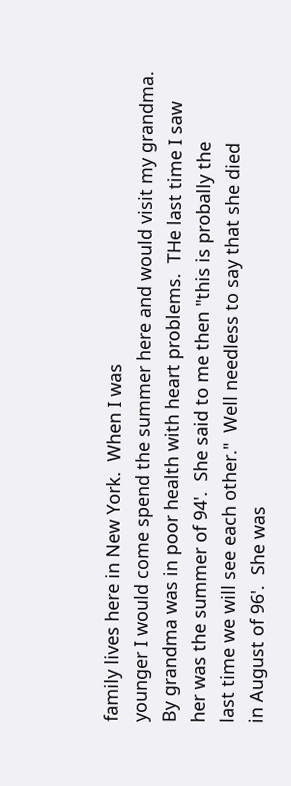family lives here in New York.  When I was
younger I would come spend the summer here and would visit my grandma.
By grandma was in poor health with heart problems.  THe last time I saw
her was the summer of 94'.  She said to me then "this is probally the
last time we will see each other."  Well needless to say that she died
in August of 96'.  She was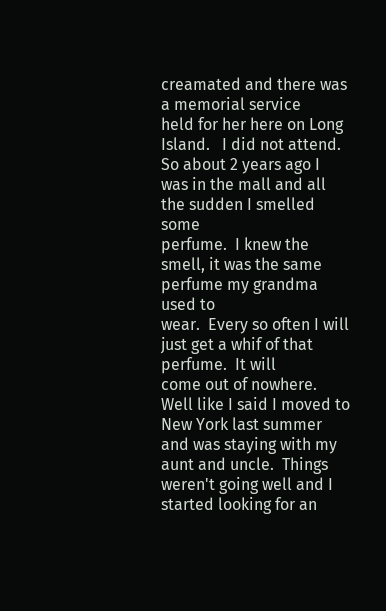creamated and there was a memorial service
held for her here on Long Island.   I did not attend.
So about 2 years ago I was in the mall and all the sudden I smelled some
perfume.  I knew the smell, it was the same perfume my grandma used to
wear.  Every so often I will just get a whif of that perfume.  It will
come out of nowhere.
Well like I said I moved to New York last summer and was staying with my
aunt and uncle.  Things weren't going well and I started looking for an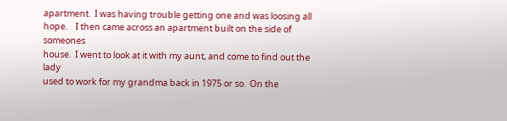apartment.  I was having trouble getting one and was loosing all
hope.    I then came across an apartment built on the side of someones
house.  I went to look at it with my aunt, and come to find out the lady
used to work for my grandma back in 1975 or so.  On the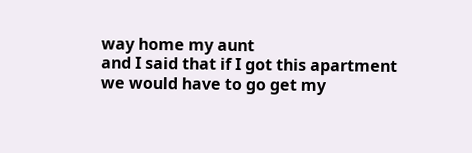way home my aunt
and I said that if I got this apartment we would have to go get my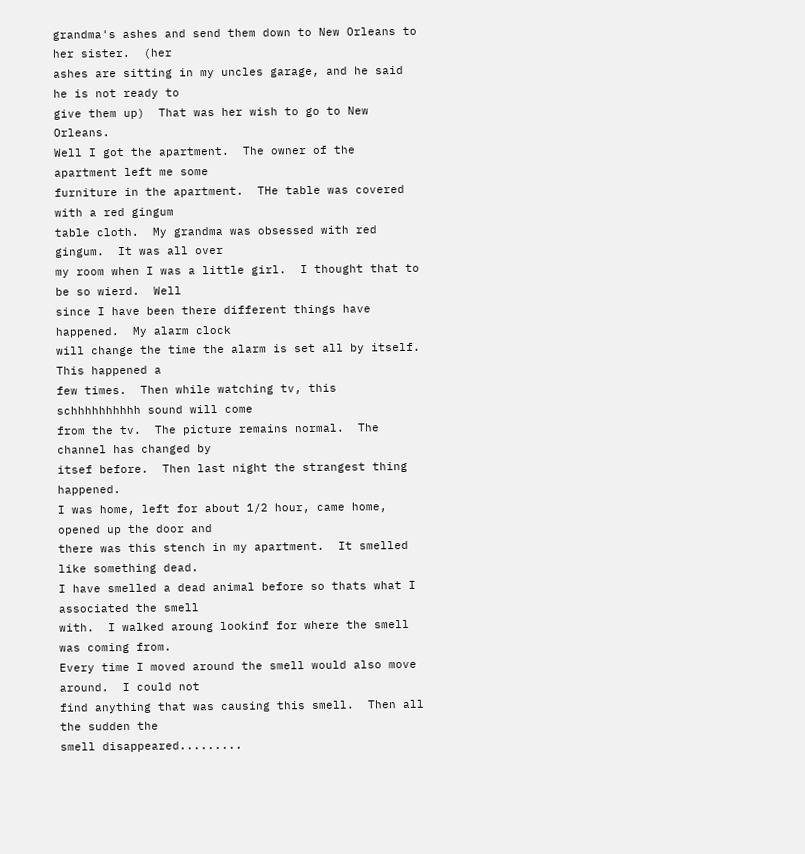grandma's ashes and send them down to New Orleans to her sister.  (her
ashes are sitting in my uncles garage, and he said he is not ready to
give them up)  That was her wish to go to New Orleans.
Well I got the apartment.  The owner of the apartment left me some
furniture in the apartment.  THe table was covered with a red gingum
table cloth.  My grandma was obsessed with red gingum.  It was all over
my room when I was a little girl.  I thought that to be so wierd.  Well
since I have been there different things have happened.  My alarm clock
will change the time the alarm is set all by itself.  This happened a
few times.  Then while watching tv, this schhhhhhhhhh sound will come
from the tv.  The picture remains normal.  The channel has changed by
itsef before.  Then last night the strangest thing happened.
I was home, left for about 1/2 hour, came home, opened up the door and
there was this stench in my apartment.  It smelled like something dead.
I have smelled a dead animal before so thats what I associated the smell
with.  I walked aroung lookinf for where the smell was coming from.
Every time I moved around the smell would also move around.  I could not
find anything that was causing this smell.  Then all the sudden the
smell disappeared.........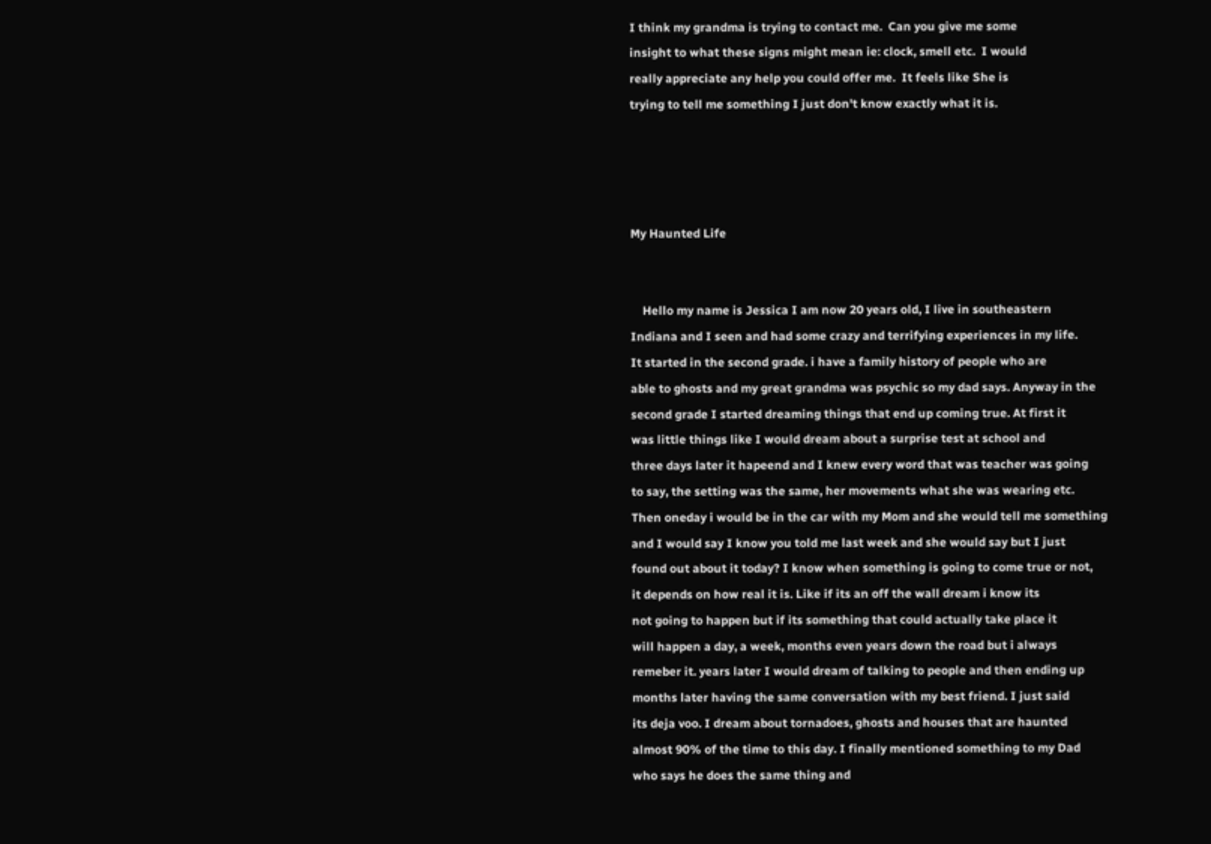I think my grandma is trying to contact me.  Can you give me some
insight to what these signs might mean ie: clock, smell etc.  I would
really appreciate any help you could offer me.  It feels like She is
trying to tell me something I just don't know exactly what it is.




My Haunted Life


    Hello my name is Jessica I am now 20 years old, I live in southeastern
Indiana and I seen and had some crazy and terrifying experiences in my life.
It started in the second grade. i have a family history of people who are
able to ghosts and my great grandma was psychic so my dad says. Anyway in the
second grade I started dreaming things that end up coming true. At first it
was little things like I would dream about a surprise test at school and
three days later it hapeend and I knew every word that was teacher was going
to say, the setting was the same, her movements what she was wearing etc.
Then oneday i would be in the car with my Mom and she would tell me something
and I would say I know you told me last week and she would say but I just
found out about it today? I know when something is going to come true or not,
it depends on how real it is. Like if its an off the wall dream i know its
not going to happen but if its something that could actually take place it
will happen a day, a week, months even years down the road but i always
remeber it. years later I would dream of talking to people and then ending up
months later having the same conversation with my best friend. I just said
its deja voo. I dream about tornadoes, ghosts and houses that are haunted
almost 90% of the time to this day. I finally mentioned something to my Dad
who says he does the same thing and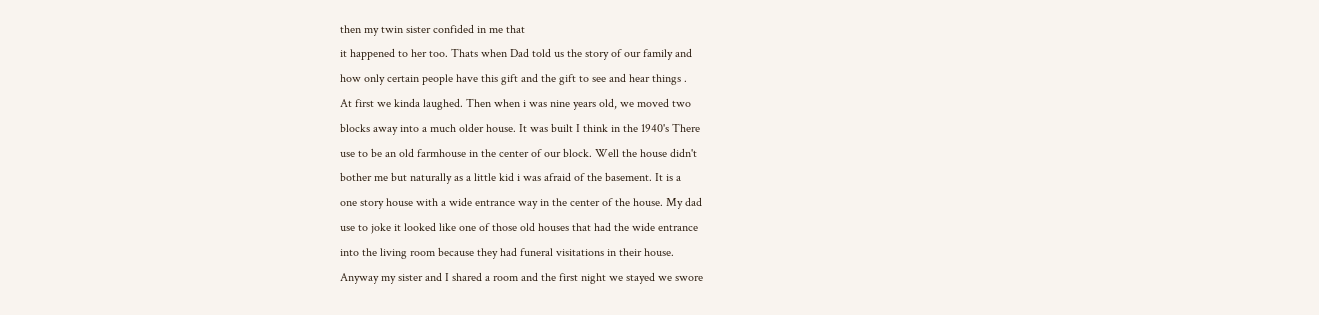then my twin sister confided in me that
it happened to her too. Thats when Dad told us the story of our family and
how only certain people have this gift and the gift to see and hear things .
At first we kinda laughed. Then when i was nine years old, we moved two
blocks away into a much older house. It was built I think in the 1940's There
use to be an old farmhouse in the center of our block. Well the house didn't
bother me but naturally as a little kid i was afraid of the basement. It is a
one story house with a wide entrance way in the center of the house. My dad
use to joke it looked like one of those old houses that had the wide entrance
into the living room because they had funeral visitations in their house.
Anyway my sister and I shared a room and the first night we stayed we swore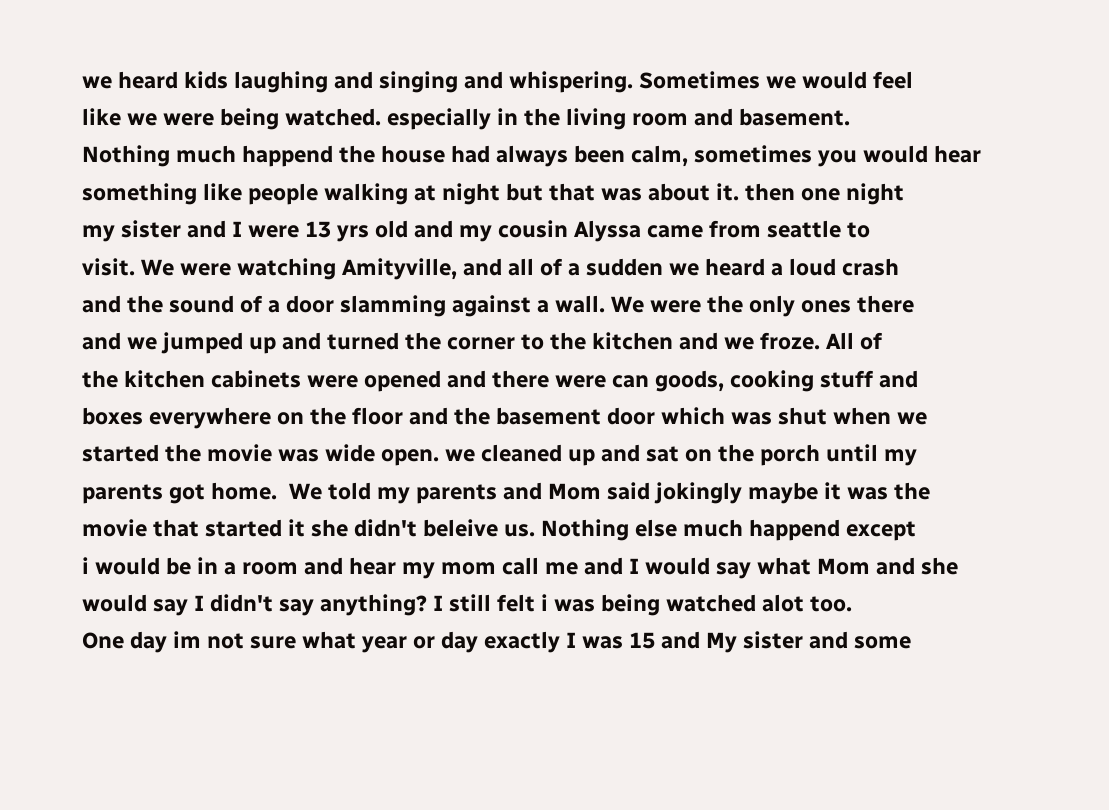we heard kids laughing and singing and whispering. Sometimes we would feel
like we were being watched. especially in the living room and basement.
Nothing much happend the house had always been calm, sometimes you would hear
something like people walking at night but that was about it. then one night
my sister and I were 13 yrs old and my cousin Alyssa came from seattle to
visit. We were watching Amityville, and all of a sudden we heard a loud crash
and the sound of a door slamming against a wall. We were the only ones there
and we jumped up and turned the corner to the kitchen and we froze. All of
the kitchen cabinets were opened and there were can goods, cooking stuff and
boxes everywhere on the floor and the basement door which was shut when we
started the movie was wide open. we cleaned up and sat on the porch until my
parents got home.  We told my parents and Mom said jokingly maybe it was the
movie that started it she didn't beleive us. Nothing else much happend except
i would be in a room and hear my mom call me and I would say what Mom and she
would say I didn't say anything? I still felt i was being watched alot too.
One day im not sure what year or day exactly I was 15 and My sister and some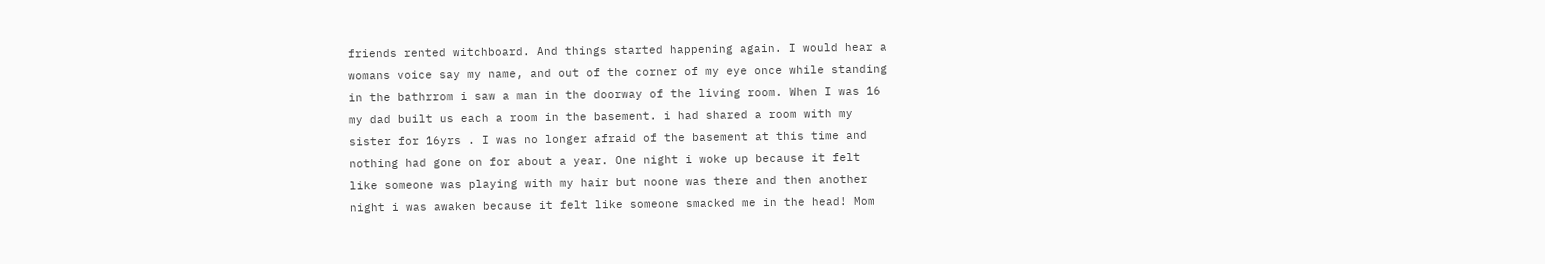friends rented witchboard. And things started happening again. I would hear a
womans voice say my name, and out of the corner of my eye once while standing
in the bathrrom i saw a man in the doorway of the living room. When I was 16
my dad built us each a room in the basement. i had shared a room with my
sister for 16yrs . I was no longer afraid of the basement at this time and
nothing had gone on for about a year. One night i woke up because it felt
like someone was playing with my hair but noone was there and then another
night i was awaken because it felt like someone smacked me in the head! Mom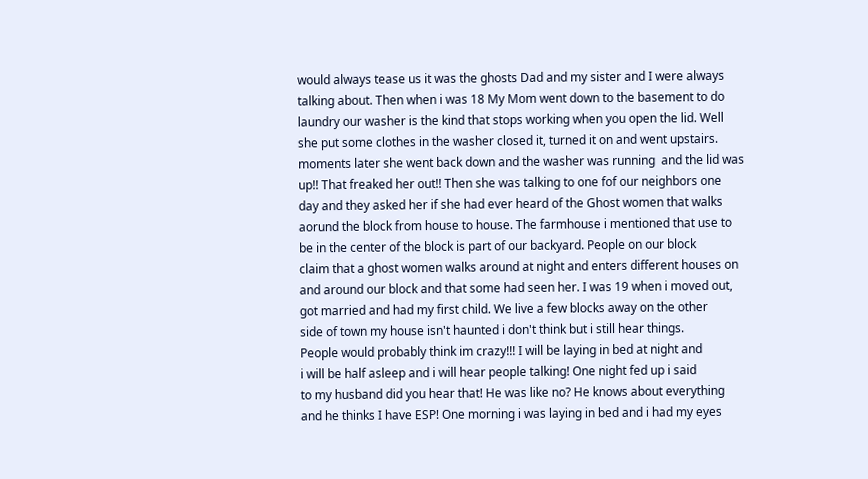would always tease us it was the ghosts Dad and my sister and I were always
talking about. Then when i was 18 My Mom went down to the basement to do
laundry our washer is the kind that stops working when you open the lid. Well
she put some clothes in the washer closed it, turned it on and went upstairs.
moments later she went back down and the washer was running  and the lid was
up!! That freaked her out!! Then she was talking to one fof our neighbors one
day and they asked her if she had ever heard of the Ghost women that walks
aorund the block from house to house. The farmhouse i mentioned that use to
be in the center of the block is part of our backyard. People on our block
claim that a ghost women walks around at night and enters different houses on
and around our block and that some had seen her. I was 19 when i moved out,
got married and had my first child. We live a few blocks away on the other
side of town my house isn't haunted i don't think but i still hear things.
People would probably think im crazy!!! I will be laying in bed at night and
i will be half asleep and i will hear people talking! One night fed up i said
to my husband did you hear that! He was like no? He knows about everything
and he thinks I have ESP! One morning i was laying in bed and i had my eyes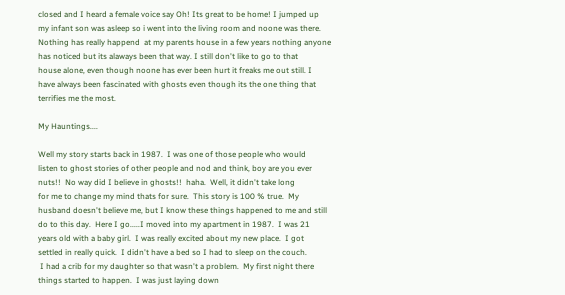closed and I heard a female voice say Oh! Its great to be home! I jumped up
my infant son was asleep so i went into the living room and noone was there.
Nothing has really happend  at my parents house in a few years nothing anyone
has noticed but its alaways been that way. I still don't like to go to that
house alone, even though noone has ever been hurt it freaks me out still. I
have always been fascinated with ghosts even though its the one thing that
terrifies me the most.

My Hauntings....

Well my story starts back in 1987.  I was one of those people who would
listen to ghost stories of other people and nod and think, boy are you ever
nuts!!  No way did I believe in ghosts!!  haha.  Well, it didn't take long
for me to change my mind thats for sure.  This story is 100 % true.  My
husband doesn't believe me, but I know these things happened to me and still
do to this day.  Here I go.....I moved into my apartment in 1987.  I was 21
years old with a baby girl.  I was really excited about my new place.  I got
settled in really quick.  I didn't have a bed so I had to sleep on the couch.
 I had a crib for my daughter so that wasn't a problem.  My first night there
things started to happen.  I was just laying down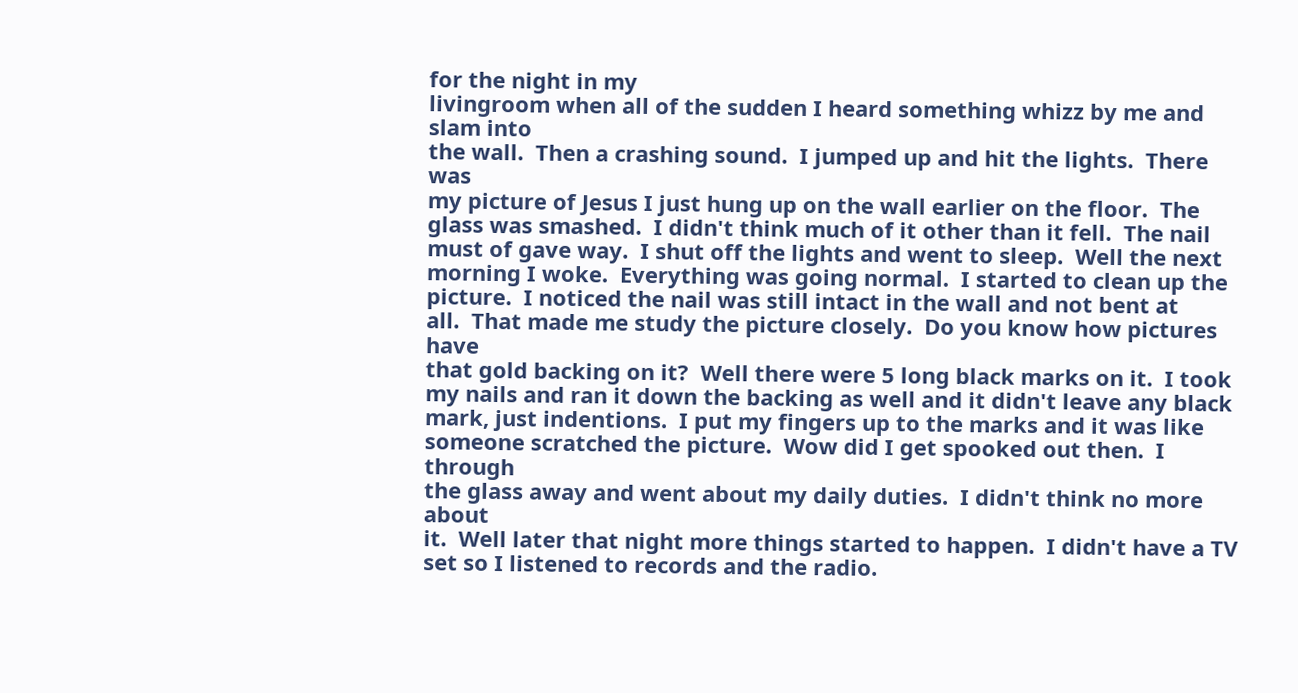for the night in my
livingroom when all of the sudden I heard something whizz by me and slam into
the wall.  Then a crashing sound.  I jumped up and hit the lights.  There was
my picture of Jesus I just hung up on the wall earlier on the floor.  The
glass was smashed.  I didn't think much of it other than it fell.  The nail
must of gave way.  I shut off the lights and went to sleep.  Well the next
morning I woke.  Everything was going normal.  I started to clean up the
picture.  I noticed the nail was still intact in the wall and not bent at
all.  That made me study the picture closely.  Do you know how pictures have
that gold backing on it?  Well there were 5 long black marks on it.  I took
my nails and ran it down the backing as well and it didn't leave any black
mark, just indentions.  I put my fingers up to the marks and it was like
someone scratched the picture.  Wow did I get spooked out then.  I through
the glass away and went about my daily duties.  I didn't think no more about
it.  Well later that night more things started to happen.  I didn't have a TV
set so I listened to records and the radio.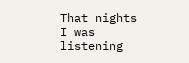That nights I was listening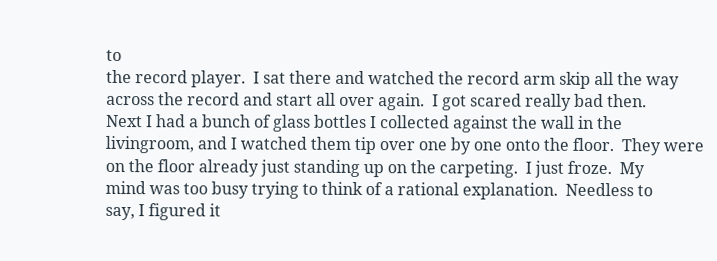to
the record player.  I sat there and watched the record arm skip all the way
across the record and start all over again.  I got scared really bad then.
Next I had a bunch of glass bottles I collected against the wall in the
livingroom, and I watched them tip over one by one onto the floor.  They were
on the floor already just standing up on the carpeting.  I just froze.  My
mind was too busy trying to think of a rational explanation.  Needless to
say, I figured it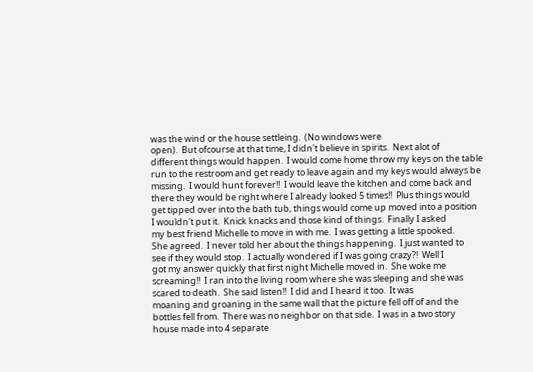was the wind or the house settleing.  (No windows were
open).  But ofcourse at that time, I didn't believe in spirits.  Next alot of
different things would happen.  I would come home throw my keys on the table
run to the restroom and get ready to leave again and my keys would always be
missing.  I would hunt forever!!  I would leave the kitchen and come back and
there they would be right where I already looked 5 times!!  Plus things would
get tipped over into the bath tub, things would come up moved into a position
I wouldn't put it.  Knick knacks and those kind of things.  Finally I asked
my best friend Michelle to move in with me.  I was getting a little spooked.
She agreed.  I never told her about the things happening.  I just wanted to
see if they would stop.  I actually wondered if I was going crazy?!  Well I
got my answer quickly that first night Michelle moved in.  She woke me
screaming!!  I ran into the living room where she was sleeping and she was
scared to death.  She said listen!!  I did and I heard it too.  It was
moaning and groaning in the same wall that the picture fell off of and the
bottles fell from.  There was no neighbor on that side.  I was in a two story
house made into 4 separate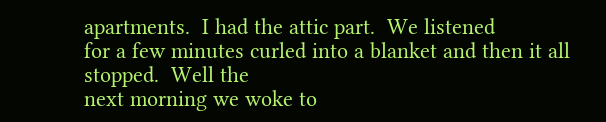apartments.  I had the attic part.  We listened
for a few minutes curled into a blanket and then it all stopped.  Well the
next morning we woke to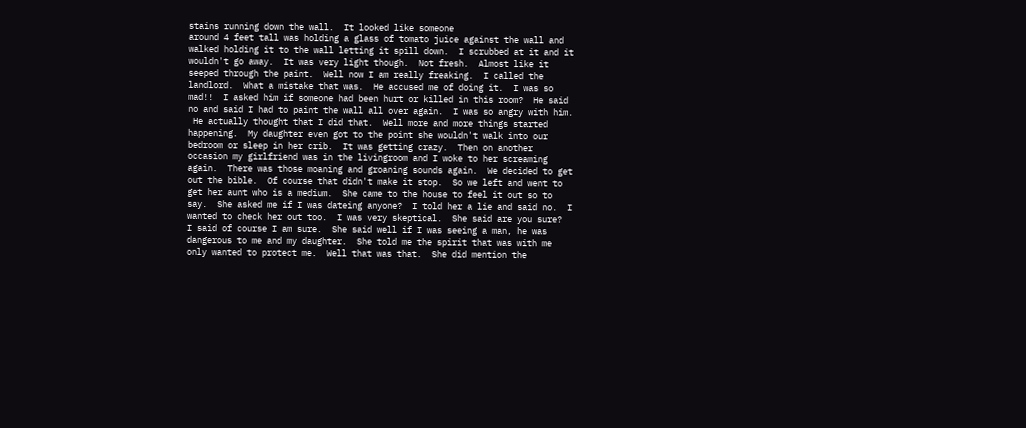stains running down the wall.  It looked like someone
around 4 feet tall was holding a glass of tomato juice against the wall and
walked holding it to the wall letting it spill down.  I scrubbed at it and it
wouldn't go away.  It was very light though.  Not fresh.  Almost like it
seeped through the paint.  Well now I am really freaking.  I called the
landlord.  What a mistake that was.  He accused me of doing it.  I was so
mad!!  I asked him if someone had been hurt or killed in this room?  He said
no and said I had to paint the wall all over again.  I was so angry with him.
 He actually thought that I did that.  Well more and more things started
happening.  My daughter even got to the point she wouldn't walk into our
bedroom or sleep in her crib.  It was getting crazy.  Then on another
occasion my girlfriend was in the livingroom and I woke to her screaming
again.  There was those moaning and groaning sounds again.  We decided to get
out the bible.  Of course that didn't make it stop.  So we left and went to
get her aunt who is a medium.  She came to the house to feel it out so to
say.  She asked me if I was dateing anyone?  I told her a lie and said no.  I
wanted to check her out too.  I was very skeptical.  She said are you sure?
I said of course I am sure.  She said well if I was seeing a man, he was
dangerous to me and my daughter.  She told me the spirit that was with me
only wanted to protect me.  Well that was that.  She did mention the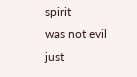spirit
was not evil just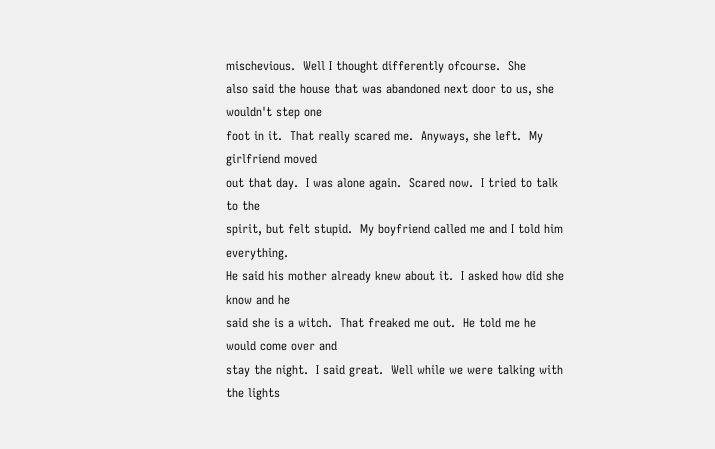mischevious.  Well I thought differently ofcourse.  She
also said the house that was abandoned next door to us, she wouldn't step one
foot in it.  That really scared me.  Anyways, she left.  My girlfriend moved
out that day.  I was alone again.  Scared now.  I tried to talk to the
spirit, but felt stupid.  My boyfriend called me and I told him everything.
He said his mother already knew about it.  I asked how did she know and he
said she is a witch.  That freaked me out.  He told me he would come over and
stay the night.  I said great.  Well while we were talking with the lights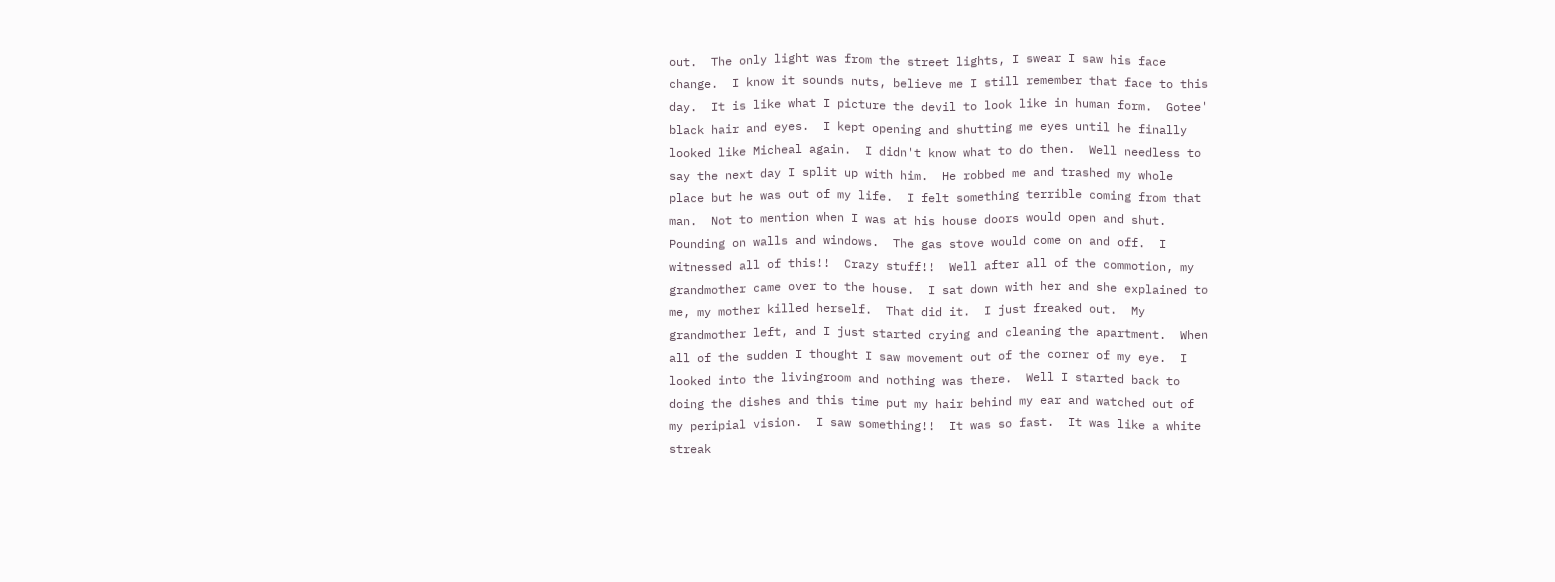out.  The only light was from the street lights, I swear I saw his face
change.  I know it sounds nuts, believe me I still remember that face to this
day.  It is like what I picture the devil to look like in human form.  Gotee'
black hair and eyes.  I kept opening and shutting me eyes until he finally
looked like Micheal again.  I didn't know what to do then.  Well needless to
say the next day I split up with him.  He robbed me and trashed my whole
place but he was out of my life.  I felt something terrible coming from that
man.  Not to mention when I was at his house doors would open and shut.
Pounding on walls and windows.  The gas stove would come on and off.  I
witnessed all of this!!  Crazy stuff!!  Well after all of the commotion, my
grandmother came over to the house.  I sat down with her and she explained to
me, my mother killed herself.  That did it.  I just freaked out.  My
grandmother left, and I just started crying and cleaning the apartment.  When
all of the sudden I thought I saw movement out of the corner of my eye.  I
looked into the livingroom and nothing was there.  Well I started back to
doing the dishes and this time put my hair behind my ear and watched out of
my peripial vision.  I saw something!!  It was so fast.  It was like a white
streak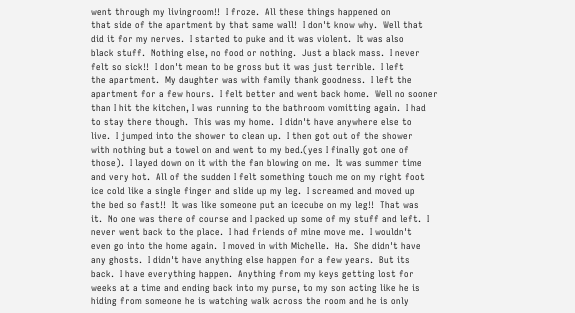went through my livingroom!!  I froze.  All these things happened on
that side of the apartment by that same wall!  I don't know why.  Well that
did it for my nerves.  I started to puke and it was violent.  It was also
black stuff.  Nothing else, no food or nothing.  Just a black mass.  I never
felt so sick!!  I don't mean to be gross but it was just terrible.  I left
the apartment.  My daughter was with family thank goodness.  I left the
apartment for a few hours.  I felt better and went back home.  Well no sooner
than I hit the kitchen, I was running to the bathroom vomitting again.  I had
to stay there though.  This was my home.  I didn't have anywhere else to
live.  I jumped into the shower to clean up.  I then got out of the shower
with nothing but a towel on and went to my bed.(yes I finally got one of
those).  I layed down on it with the fan blowing on me.  It was summer time
and very hot.  All of the sudden I felt something touch me on my right foot
ice cold like a single finger and slide up my leg.  I screamed and moved up
the bed so fast!!  It was like someone put an icecube on my leg!!  That was
it.  No one was there of course and I packed up some of my stuff and left.  I
never went back to the place.  I had friends of mine move me.  I wouldn't
even go into the home again.  I moved in with Michelle.  Ha.  She didn't have
any ghosts.  I didn't have anything else happen for a few years.  But its
back.  I have everything happen.  Anything from my keys getting lost for
weeks at a time and ending back into my purse, to my son acting like he is
hiding from someone he is watching walk across the room and he is only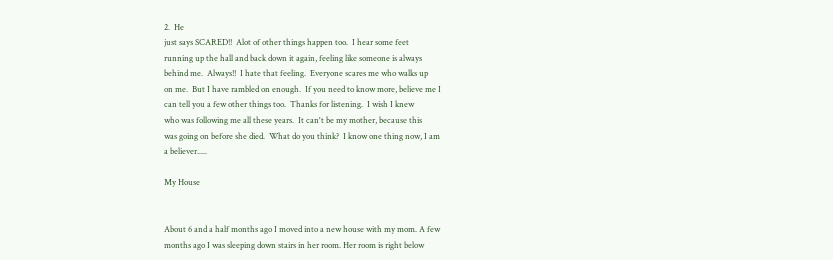2.  He
just says SCARED!!  Alot of other things happen too.  I hear some feet
running up the hall and back down it again, feeling like someone is always
behind me.  Always!!  I hate that feeling.  Everyone scares me who walks up
on me.  But I have rambled on enough.  If you need to know more, believe me I
can tell you a few other things too.  Thanks for listening.  I wish I knew
who was following me all these years.  It can't be my mother, because this
was going on before she died.  What do you think?  I know one thing now, I am
a believer.....

My House


About 6 and a half months ago I moved into a new house with my mom. A few
months ago I was sleeping down stairs in her room. Her room is right below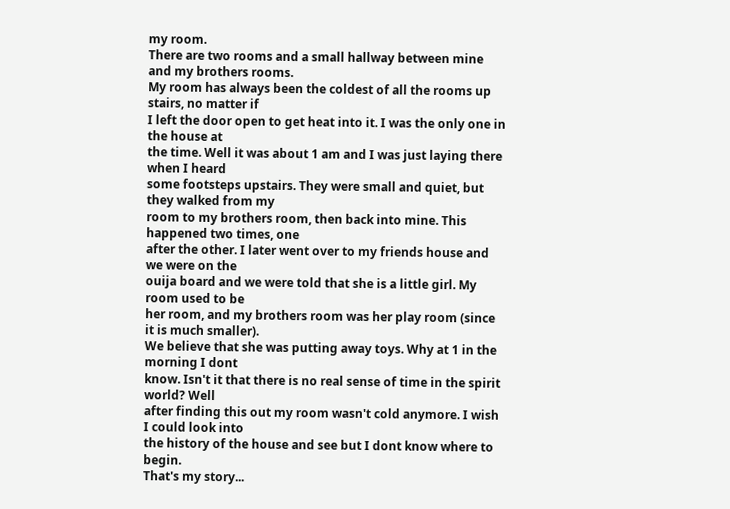my room.
There are two rooms and a small hallway between mine and my brothers rooms.
My room has always been the coldest of all the rooms up stairs, no matter if
I left the door open to get heat into it. I was the only one in the house at
the time. Well it was about 1 am and I was just laying there when I heard
some footsteps upstairs. They were small and quiet, but they walked from my
room to my brothers room, then back into mine. This happened two times, one
after the other. I later went over to my friends house and we were on the
ouija board and we were told that she is a little girl. My room used to be
her room, and my brothers room was her play room (since it is much smaller).
We believe that she was putting away toys. Why at 1 in the morning I dont
know. Isn't it that there is no real sense of time in the spirit world? Well
after finding this out my room wasn't cold anymore. I wish I could look into
the history of the house and see but I dont know where to begin.
That's my story...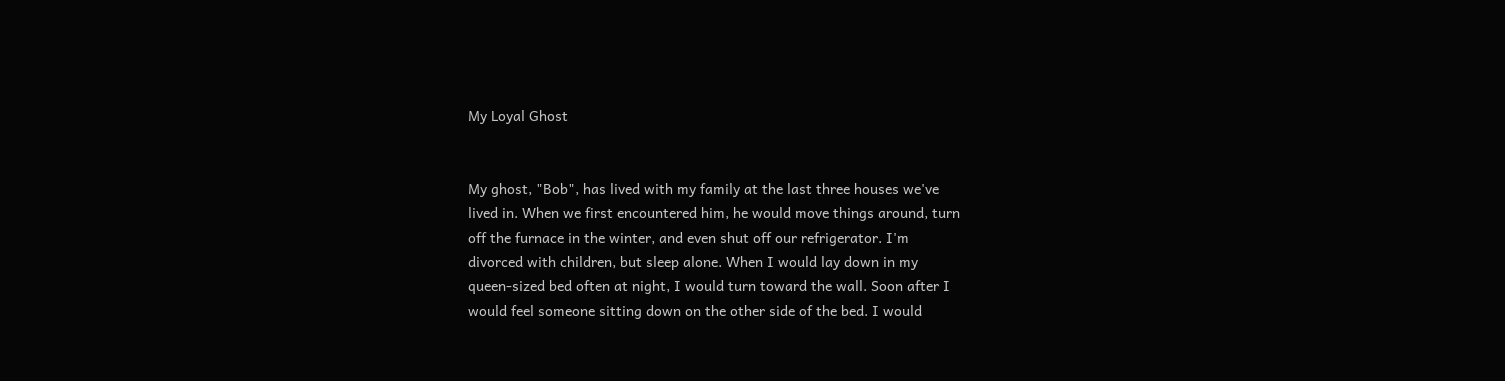My Loyal Ghost


My ghost, "Bob", has lived with my family at the last three houses we've
lived in. When we first encountered him, he would move things around, turn
off the furnace in the winter, and even shut off our refrigerator. I'm
divorced with children, but sleep alone. When I would lay down in my
queen-sized bed often at night, I would turn toward the wall. Soon after I
would feel someone sitting down on the other side of the bed. I would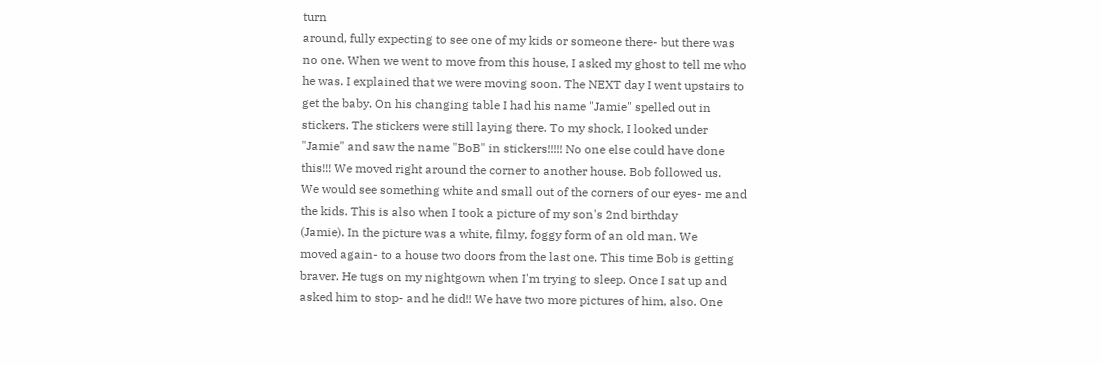turn
around, fully expecting to see one of my kids or someone there- but there was
no one. When we went to move from this house, I asked my ghost to tell me who
he was. I explained that we were moving soon. The NEXT day I went upstairs to
get the baby. On his changing table I had his name "Jamie" spelled out in
stickers. The stickers were still laying there. To my shock, I looked under
"Jamie" and saw the name "BoB" in stickers!!!!! No one else could have done
this!!! We moved right around the corner to another house. Bob followed us.
We would see something white and small out of the corners of our eyes- me and
the kids. This is also when I took a picture of my son's 2nd birthday
(Jamie). In the picture was a white, filmy, foggy form of an old man. We
moved again- to a house two doors from the last one. This time Bob is getting
braver. He tugs on my nightgown when I'm trying to sleep. Once I sat up and
asked him to stop- and he did!! We have two more pictures of him, also. One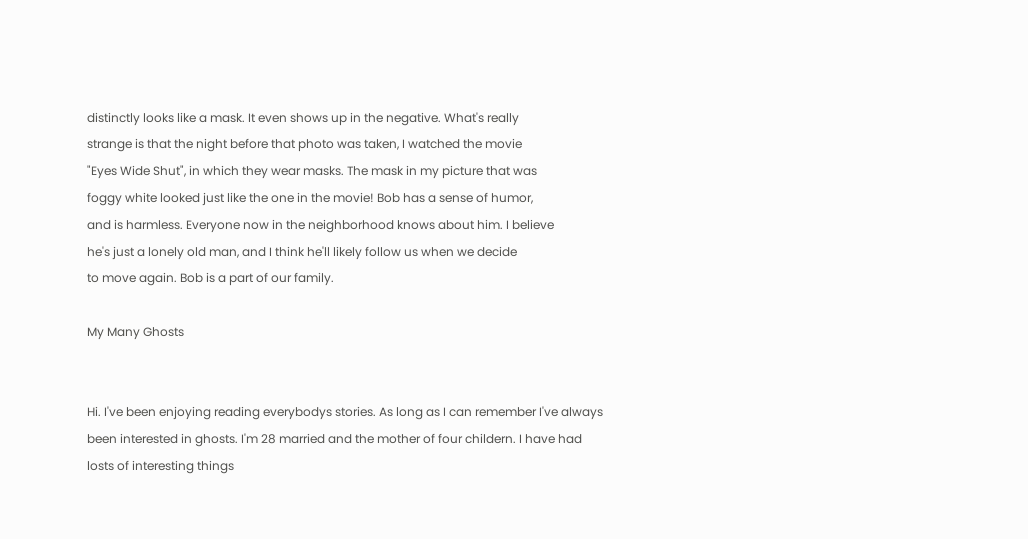distinctly looks like a mask. It even shows up in the negative. What's really
strange is that the night before that photo was taken, I watched the movie
"Eyes Wide Shut", in which they wear masks. The mask in my picture that was
foggy white looked just like the one in the movie! Bob has a sense of humor,
and is harmless. Everyone now in the neighborhood knows about him. I believe
he's just a lonely old man, and I think he'll likely follow us when we decide
to move again. Bob is a part of our family.

My Many Ghosts


Hi. I've been enjoying reading everybodys stories. As long as I can remember I've always been interested in ghosts. I'm 28 married and the mother of four childern. I have had losts of interesting things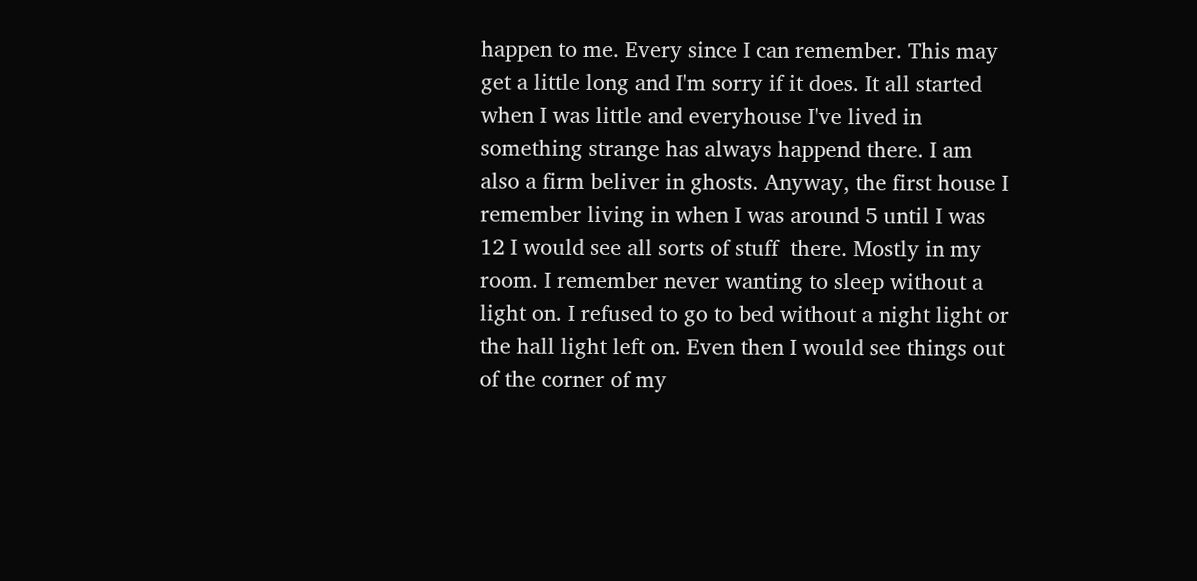happen to me. Every since I can remember. This may get a little long and I'm sorry if it does. It all started when I was little and everyhouse I've lived in something strange has always happend there. I am also a firm beliver in ghosts. Anyway, the first house I remember living in when I was around 5 until I was 12 I would see all sorts of stuff  there. Mostly in my room. I remember never wanting to sleep without a light on. I refused to go to bed without a night light or the hall light left on. Even then I would see things out of the corner of my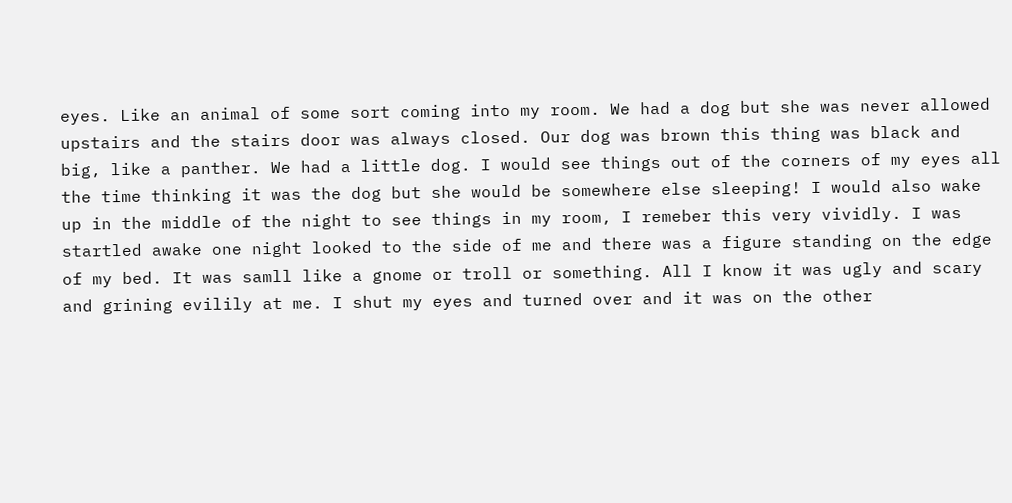eyes. Like an animal of some sort coming into my room. We had a dog but she was never allowed upstairs and the stairs door was always closed. Our dog was brown this thing was black and big, like a panther. We had a little dog. I would see things out of the corners of my eyes all the time thinking it was the dog but she would be somewhere else sleeping! I would also wake up in the middle of the night to see things in my room, I remeber this very vividly. I was startled awake one night looked to the side of me and there was a figure standing on the edge of my bed. It was samll like a gnome or troll or something. All I know it was ugly and scary and grining evilily at me. I shut my eyes and turned over and it was on the other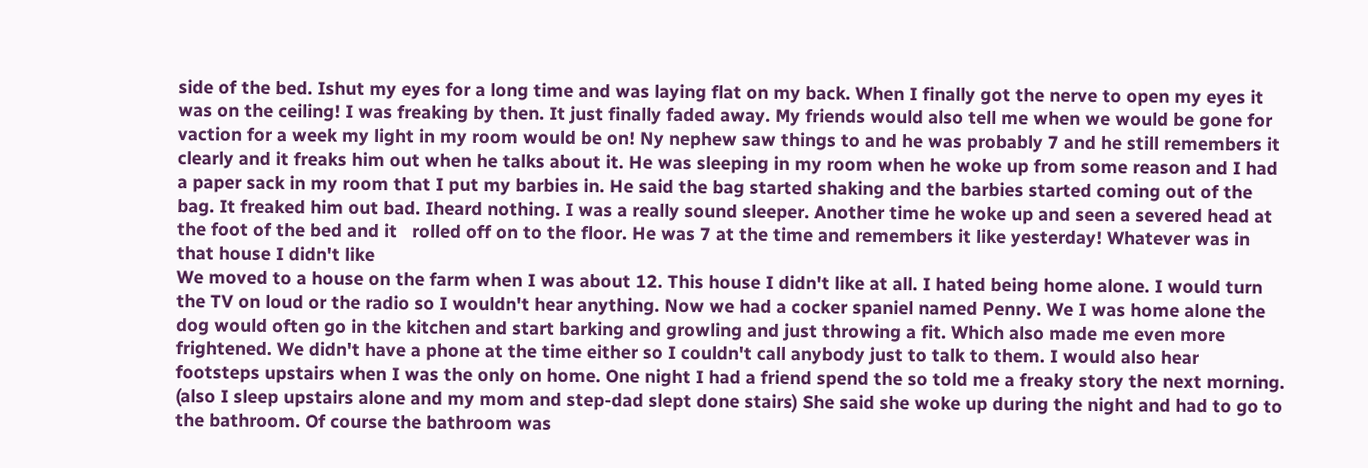side of the bed. Ishut my eyes for a long time and was laying flat on my back. When I finally got the nerve to open my eyes it was on the ceiling! I was freaking by then. It just finally faded away. My friends would also tell me when we would be gone for vaction for a week my light in my room would be on! Ny nephew saw things to and he was probably 7 and he still remembers it clearly and it freaks him out when he talks about it. He was sleeping in my room when he woke up from some reason and I had a paper sack in my room that I put my barbies in. He said the bag started shaking and the barbies started coming out of the bag. It freaked him out bad. Iheard nothing. I was a really sound sleeper. Another time he woke up and seen a severed head at the foot of the bed and it   rolled off on to the floor. He was 7 at the time and remembers it like yesterday! Whatever was in that house I didn't like
We moved to a house on the farm when I was about 12. This house I didn't like at all. I hated being home alone. I would turn the TV on loud or the radio so I wouldn't hear anything. Now we had a cocker spaniel named Penny. We I was home alone the dog would often go in the kitchen and start barking and growling and just throwing a fit. Which also made me even more frightened. We didn't have a phone at the time either so I couldn't call anybody just to talk to them. I would also hear footsteps upstairs when I was the only on home. One night I had a friend spend the so told me a freaky story the next morning. (also I sleep upstairs alone and my mom and step-dad slept done stairs) She said she woke up during the night and had to go to the bathroom. Of course the bathroom was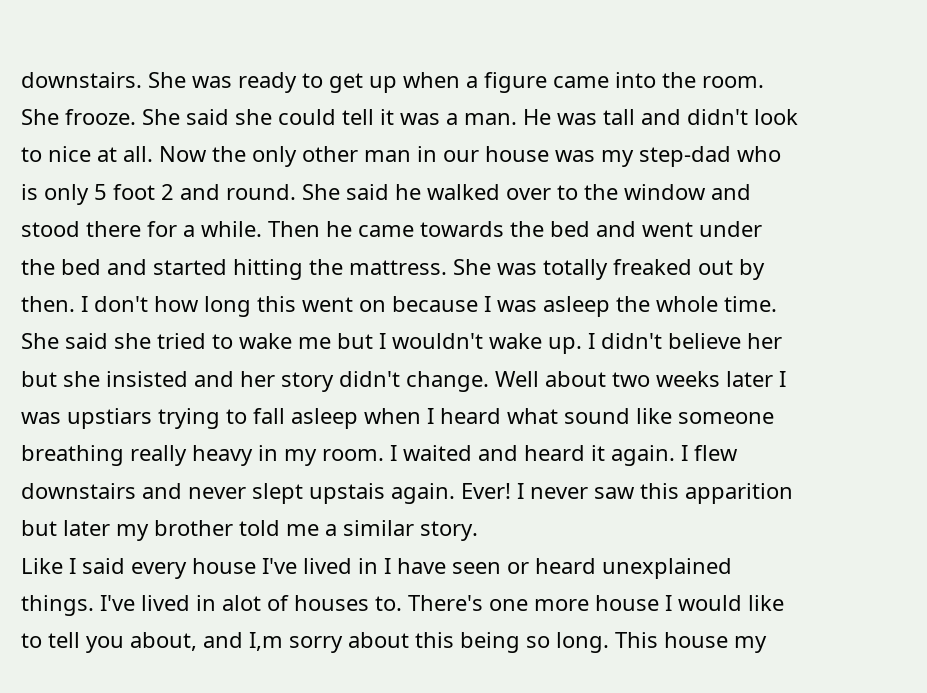downstairs. She was ready to get up when a figure came into the room. She frooze. She said she could tell it was a man. He was tall and didn't look to nice at all. Now the only other man in our house was my step-dad who is only 5 foot 2 and round. She said he walked over to the window and stood there for a while. Then he came towards the bed and went under the bed and started hitting the mattress. She was totally freaked out by then. I don't how long this went on because I was asleep the whole time. She said she tried to wake me but I wouldn't wake up. I didn't believe her but she insisted and her story didn't change. Well about two weeks later I was upstiars trying to fall asleep when I heard what sound like someone breathing really heavy in my room. I waited and heard it again. I flew downstairs and never slept upstais again. Ever! I never saw this apparition but later my brother told me a similar story.
Like I said every house I've lived in I have seen or heard unexplained things. I've lived in alot of houses to. There's one more house I would like to tell you about, and I,m sorry about this being so long. This house my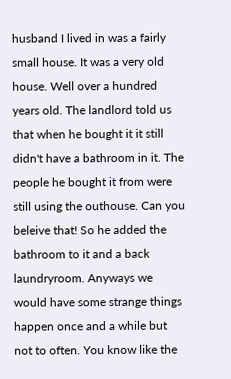husband I lived in was a fairly small house. It was a very old house. Well over a hundred years old. The landlord told us that when he bought it it still didn't have a bathroom in it. The people he bought it from were still using the outhouse. Can you beleive that! So he added the bathroom to it and a back laundryroom. Anyways we would have some strange things happen once and a while but not to often. You know like the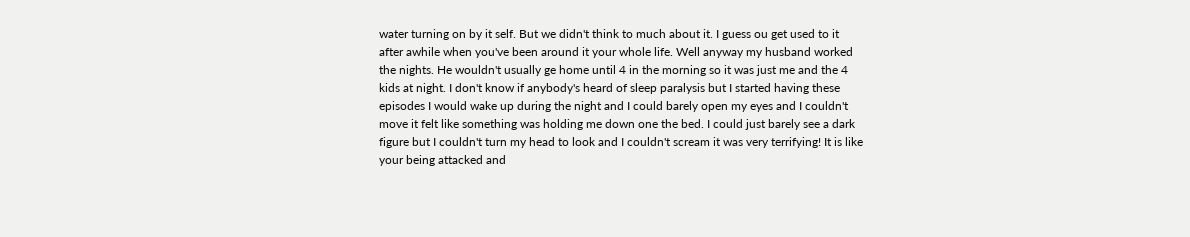water turning on by it self. But we didn't think to much about it. I guess ou get used to it after awhile when you've been around it your whole life. Well anyway my husband worked the nights. He wouldn't usually ge home until 4 in the morning so it was just me and the 4 kids at night. I don't know if anybody's heard of sleep paralysis but I started having these episodes I would wake up during the night and I could barely open my eyes and I couldn't move it felt like something was holding me down one the bed. I could just barely see a dark figure but I couldn't turn my head to look and I couldn't scream it was very terrifying! It is like your being attacked and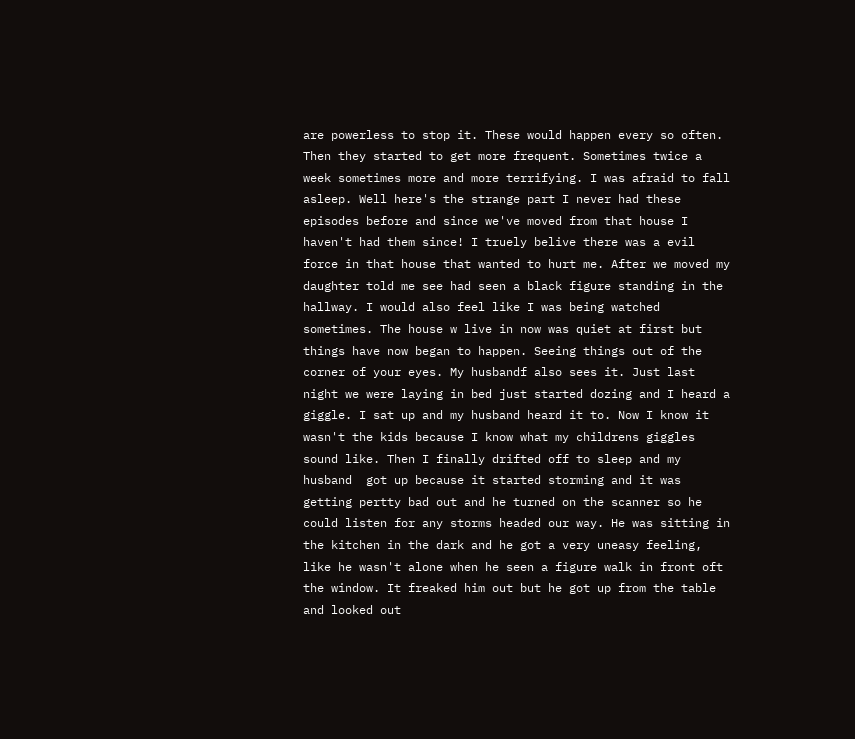are powerless to stop it. These would happen every so often. Then they started to get more frequent. Sometimes twice a week sometimes more and more terrifying. I was afraid to fall asleep. Well here's the strange part I never had these episodes before and since we've moved from that house I haven't had them since! I truely belive there was a evil force in that house that wanted to hurt me. After we moved my daughter told me see had seen a black figure standing in the hallway. I would also feel like I was being watched sometimes. The house w live in now was quiet at first but things have now began to happen. Seeing things out of the corner of your eyes. My husbandf also sees it. Just last night we were laying in bed just started dozing and I heard a giggle. I sat up and my husband heard it to. Now I know it wasn't the kids because I know what my childrens giggles sound like. Then I finally drifted off to sleep and my husband  got up because it started storming and it was getting pertty bad out and he turned on the scanner so he could listen for any storms headed our way. He was sitting in the kitchen in the dark and he got a very uneasy feeling, like he wasn't alone when he seen a figure walk in front oft the window. It freaked him out but he got up from the table and looked out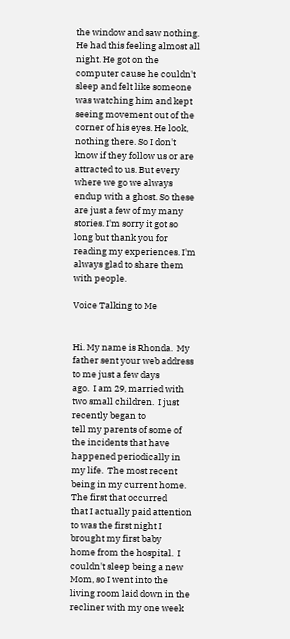the window and saw nothing. He had this feeling almost all night. He got on the computer cause he couldn't sleep and felt like someone was watching him and kept seeing movement out of the corner of his eyes. He look, nothing there. So I don't know if they follow us or are attracted to us. But every where we go we always endup with a ghost. So these are just a few of my many stories. I'm sorry it got so long but thank you for reading my experiences. I'm always glad to share them with people.

Voice Talking to Me


Hi. My name is Rhonda.  My father sent your web address to me just a few days
ago.  I am 29, married with two small children.  I just recently began to
tell my parents of some of the incidents that have happened periodically in
my life.  The most recent being in my current home.  The first that occurred
that I actually paid attention to was the first night I brought my first baby
home from the hospital.  I couldn't sleep being a new Mom, so I went into the
living room laid down in the recliner with my one week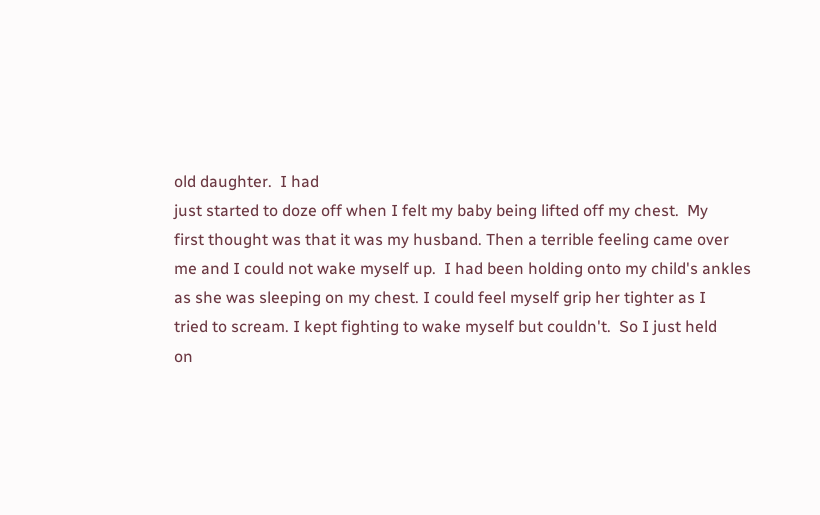old daughter.  I had
just started to doze off when I felt my baby being lifted off my chest.  My
first thought was that it was my husband. Then a terrible feeling came over
me and I could not wake myself up.  I had been holding onto my child's ankles
as she was sleeping on my chest. I could feel myself grip her tighter as I
tried to scream. I kept fighting to wake myself but couldn't.  So I just held
on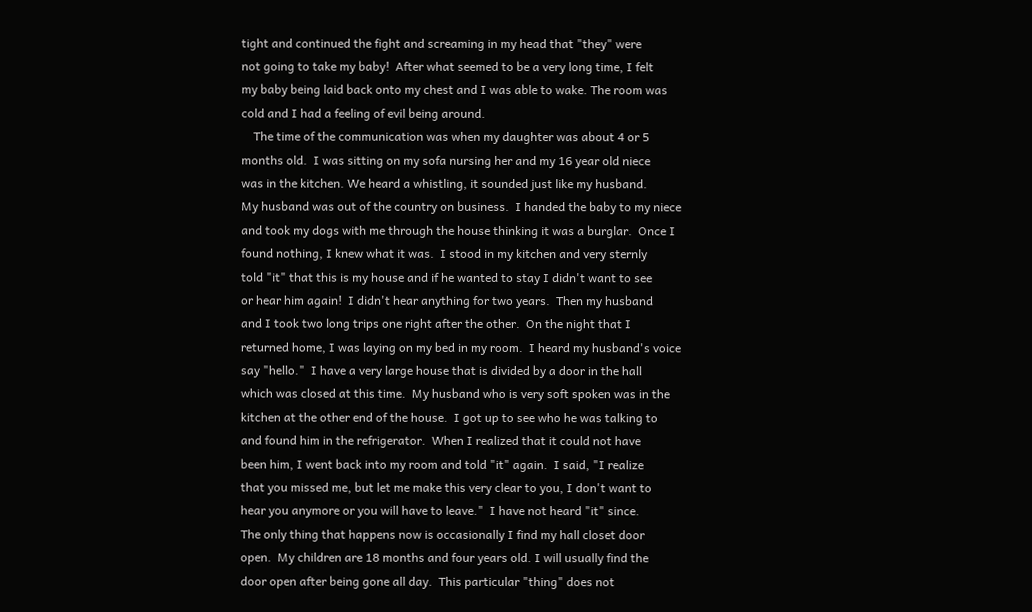tight and continued the fight and screaming in my head that "they" were
not going to take my baby!  After what seemed to be a very long time, I felt
my baby being laid back onto my chest and I was able to wake. The room was
cold and I had a feeling of evil being around.
    The time of the communication was when my daughter was about 4 or 5
months old.  I was sitting on my sofa nursing her and my 16 year old niece
was in the kitchen. We heard a whistling, it sounded just like my husband.
My husband was out of the country on business.  I handed the baby to my niece
and took my dogs with me through the house thinking it was a burglar.  Once I
found nothing, I knew what it was.  I stood in my kitchen and very sternly
told "it" that this is my house and if he wanted to stay I didn't want to see
or hear him again!  I didn't hear anything for two years.  Then my husband
and I took two long trips one right after the other.  On the night that I
returned home, I was laying on my bed in my room.  I heard my husband's voice
say "hello."  I have a very large house that is divided by a door in the hall
which was closed at this time.  My husband who is very soft spoken was in the
kitchen at the other end of the house.  I got up to see who he was talking to
and found him in the refrigerator.  When I realized that it could not have
been him, I went back into my room and told "it" again.  I said, "I realize
that you missed me, but let me make this very clear to you, I don't want to
hear you anymore or you will have to leave."  I have not heard "it" since.
The only thing that happens now is occasionally I find my hall closet door
open.  My children are 18 months and four years old. I will usually find the
door open after being gone all day.  This particular "thing" does not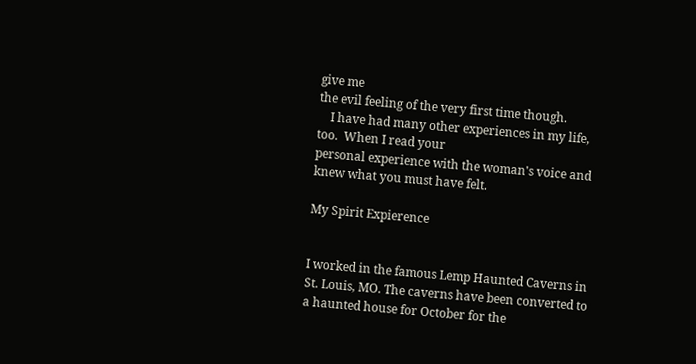give me
the evil feeling of the very first time though.
    I have had many other experiences in my life, too.  When I read your
personal experience with the woman's voice and knew what you must have felt.

My Spirit Expierence


I worked in the famous Lemp Haunted Caverns in St. Louis, MO. The caverns have been converted to a haunted house for October for the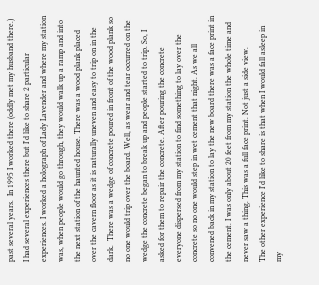past several years.  In 1995 I worked there (oddly met my husband there.) I had several experiences there but I'd like to share 2 particular experiences. I worked a holograph of Lady Lavender and where my station was, when people would go through, they would walk up a ramp and into the next station of the haunted house. There was a wood plank placed over the cavern floor as it is naturally uneven and easy to trip on in the dark.  There was a wedge of concrete poured in front of the wood plank so no one would trip over the board. Well, as wear and tear occurred on the wedge the concrete began to break up and people started to trip. So, I asked for them to repair the concrete. After pouring the concrete everyone dispersed from my station to find something to lay over the concrete so no one would step in wet cement that night. As we all convened back in my station to lay the new board there was a face print in the cement. I was only about 20 feet from my station the whole time and never saw a thing. This was a full face print. Not just a side view.
The other experience I'd like to share is that when I would fall asleep in my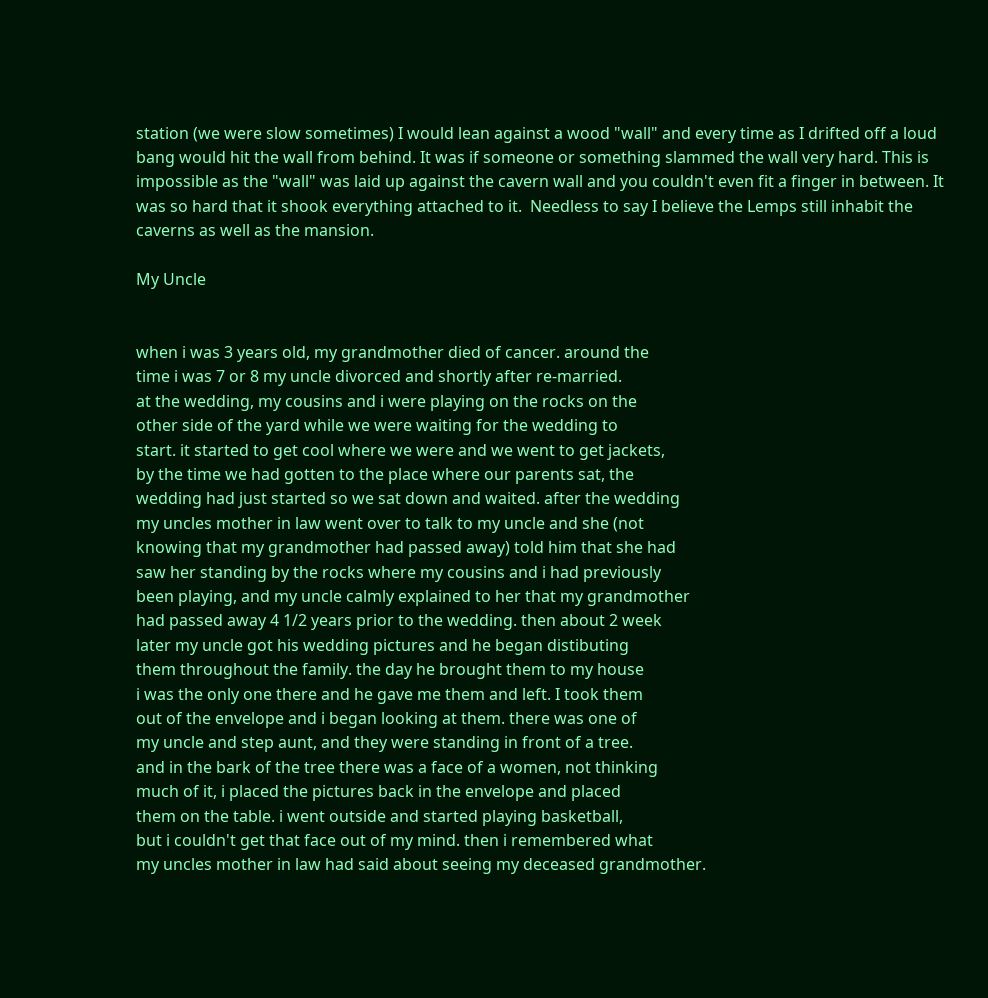station (we were slow sometimes) I would lean against a wood "wall" and every time as I drifted off a loud bang would hit the wall from behind. It was if someone or something slammed the wall very hard. This is impossible as the "wall" was laid up against the cavern wall and you couldn't even fit a finger in between. It was so hard that it shook everything attached to it.  Needless to say I believe the Lemps still inhabit the caverns as well as the mansion.

My Uncle


when i was 3 years old, my grandmother died of cancer. around the
time i was 7 or 8 my uncle divorced and shortly after re-married.
at the wedding, my cousins and i were playing on the rocks on the
other side of the yard while we were waiting for the wedding to
start. it started to get cool where we were and we went to get jackets,
by the time we had gotten to the place where our parents sat, the
wedding had just started so we sat down and waited. after the wedding
my uncles mother in law went over to talk to my uncle and she (not
knowing that my grandmother had passed away) told him that she had
saw her standing by the rocks where my cousins and i had previously
been playing, and my uncle calmly explained to her that my grandmother
had passed away 4 1/2 years prior to the wedding. then about 2 week
later my uncle got his wedding pictures and he began distibuting
them throughout the family. the day he brought them to my house
i was the only one there and he gave me them and left. I took them
out of the envelope and i began looking at them. there was one of
my uncle and step aunt, and they were standing in front of a tree.
and in the bark of the tree there was a face of a women, not thinking
much of it, i placed the pictures back in the envelope and placed
them on the table. i went outside and started playing basketball,
but i couldn't get that face out of my mind. then i remembered what
my uncles mother in law had said about seeing my deceased grandmother.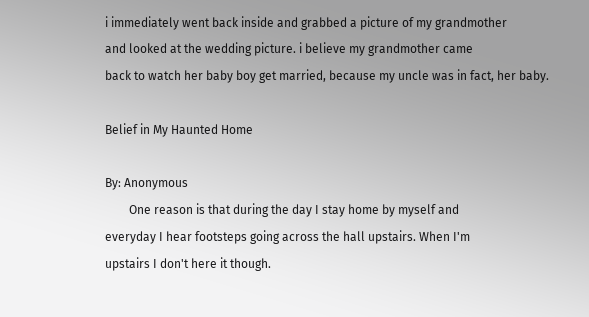i immediately went back inside and grabbed a picture of my grandmother
and looked at the wedding picture. i believe my grandmother came
back to watch her baby boy get married, because my uncle was in fact, her baby.

Belief in My Haunted Home

By: Anonymous
        One reason is that during the day I stay home by myself and
everyday I hear footsteps going across the hall upstairs. When I'm
upstairs I don't here it though.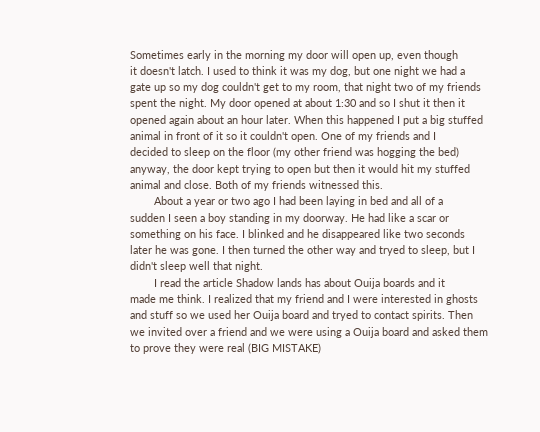Sometimes early in the morning my door will open up, even though
it doesn't latch. I used to think it was my dog, but one night we had a
gate up so my dog couldn't get to my room, that night two of my friends
spent the night. My door opened at about 1:30 and so I shut it then it
opened again about an hour later. When this happened I put a big stuffed
animal in front of it so it couldn't open. One of my friends and I
decided to sleep on the floor (my other friend was hogging the bed)
anyway, the door kept trying to open but then it would hit my stuffed
animal and close. Both of my friends witnessed this.
        About a year or two ago I had been laying in bed and all of a
sudden I seen a boy standing in my doorway. He had like a scar or
something on his face. I blinked and he disappeared like two seconds
later he was gone. I then turned the other way and tryed to sleep, but I
didn't sleep well that night.
        I read the article Shadow lands has about Ouija boards and it
made me think. I realized that my friend and I were interested in ghosts
and stuff so we used her Ouija board and tryed to contact spirits. Then
we invited over a friend and we were using a Ouija board and asked them
to prove they were real (BIG MISTAKE)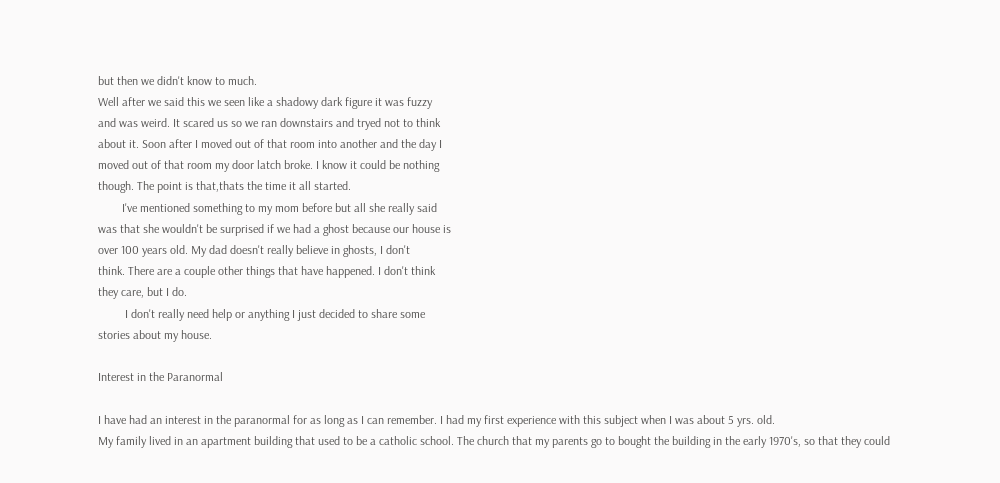but then we didn't know to much.
Well after we said this we seen like a shadowy dark figure it was fuzzy
and was weird. It scared us so we ran downstairs and tryed not to think
about it. Soon after I moved out of that room into another and the day I
moved out of that room my door latch broke. I know it could be nothing
though. The point is that,thats the time it all started.
        I've mentioned something to my mom before but all she really said
was that she wouldn't be surprised if we had a ghost because our house is
over 100 years old. My dad doesn't really believe in ghosts, I don't
think. There are a couple other things that have happened. I don't think
they care, but I do.
         I don't really need help or anything I just decided to share some
stories about my house.

Interest in the Paranormal

I have had an interest in the paranormal for as long as I can remember. I had my first experience with this subject when I was about 5 yrs. old.
My family lived in an apartment building that used to be a catholic school. The church that my parents go to bought the building in the early 1970's, so that they could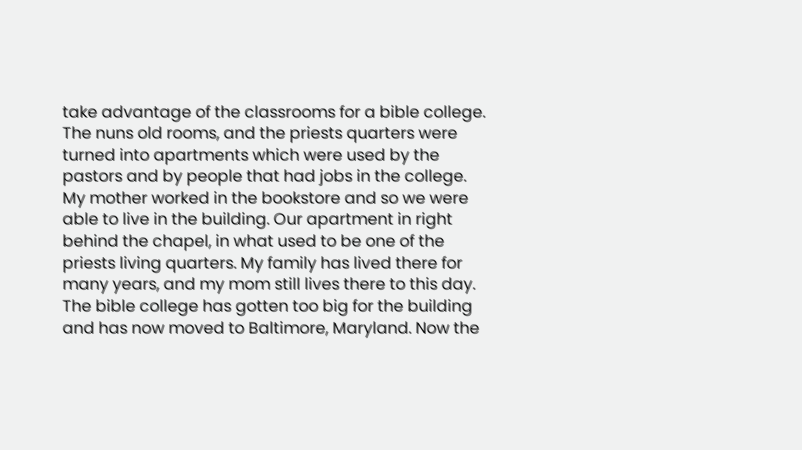take advantage of the classrooms for a bible college. The nuns old rooms, and the priests quarters were turned into apartments which were used by the pastors and by people that had jobs in the college. My mother worked in the bookstore and so we were able to live in the building. Our apartment in right behind the chapel, in what used to be one of the priests living quarters. My family has lived there for many years, and my mom still lives there to this day. The bible college has gotten too big for the building and has now moved to Baltimore, Maryland. Now the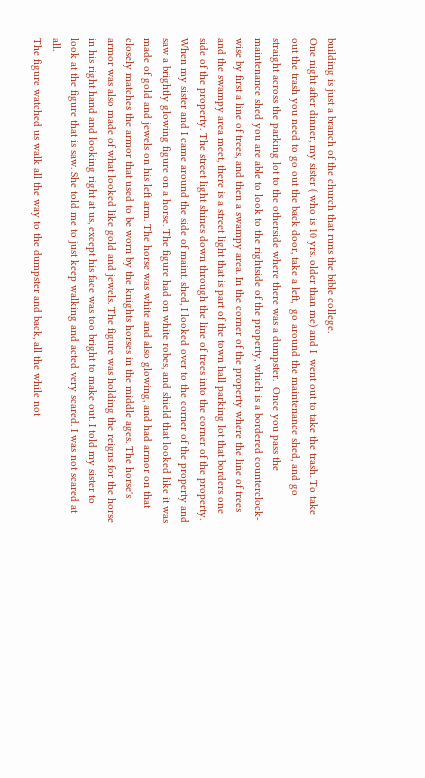building is just a branch of the church that runs the bible college.
One night after dinner, my sister ( who is 10 yrs. older than me) and I  went out to take the trash. To take out the trash you need to go out the back door, take a left,  go around the maintenance shed, and go straight across the parking lot to the otherside where there was a dumpster.  Once you pass the maintenance shed you are able to look to the rightside of the property, which is a bordered counterclock-wise by first a line of trees, and then a swampy area. In the corner of the property where the line of trees and the swampy area meet, there is a street light that is part of the town hall parking lot that borders one side of the property. The street light shines down through the line of trees into the corner of the property.
When my sister and I came around the side of maint. shed, I looked over to the corner of the property and saw a brightly glowing figure on a horse. The figure had on white robes, and shield that looked like it was made of gold and jewels on his left arm. The horse was white and also glowing, and had armor on that closely matches the armor that used to be worn by the knights horses in the middle ages. The horse's armor was also made of what looked like gold and jewels. The figure was holding the reigns for the horse in his right hand and looking right at us, except his face was too bright to make out. I told my sister to look at the figure that is saw. She told me to just keep walking and acted very scared. I was not scared at all.
The figure watched us walk all the way to the dumpster and back, all the while not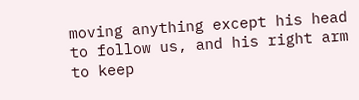moving anything except his head to follow us, and his right arm to keep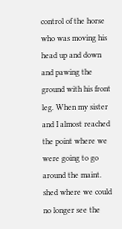control of the horse who was moving his head up and down  and pawing the ground with his front leg. When my sister and I almost reached the point where we were going to go around the maint. shed where we could no longer see the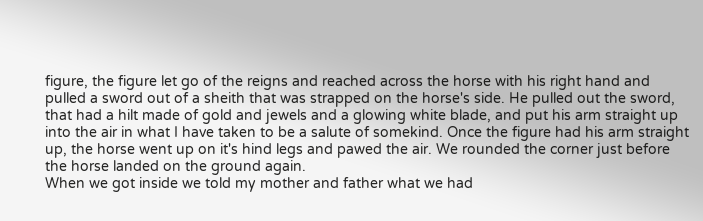figure, the figure let go of the reigns and reached across the horse with his right hand and pulled a sword out of a sheith that was strapped on the horse's side. He pulled out the sword, that had a hilt made of gold and jewels and a glowing white blade, and put his arm straight up into the air in what I have taken to be a salute of somekind. Once the figure had his arm straight up, the horse went up on it's hind legs and pawed the air. We rounded the corner just before the horse landed on the ground again.
When we got inside we told my mother and father what we had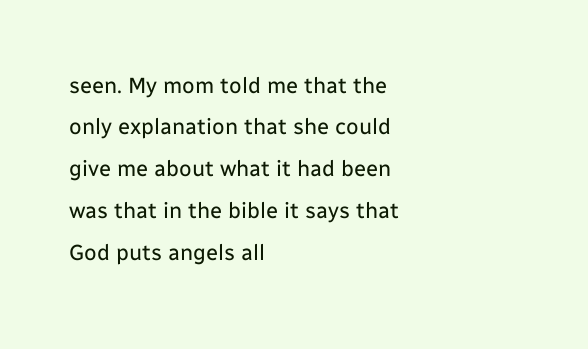seen. My mom told me that the only explanation that she could give me about what it had been was that in the bible it says that God puts angels all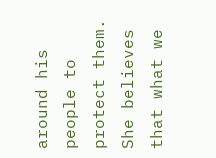around his people to protect them. She believes that what we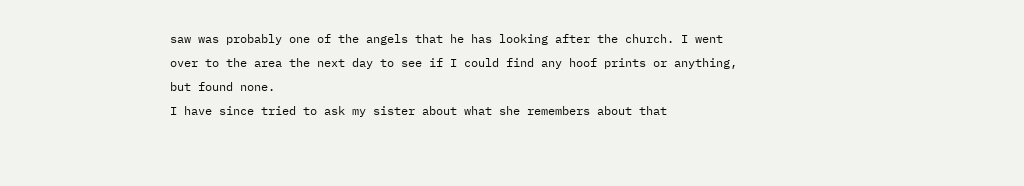saw was probably one of the angels that he has looking after the church. I went over to the area the next day to see if I could find any hoof prints or anything, but found none.
I have since tried to ask my sister about what she remembers about that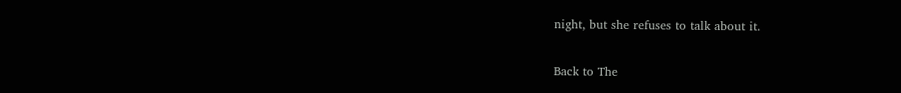night, but she refuses to talk about it.

Back to The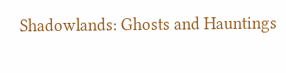Shadowlands: Ghosts and Hauntings